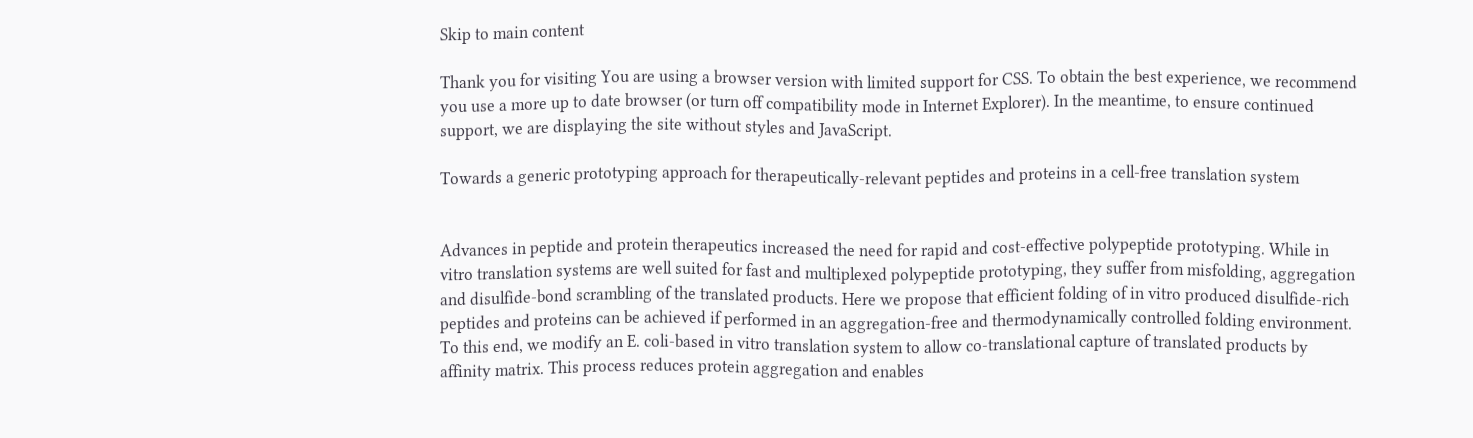Skip to main content

Thank you for visiting You are using a browser version with limited support for CSS. To obtain the best experience, we recommend you use a more up to date browser (or turn off compatibility mode in Internet Explorer). In the meantime, to ensure continued support, we are displaying the site without styles and JavaScript.

Towards a generic prototyping approach for therapeutically-relevant peptides and proteins in a cell-free translation system


Advances in peptide and protein therapeutics increased the need for rapid and cost-effective polypeptide prototyping. While in vitro translation systems are well suited for fast and multiplexed polypeptide prototyping, they suffer from misfolding, aggregation and disulfide-bond scrambling of the translated products. Here we propose that efficient folding of in vitro produced disulfide-rich peptides and proteins can be achieved if performed in an aggregation-free and thermodynamically controlled folding environment. To this end, we modify an E. coli-based in vitro translation system to allow co-translational capture of translated products by affinity matrix. This process reduces protein aggregation and enables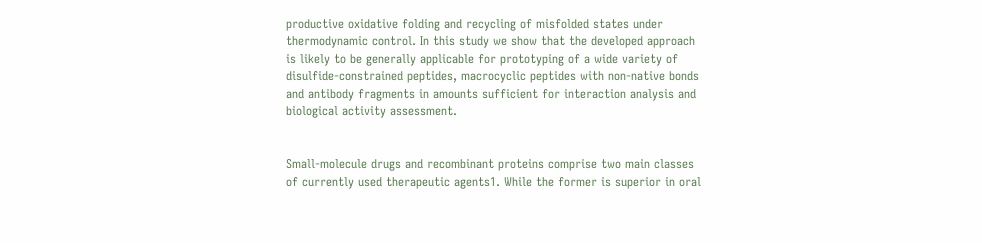productive oxidative folding and recycling of misfolded states under thermodynamic control. In this study we show that the developed approach is likely to be generally applicable for prototyping of a wide variety of disulfide-constrained peptides, macrocyclic peptides with non-native bonds and antibody fragments in amounts sufficient for interaction analysis and biological activity assessment.


Small-molecule drugs and recombinant proteins comprise two main classes of currently used therapeutic agents1. While the former is superior in oral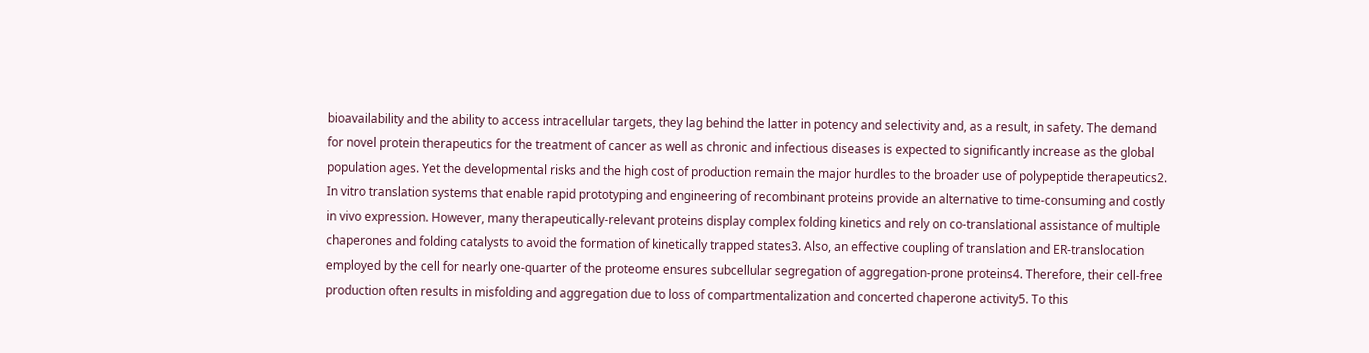bioavailability and the ability to access intracellular targets, they lag behind the latter in potency and selectivity and, as a result, in safety. The demand for novel protein therapeutics for the treatment of cancer as well as chronic and infectious diseases is expected to significantly increase as the global population ages. Yet the developmental risks and the high cost of production remain the major hurdles to the broader use of polypeptide therapeutics2. In vitro translation systems that enable rapid prototyping and engineering of recombinant proteins provide an alternative to time-consuming and costly in vivo expression. However, many therapeutically-relevant proteins display complex folding kinetics and rely on co-translational assistance of multiple chaperones and folding catalysts to avoid the formation of kinetically trapped states3. Also, an effective coupling of translation and ER-translocation employed by the cell for nearly one-quarter of the proteome ensures subcellular segregation of aggregation-prone proteins4. Therefore, their cell-free production often results in misfolding and aggregation due to loss of compartmentalization and concerted chaperone activity5. To this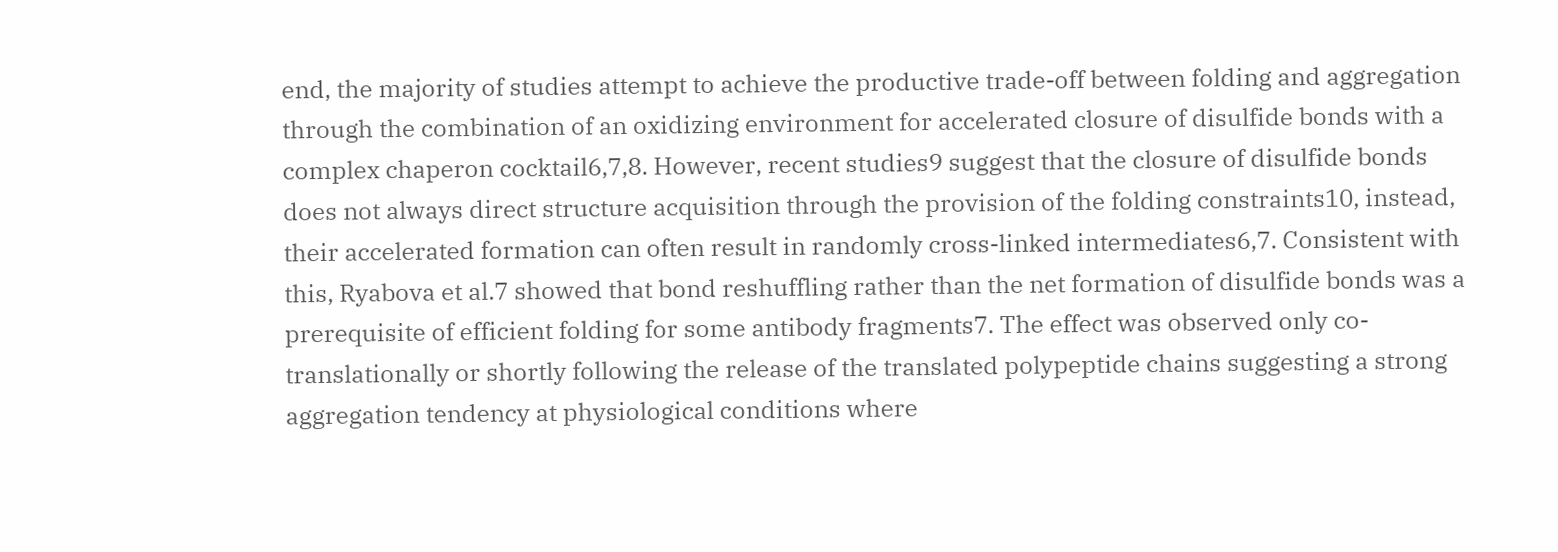end, the majority of studies attempt to achieve the productive trade-off between folding and aggregation through the combination of an oxidizing environment for accelerated closure of disulfide bonds with a complex chaperon cocktail6,7,8. However, recent studies9 suggest that the closure of disulfide bonds does not always direct structure acquisition through the provision of the folding constraints10, instead, their accelerated formation can often result in randomly cross-linked intermediates6,7. Consistent with this, Ryabova et al.7 showed that bond reshuffling rather than the net formation of disulfide bonds was a prerequisite of efficient folding for some antibody fragments7. The effect was observed only co-translationally or shortly following the release of the translated polypeptide chains suggesting a strong aggregation tendency at physiological conditions where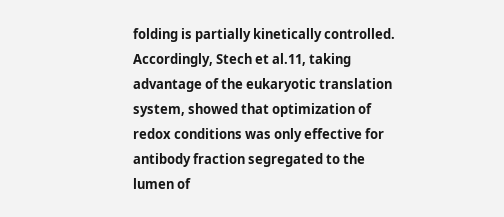folding is partially kinetically controlled. Accordingly, Stech et al.11, taking advantage of the eukaryotic translation system, showed that optimization of redox conditions was only effective for antibody fraction segregated to the lumen of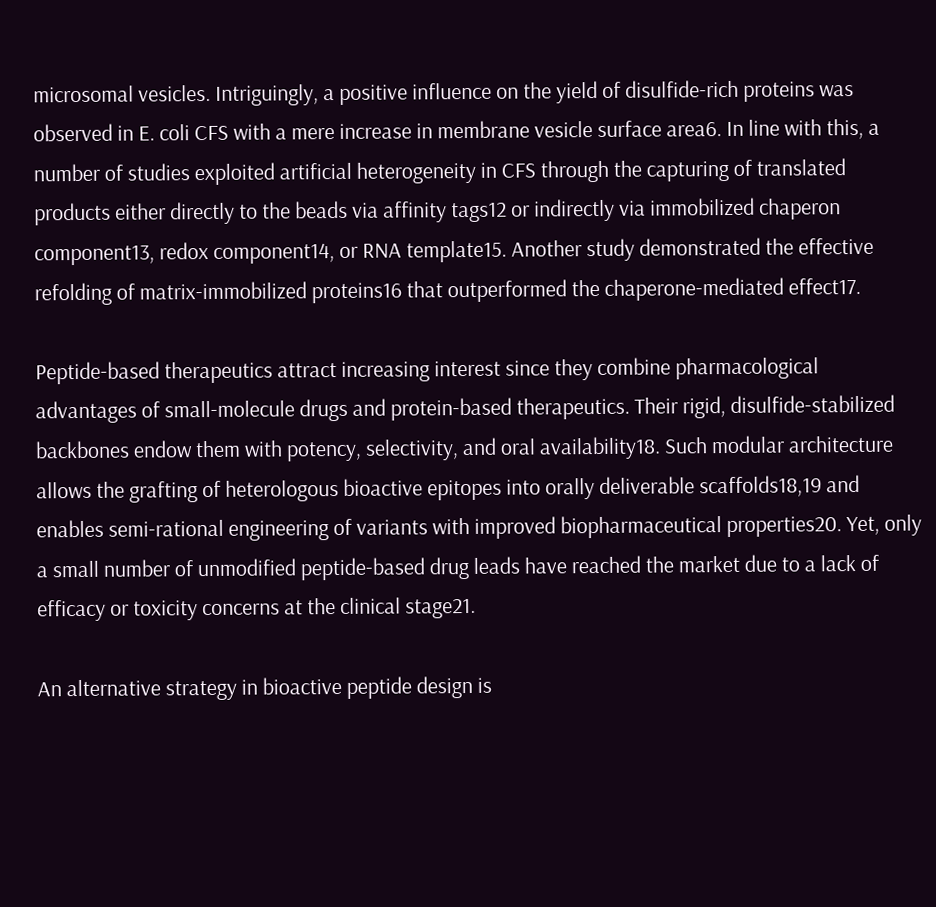microsomal vesicles. Intriguingly, a positive influence on the yield of disulfide-rich proteins was observed in E. coli CFS with a mere increase in membrane vesicle surface area6. In line with this, a number of studies exploited artificial heterogeneity in CFS through the capturing of translated products either directly to the beads via affinity tags12 or indirectly via immobilized chaperon component13, redox component14, or RNA template15. Another study demonstrated the effective refolding of matrix-immobilized proteins16 that outperformed the chaperone-mediated effect17.

Peptide-based therapeutics attract increasing interest since they combine pharmacological advantages of small-molecule drugs and protein-based therapeutics. Their rigid, disulfide-stabilized backbones endow them with potency, selectivity, and oral availability18. Such modular architecture allows the grafting of heterologous bioactive epitopes into orally deliverable scaffolds18,19 and enables semi-rational engineering of variants with improved biopharmaceutical properties20. Yet, only a small number of unmodified peptide-based drug leads have reached the market due to a lack of efficacy or toxicity concerns at the clinical stage21.

An alternative strategy in bioactive peptide design is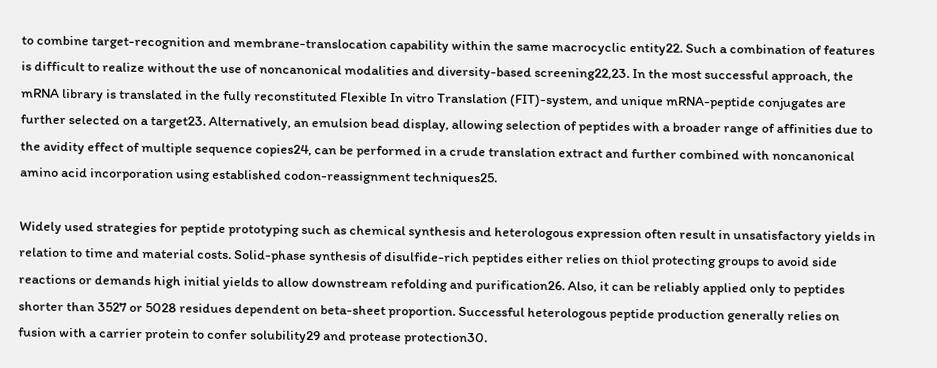to combine target-recognition and membrane-translocation capability within the same macrocyclic entity22. Such a combination of features is difficult to realize without the use of noncanonical modalities and diversity-based screening22,23. In the most successful approach, the mRNA library is translated in the fully reconstituted Flexible In vitro Translation (FIT)-system, and unique mRNA-peptide conjugates are further selected on a target23. Alternatively, an emulsion bead display, allowing selection of peptides with a broader range of affinities due to the avidity effect of multiple sequence copies24, can be performed in a crude translation extract and further combined with noncanonical amino acid incorporation using established codon-reassignment techniques25.

Widely used strategies for peptide prototyping such as chemical synthesis and heterologous expression often result in unsatisfactory yields in relation to time and material costs. Solid-phase synthesis of disulfide-rich peptides either relies on thiol protecting groups to avoid side reactions or demands high initial yields to allow downstream refolding and purification26. Also, it can be reliably applied only to peptides shorter than 3527 or 5028 residues dependent on beta-sheet proportion. Successful heterologous peptide production generally relies on fusion with a carrier protein to confer solubility29 and protease protection30.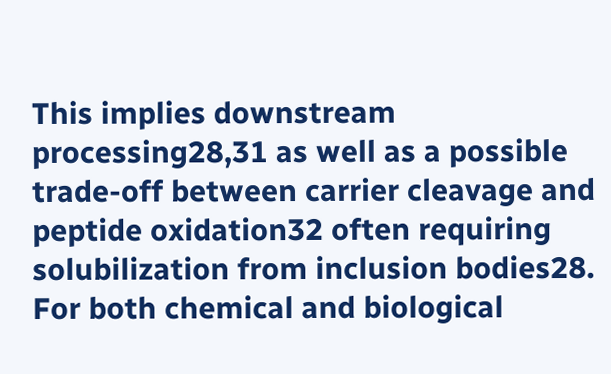This implies downstream processing28,31 as well as a possible trade-off between carrier cleavage and peptide oxidation32 often requiring solubilization from inclusion bodies28. For both chemical and biological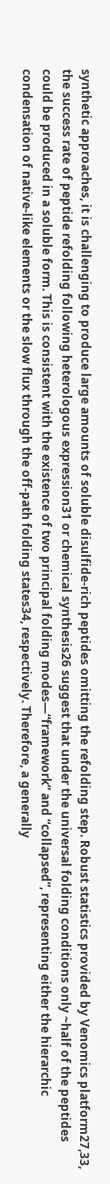synthetic approaches, it is challenging to produce large amounts of soluble disulfide-rich peptides omitting the refolding step. Robust statistics provided by Venomics platform27,33, the success rate of peptide refolding following heterologous expression31 or chemical synthesis26 suggest that under the universal folding conditions only ~half of the peptides could be produced in a soluble form. This is consistent with the existence of two principal folding modes—“framework” and “collapsed”, representing either the hierarchic condensation of native-like elements or the slow flux through the off-path folding states34, respectively. Therefore, a generally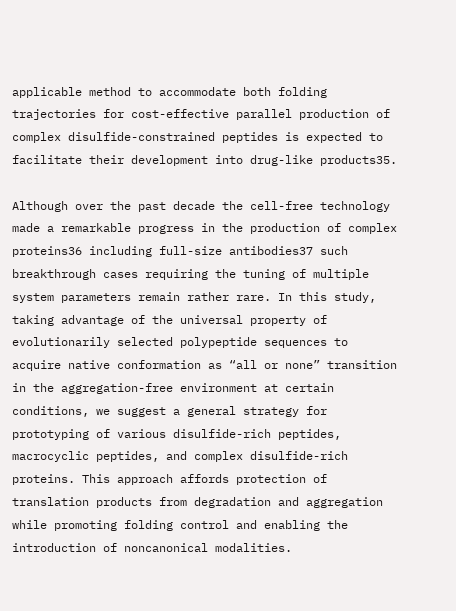applicable method to accommodate both folding trajectories for cost-effective parallel production of complex disulfide-constrained peptides is expected to facilitate their development into drug-like products35.

Although over the past decade the cell-free technology made a remarkable progress in the production of complex proteins36 including full-size antibodies37 such breakthrough cases requiring the tuning of multiple system parameters remain rather rare. In this study, taking advantage of the universal property of evolutionarily selected polypeptide sequences to acquire native conformation as “all or none” transition in the aggregation-free environment at certain conditions, we suggest a general strategy for prototyping of various disulfide-rich peptides, macrocyclic peptides, and complex disulfide-rich proteins. This approach affords protection of translation products from degradation and aggregation while promoting folding control and enabling the introduction of noncanonical modalities.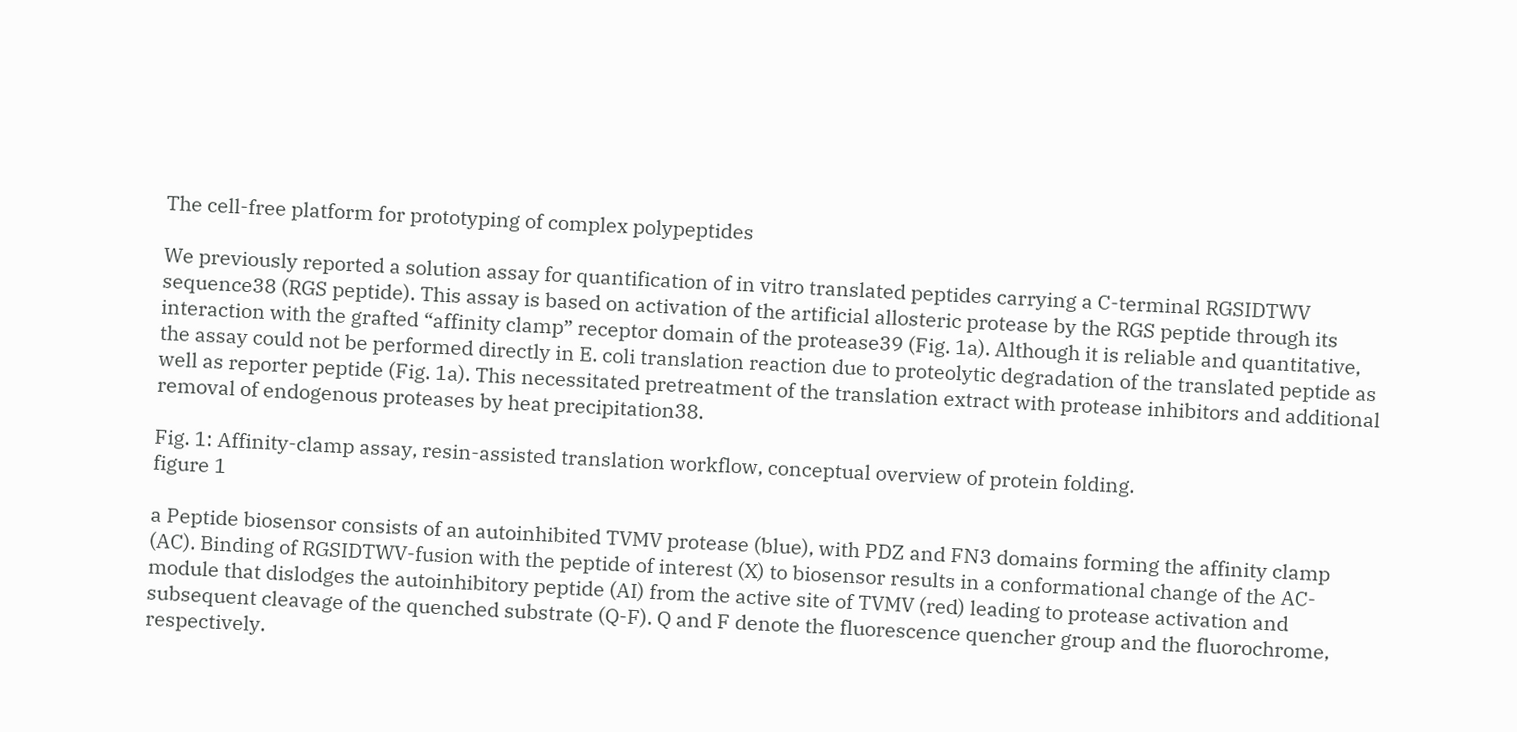The cell-free platform for prototyping of complex polypeptides

We previously reported a solution assay for quantification of in vitro translated peptides carrying a C-terminal RGSIDTWV sequence38 (RGS peptide). This assay is based on activation of the artificial allosteric protease by the RGS peptide through its interaction with the grafted “affinity clamp” receptor domain of the protease39 (Fig. 1a). Although it is reliable and quantitative, the assay could not be performed directly in E. coli translation reaction due to proteolytic degradation of the translated peptide as well as reporter peptide (Fig. 1a). This necessitated pretreatment of the translation extract with protease inhibitors and additional removal of endogenous proteases by heat precipitation38.

Fig. 1: Affinity-clamp assay, resin-assisted translation workflow, conceptual overview of protein folding.
figure 1

a Peptide biosensor consists of an autoinhibited TVMV protease (blue), with PDZ and FN3 domains forming the affinity clamp (AC). Binding of RGSIDTWV-fusion with the peptide of interest (X) to biosensor results in a conformational change of the AC-module that dislodges the autoinhibitory peptide (AI) from the active site of TVMV (red) leading to protease activation and subsequent cleavage of the quenched substrate (Q-F). Q and F denote the fluorescence quencher group and the fluorochrome, respectively.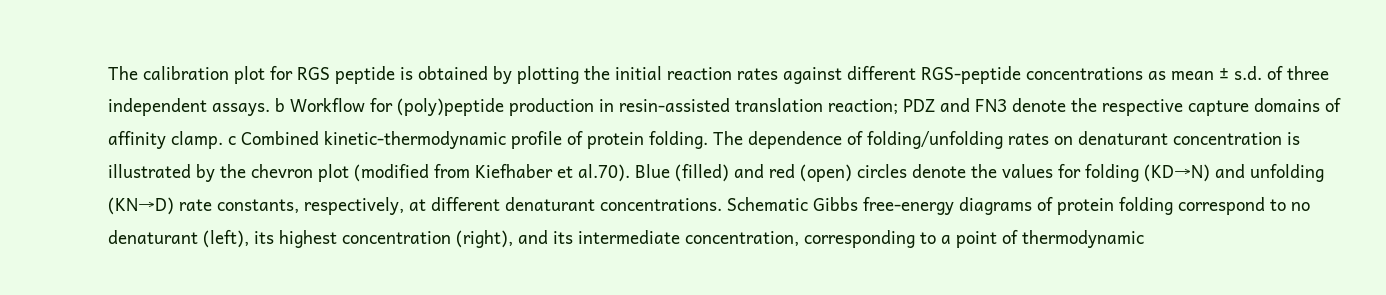The calibration plot for RGS peptide is obtained by plotting the initial reaction rates against different RGS-peptide concentrations as mean ± s.d. of three independent assays. b Workflow for (poly)peptide production in resin-assisted translation reaction; PDZ and FN3 denote the respective capture domains of affinity clamp. c Combined kinetic-thermodynamic profile of protein folding. The dependence of folding/unfolding rates on denaturant concentration is illustrated by the chevron plot (modified from Kiefhaber et al.70). Blue (filled) and red (open) circles denote the values for folding (KD→N) and unfolding (KN→D) rate constants, respectively, at different denaturant concentrations. Schematic Gibbs free-energy diagrams of protein folding correspond to no denaturant (left), its highest concentration (right), and its intermediate concentration, corresponding to a point of thermodynamic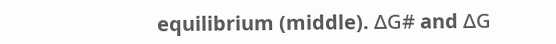equilibrium (middle). ΔG# and ΔG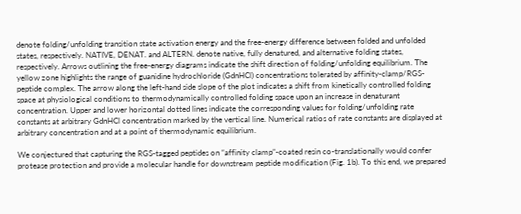denote folding/unfolding transition state activation energy and the free-energy difference between folded and unfolded states, respectively. NATIVE, DENAT. and ALTERN. denote native, fully denatured, and alternative folding states, respectively. Arrows outlining the free-energy diagrams indicate the shift direction of folding/unfolding equilibrium. The yellow zone highlights the range of guanidine hydrochloride (GdnHCl) concentrations tolerated by affinity-clamp/RGS-peptide complex. The arrow along the left-hand side slope of the plot indicates a shift from kinetically controlled folding space at physiological conditions to thermodynamically controlled folding space upon an increase in denaturant concentration. Upper and lower horizontal dotted lines indicate the corresponding values for folding/unfolding rate constants at arbitrary GdnHCl concentration marked by the vertical line. Numerical ratios of rate constants are displayed at arbitrary concentration and at a point of thermodynamic equilibrium.

We conjectured that capturing the RGS-tagged peptides on “affinity clamp”-coated resin co-translationally would confer protease protection and provide a molecular handle for downstream peptide modification (Fig. 1b). To this end, we prepared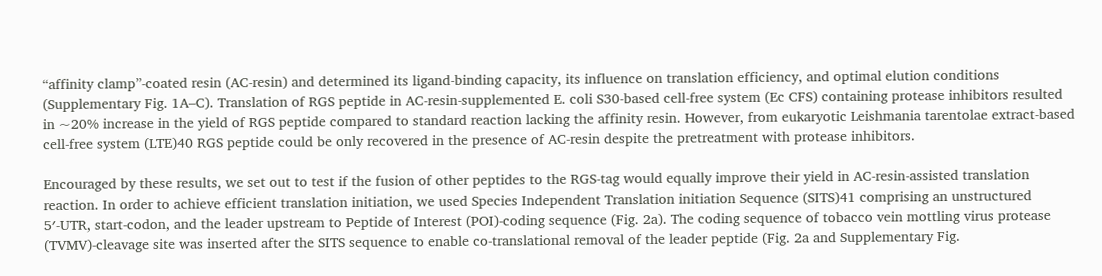“affinity clamp”-coated resin (AC-resin) and determined its ligand-binding capacity, its influence on translation efficiency, and optimal elution conditions (Supplementary Fig. 1A–C). Translation of RGS peptide in AC-resin-supplemented E. coli S30-based cell-free system (Ec CFS) containing protease inhibitors resulted in ~20% increase in the yield of RGS peptide compared to standard reaction lacking the affinity resin. However, from eukaryotic Leishmania tarentolae extract-based cell-free system (LTE)40 RGS peptide could be only recovered in the presence of AC-resin despite the pretreatment with protease inhibitors.

Encouraged by these results, we set out to test if the fusion of other peptides to the RGS-tag would equally improve their yield in AC-resin-assisted translation reaction. In order to achieve efficient translation initiation, we used Species Independent Translation initiation Sequence (SITS)41 comprising an unstructured 5′-UTR, start-codon, and the leader upstream to Peptide of Interest (POI)-coding sequence (Fig. 2a). The coding sequence of tobacco vein mottling virus protease (TVMV)-cleavage site was inserted after the SITS sequence to enable co-translational removal of the leader peptide (Fig. 2a and Supplementary Fig.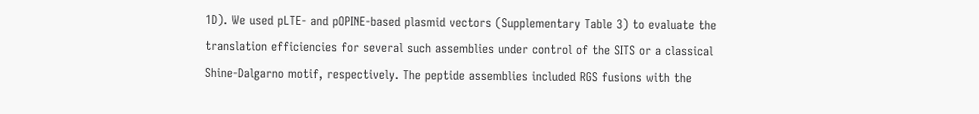1D). We used pLTE- and pOPINE-based plasmid vectors (Supplementary Table 3) to evaluate the translation efficiencies for several such assemblies under control of the SITS or a classical Shine-Dalgarno motif, respectively. The peptide assemblies included RGS fusions with the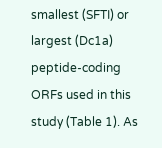smallest (SFTI) or largest (Dc1a) peptide-coding ORFs used in this study (Table 1). As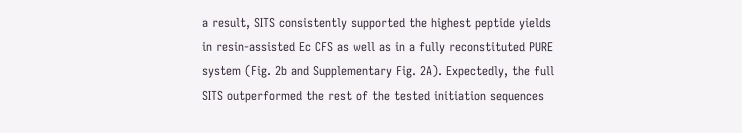a result, SITS consistently supported the highest peptide yields in resin-assisted Ec CFS as well as in a fully reconstituted PURE system (Fig. 2b and Supplementary Fig. 2A). Expectedly, the full SITS outperformed the rest of the tested initiation sequences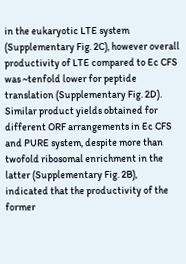in the eukaryotic LTE system (Supplementary Fig. 2C), however overall productivity of LTE compared to Ec CFS was ~tenfold lower for peptide translation (Supplementary Fig. 2D). Similar product yields obtained for different ORF arrangements in Ec CFS and PURE system, despite more than twofold ribosomal enrichment in the latter (Supplementary Fig. 2B), indicated that the productivity of the former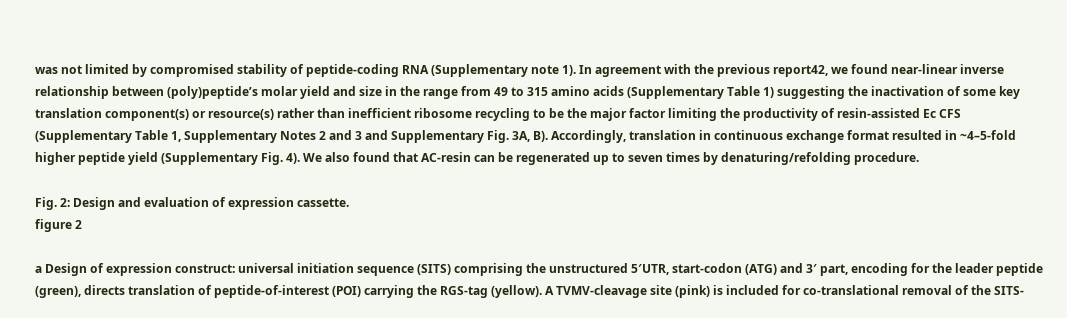was not limited by compromised stability of peptide-coding RNA (Supplementary note 1). In agreement with the previous report42, we found near-linear inverse relationship between (poly)peptide’s molar yield and size in the range from 49 to 315 amino acids (Supplementary Table 1) suggesting the inactivation of some key translation component(s) or resource(s) rather than inefficient ribosome recycling to be the major factor limiting the productivity of resin-assisted Ec CFS (Supplementary Table 1, Supplementary Notes 2 and 3 and Supplementary Fig. 3A, B). Accordingly, translation in continuous exchange format resulted in ~4–5-fold higher peptide yield (Supplementary Fig. 4). We also found that AC-resin can be regenerated up to seven times by denaturing/refolding procedure.

Fig. 2: Design and evaluation of expression cassette.
figure 2

a Design of expression construct: universal initiation sequence (SITS) comprising the unstructured 5′UTR, start-codon (ATG) and 3′ part, encoding for the leader peptide (green), directs translation of peptide-of-interest (POI) carrying the RGS-tag (yellow). A TVMV-cleavage site (pink) is included for co-translational removal of the SITS-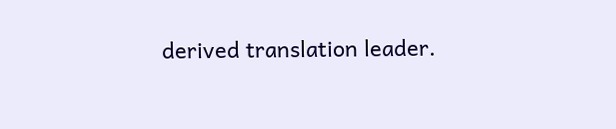derived translation leader.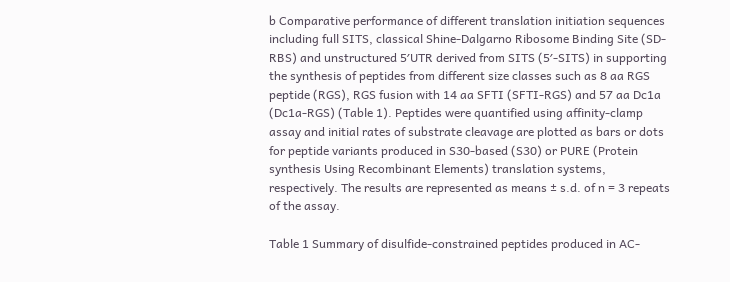b Comparative performance of different translation initiation sequences including full SITS, classical Shine-Dalgarno Ribosome Binding Site (SD-RBS) and unstructured 5′UTR derived from SITS (5′-SITS) in supporting the synthesis of peptides from different size classes such as 8 aa RGS peptide (RGS), RGS fusion with 14 aa SFTI (SFTI-RGS) and 57 aa Dc1a (Dc1a-RGS) (Table 1). Peptides were quantified using affinity-clamp assay and initial rates of substrate cleavage are plotted as bars or dots for peptide variants produced in S30-based (S30) or PURE (Protein synthesis Using Recombinant Elements) translation systems, respectively. The results are represented as means ± s.d. of n = 3 repeats of the assay.

Table 1 Summary of disulfide-constrained peptides produced in AC-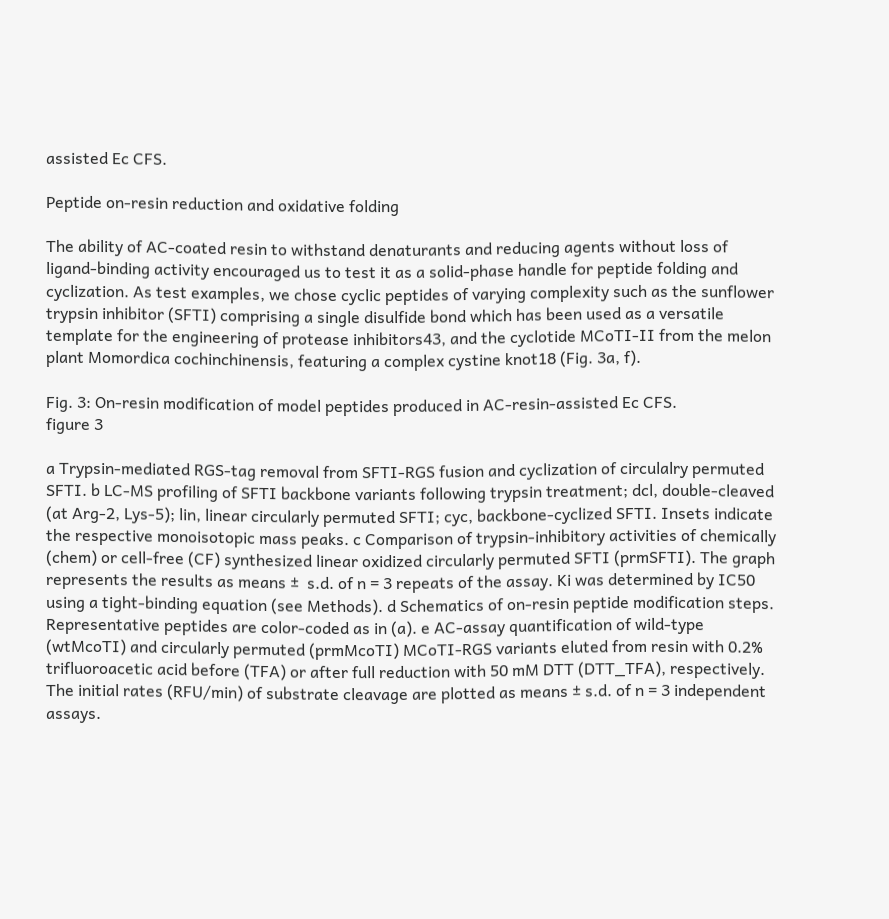assisted Ec CFS.

Peptide on-resin reduction and oxidative folding

The ability of AC-coated resin to withstand denaturants and reducing agents without loss of ligand-binding activity encouraged us to test it as a solid-phase handle for peptide folding and cyclization. As test examples, we chose cyclic peptides of varying complexity such as the sunflower trypsin inhibitor (SFTI) comprising a single disulfide bond which has been used as a versatile template for the engineering of protease inhibitors43, and the cyclotide MCoTI-II from the melon plant Momordica cochinchinensis, featuring a complex cystine knot18 (Fig. 3a, f).

Fig. 3: On-resin modification of model peptides produced in AC-resin-assisted Ec CFS.
figure 3

a Trypsin-mediated RGS-tag removal from SFTI-RGS fusion and cyclization of circulalry permuted SFTI. b LC-MS profiling of SFTI backbone variants following trypsin treatment; dcl, double-cleaved (at Arg-2, Lys-5); lin, linear circularly permuted SFTI; cyc, backbone-cyclized SFTI. Insets indicate the respective monoisotopic mass peaks. c Comparison of trypsin-inhibitory activities of chemically (chem) or cell-free (CF) synthesized linear oxidized circularly permuted SFTI (prmSFTI). The graph represents the results as means ±  s.d. of n = 3 repeats of the assay. Ki was determined by IC50 using a tight-binding equation (see Methods). d Schematics of on-resin peptide modification steps. Representative peptides are color-coded as in (a). e AC-assay quantification of wild-type (wtMcoTI) and circularly permuted (prmMcoTI) MCoTI-RGS variants eluted from resin with 0.2% trifluoroacetic acid before (TFA) or after full reduction with 50 mM DTT (DTT_TFA), respectively. The initial rates (RFU/min) of substrate cleavage are plotted as means ± s.d. of n = 3 independent assays.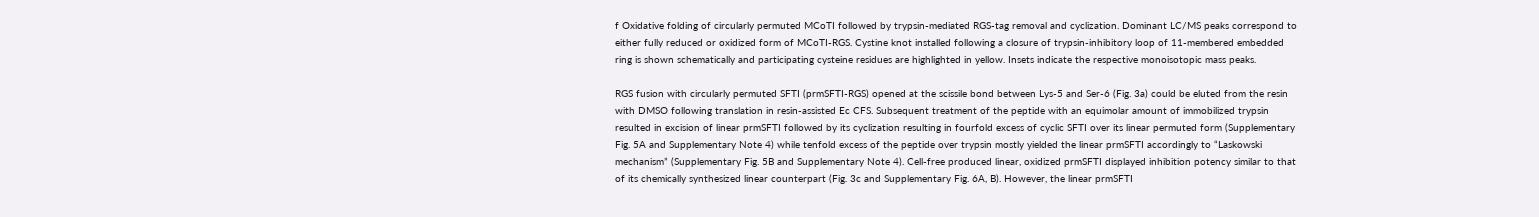f Oxidative folding of circularly permuted MCoTI followed by trypsin-mediated RGS-tag removal and cyclization. Dominant LC/MS peaks correspond to either fully reduced or oxidized form of MCoTI-RGS. Cystine knot installed following a closure of trypsin-inhibitory loop of 11-membered embedded ring is shown schematically and participating cysteine residues are highlighted in yellow. Insets indicate the respective monoisotopic mass peaks.

RGS fusion with circularly permuted SFTI (prmSFTI-RGS) opened at the scissile bond between Lys-5 and Ser-6 (Fig. 3a) could be eluted from the resin with DMSO following translation in resin-assisted Ec CFS. Subsequent treatment of the peptide with an equimolar amount of immobilized trypsin resulted in excision of linear prmSFTI followed by its cyclization resulting in fourfold excess of cyclic SFTI over its linear permuted form (Supplementary Fig. 5A and Supplementary Note 4) while tenfold excess of the peptide over trypsin mostly yielded the linear prmSFTI accordingly to “Laskowski mechanism” (Supplementary Fig. 5B and Supplementary Note 4). Cell-free produced linear, oxidized prmSFTI displayed inhibition potency similar to that of its chemically synthesized linear counterpart (Fig. 3c and Supplementary Fig. 6A, B). However, the linear prmSFTI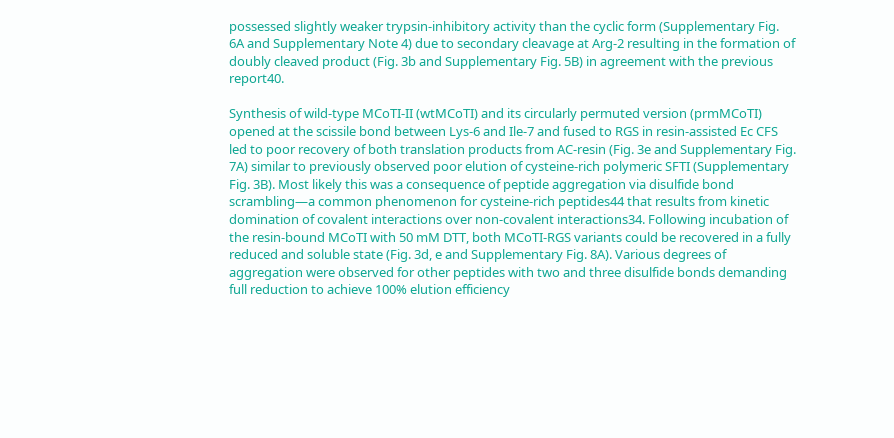possessed slightly weaker trypsin-inhibitory activity than the cyclic form (Supplementary Fig. 6A and Supplementary Note 4) due to secondary cleavage at Arg-2 resulting in the formation of doubly cleaved product (Fig. 3b and Supplementary Fig. 5B) in agreement with the previous report40.

Synthesis of wild-type MCoTI-II (wtMCoTI) and its circularly permuted version (prmMCoTI) opened at the scissile bond between Lys-6 and Ile-7 and fused to RGS in resin-assisted Ec CFS led to poor recovery of both translation products from AC-resin (Fig. 3e and Supplementary Fig. 7A) similar to previously observed poor elution of cysteine-rich polymeric SFTI (Supplementary Fig. 3B). Most likely this was a consequence of peptide aggregation via disulfide bond scrambling—a common phenomenon for cysteine-rich peptides44 that results from kinetic domination of covalent interactions over non-covalent interactions34. Following incubation of the resin-bound MCoTI with 50 mM DTT, both MCoTI-RGS variants could be recovered in a fully reduced and soluble state (Fig. 3d, e and Supplementary Fig. 8A). Various degrees of aggregation were observed for other peptides with two and three disulfide bonds demanding full reduction to achieve 100% elution efficiency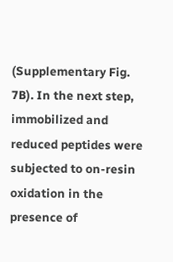(Supplementary Fig. 7B). In the next step, immobilized and reduced peptides were subjected to on-resin oxidation in the presence of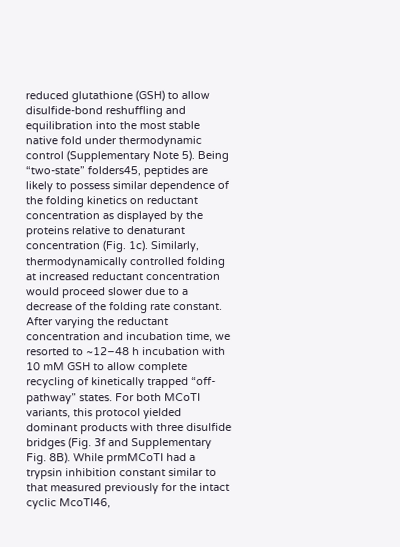reduced glutathione (GSH) to allow disulfide-bond reshuffling and equilibration into the most stable native fold under thermodynamic control (Supplementary Note 5). Being “two-state” folders45, peptides are likely to possess similar dependence of the folding kinetics on reductant concentration as displayed by the proteins relative to denaturant concentration (Fig. 1c). Similarly, thermodynamically controlled folding at increased reductant concentration would proceed slower due to a decrease of the folding rate constant. After varying the reductant concentration and incubation time, we resorted to ~12–48 h incubation with 10 mM GSH to allow complete recycling of kinetically trapped “off-pathway” states. For both MCoTI variants, this protocol yielded dominant products with three disulfide bridges (Fig. 3f and Supplementary Fig. 8B). While prmMCoTI had a trypsin inhibition constant similar to that measured previously for the intact cyclic McoTI46,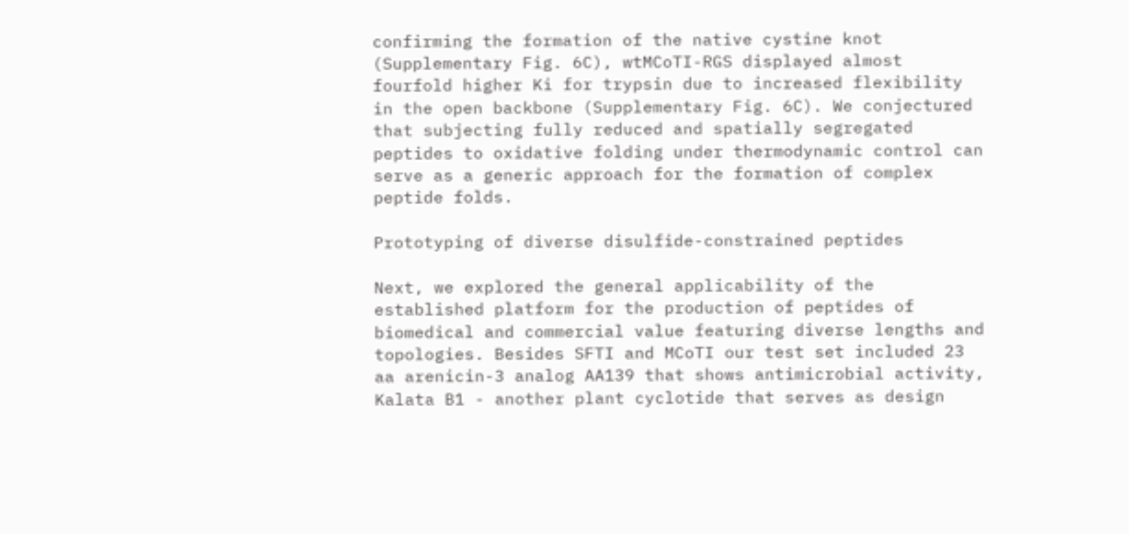confirming the formation of the native cystine knot (Supplementary Fig. 6C), wtMCoTI-RGS displayed almost fourfold higher Ki for trypsin due to increased flexibility in the open backbone (Supplementary Fig. 6C). We conjectured that subjecting fully reduced and spatially segregated peptides to oxidative folding under thermodynamic control can serve as a generic approach for the formation of complex peptide folds.

Prototyping of diverse disulfide-constrained peptides

Next, we explored the general applicability of the established platform for the production of peptides of biomedical and commercial value featuring diverse lengths and topologies. Besides SFTI and MCoTI our test set included 23 aa arenicin-3 analog AA139 that shows antimicrobial activity, Kalata B1 - another plant cyclotide that serves as design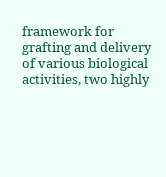framework for grafting and delivery of various biological activities, two highly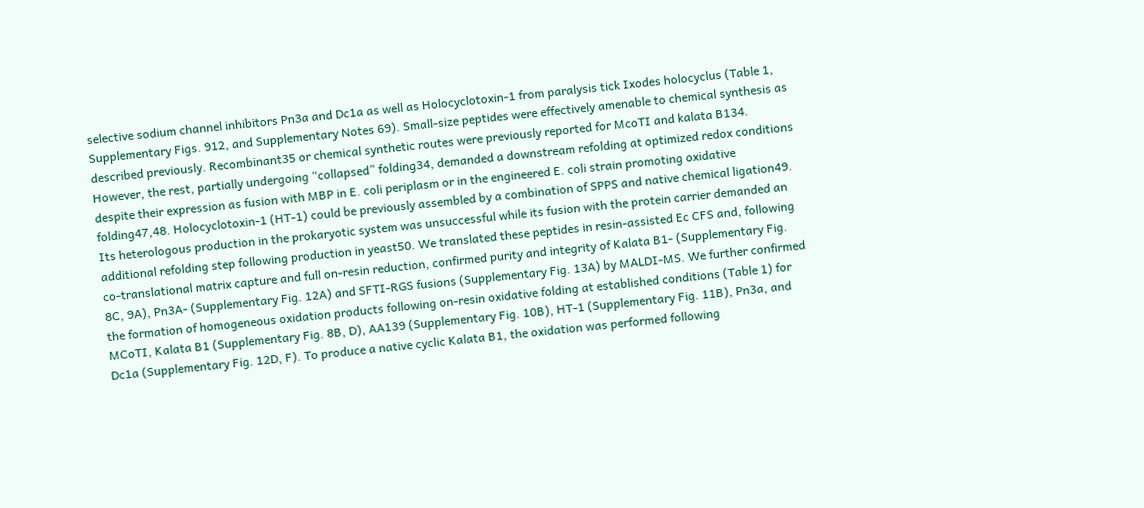selective sodium channel inhibitors Pn3a and Dc1a as well as Holocyclotoxin-1 from paralysis tick Ixodes holocyclus (Table 1, Supplementary Figs. 912, and Supplementary Notes 69). Small-size peptides were effectively amenable to chemical synthesis as described previously. Recombinant35 or chemical synthetic routes were previously reported for McoTI and kalata B134. However, the rest, partially undergoing “collapsed” folding34, demanded a downstream refolding at optimized redox conditions despite their expression as fusion with MBP in E. coli periplasm or in the engineered E. coli strain promoting oxidative folding47,48. Holocyclotoxin-1 (HT-1) could be previously assembled by a combination of SPPS and native chemical ligation49. Its heterologous production in the prokaryotic system was unsuccessful while its fusion with the protein carrier demanded an additional refolding step following production in yeast50. We translated these peptides in resin-assisted Ec CFS and, following co-translational matrix capture and full on-resin reduction, confirmed purity and integrity of Kalata B1- (Supplementary Fig. 8C, 9A), Pn3A- (Supplementary Fig. 12A) and SFTI-RGS fusions (Supplementary Fig. 13A) by MALDI-MS. We further confirmed the formation of homogeneous oxidation products following on-resin oxidative folding at established conditions (Table 1) for MCoTI, Kalata B1 (Supplementary Fig. 8B, D), AA139 (Supplementary Fig. 10B), HT-1 (Supplementary Fig. 11B), Pn3a, and Dc1a (Supplementary Fig. 12D, F). To produce a native cyclic Kalata B1, the oxidation was performed following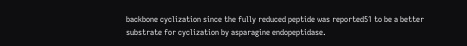backbone cyclization since the fully reduced peptide was reported51 to be a better substrate for cyclization by asparagine endopeptidase.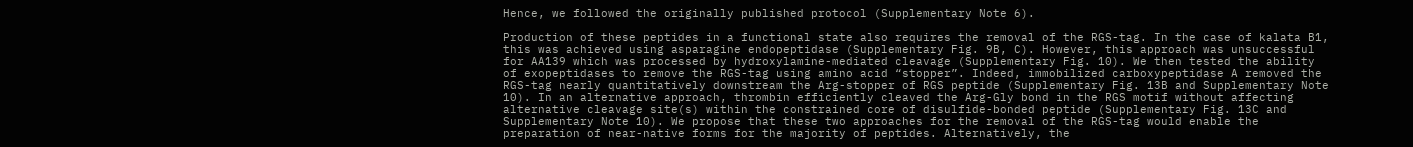Hence, we followed the originally published protocol (Supplementary Note 6).

Production of these peptides in a functional state also requires the removal of the RGS-tag. In the case of kalata B1, this was achieved using asparagine endopeptidase (Supplementary Fig. 9B, C). However, this approach was unsuccessful for AA139 which was processed by hydroxylamine-mediated cleavage (Supplementary Fig. 10). We then tested the ability of exopeptidases to remove the RGS-tag using amino acid “stopper”. Indeed, immobilized carboxypeptidase A removed the RGS-tag nearly quantitatively downstream the Arg-stopper of RGS peptide (Supplementary Fig. 13B and Supplementary Note 10). In an alternative approach, thrombin efficiently cleaved the Arg-Gly bond in the RGS motif without affecting alternative cleavage site(s) within the constrained core of disulfide-bonded peptide (Supplementary Fig. 13C and Supplementary Note 10). We propose that these two approaches for the removal of the RGS-tag would enable the preparation of near-native forms for the majority of peptides. Alternatively, the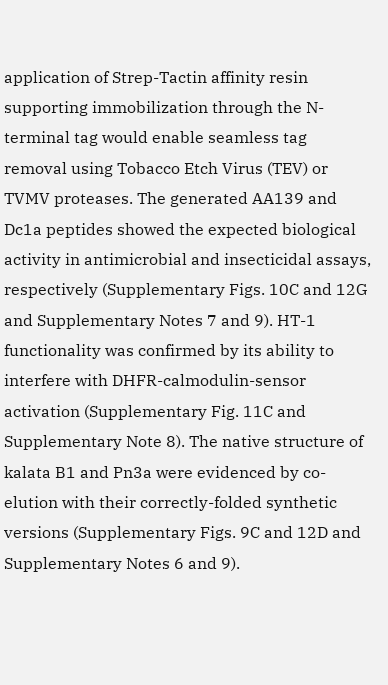application of Strep-Tactin affinity resin supporting immobilization through the N-terminal tag would enable seamless tag removal using Tobacco Etch Virus (TEV) or TVMV proteases. The generated AA139 and Dc1a peptides showed the expected biological activity in antimicrobial and insecticidal assays, respectively (Supplementary Figs. 10C and 12G and Supplementary Notes 7 and 9). HT-1 functionality was confirmed by its ability to interfere with DHFR-calmodulin-sensor activation (Supplementary Fig. 11C and Supplementary Note 8). The native structure of kalata B1 and Pn3a were evidenced by co-elution with their correctly-folded synthetic versions (Supplementary Figs. 9C and 12D and Supplementary Notes 6 and 9).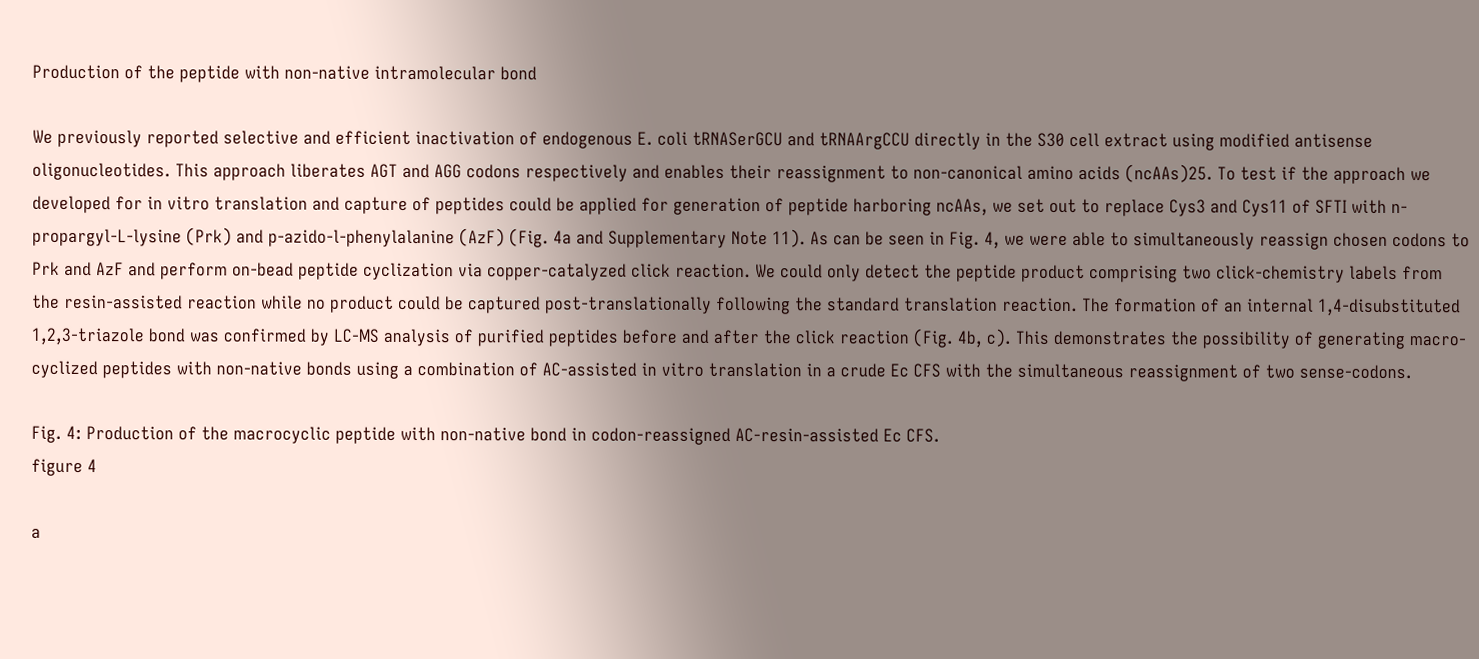Production of the peptide with non-native intramolecular bond

We previously reported selective and efficient inactivation of endogenous E. coli tRNASerGCU and tRNAArgCCU directly in the S30 cell extract using modified antisense oligonucleotides. This approach liberates AGT and AGG codons respectively and enables their reassignment to non-canonical amino acids (ncAAs)25. To test if the approach we developed for in vitro translation and capture of peptides could be applied for generation of peptide harboring ncAAs, we set out to replace Cys3 and Cys11 of SFTI with n-propargyl-L-lysine (Prk) and p-azido-l-phenylalanine (AzF) (Fig. 4a and Supplementary Note 11). As can be seen in Fig. 4, we were able to simultaneously reassign chosen codons to Prk and AzF and perform on-bead peptide cyclization via copper-catalyzed click reaction. We could only detect the peptide product comprising two click-chemistry labels from the resin-assisted reaction while no product could be captured post-translationally following the standard translation reaction. The formation of an internal 1,4-disubstituted 1,2,3-triazole bond was confirmed by LC-MS analysis of purified peptides before and after the click reaction (Fig. 4b, c). This demonstrates the possibility of generating macro-cyclized peptides with non-native bonds using a combination of AC-assisted in vitro translation in a crude Ec CFS with the simultaneous reassignment of two sense-codons.

Fig. 4: Production of the macrocyclic peptide with non-native bond in codon-reassigned AC-resin-assisted Ec CFS.
figure 4

a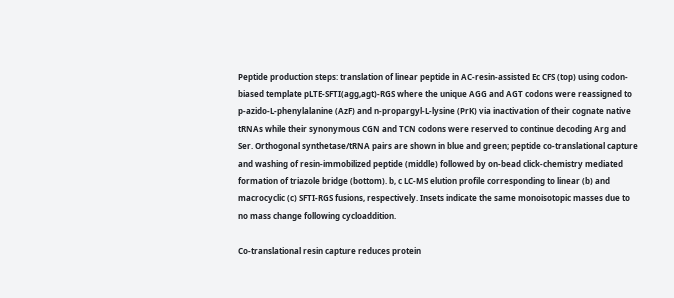Peptide production steps: translation of linear peptide in AC-resin-assisted Ec CFS (top) using codon-biased template pLTE-SFTI(agg,agt)-RGS where the unique AGG and AGT codons were reassigned to p-azido-L-phenylalanine (AzF) and n-propargyl-L-lysine (PrK) via inactivation of their cognate native tRNAs while their synonymous CGN and TCN codons were reserved to continue decoding Arg and Ser. Orthogonal synthetase/tRNA pairs are shown in blue and green; peptide co-translational capture and washing of resin-immobilized peptide (middle) followed by on-bead click-chemistry mediated formation of triazole bridge (bottom). b, c LC-MS elution profile corresponding to linear (b) and macrocyclic (c) SFTI-RGS fusions, respectively. Insets indicate the same monoisotopic masses due to no mass change following cycloaddition.

Co-translational resin capture reduces protein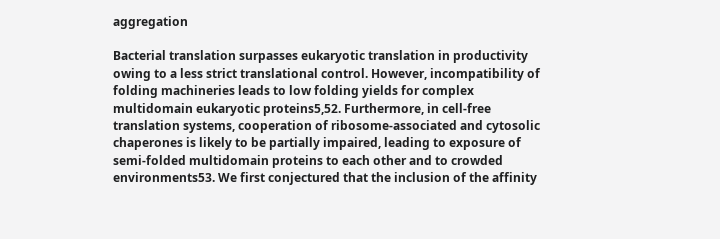aggregation

Bacterial translation surpasses eukaryotic translation in productivity owing to a less strict translational control. However, incompatibility of folding machineries leads to low folding yields for complex multidomain eukaryotic proteins5,52. Furthermore, in cell-free translation systems, cooperation of ribosome-associated and cytosolic chaperones is likely to be partially impaired, leading to exposure of semi-folded multidomain proteins to each other and to crowded environments53. We first conjectured that the inclusion of the affinity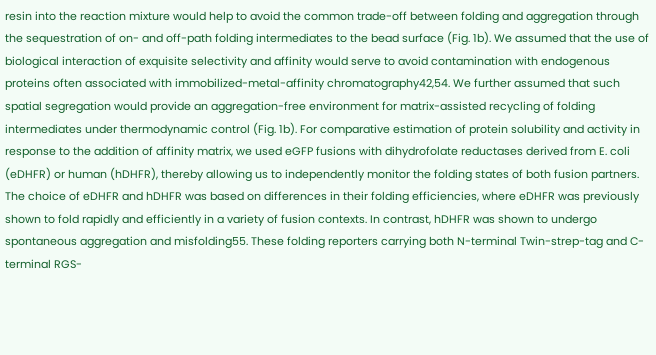resin into the reaction mixture would help to avoid the common trade-off between folding and aggregation through the sequestration of on- and off-path folding intermediates to the bead surface (Fig. 1b). We assumed that the use of biological interaction of exquisite selectivity and affinity would serve to avoid contamination with endogenous proteins often associated with immobilized-metal-affinity chromatography42,54. We further assumed that such spatial segregation would provide an aggregation-free environment for matrix-assisted recycling of folding intermediates under thermodynamic control (Fig. 1b). For comparative estimation of protein solubility and activity in response to the addition of affinity matrix, we used eGFP fusions with dihydrofolate reductases derived from E. coli (eDHFR) or human (hDHFR), thereby allowing us to independently monitor the folding states of both fusion partners. The choice of eDHFR and hDHFR was based on differences in their folding efficiencies, where eDHFR was previously shown to fold rapidly and efficiently in a variety of fusion contexts. In contrast, hDHFR was shown to undergo spontaneous aggregation and misfolding55. These folding reporters carrying both N-terminal Twin-strep-tag and C-terminal RGS-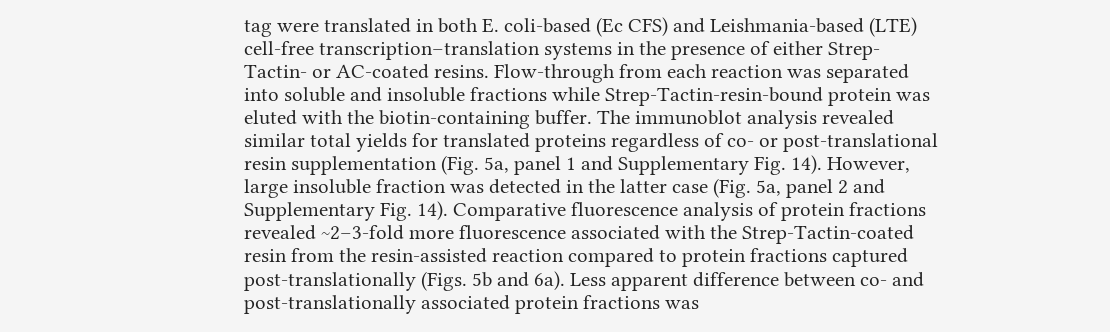tag were translated in both E. coli-based (Ec CFS) and Leishmania-based (LTE) cell-free transcription–translation systems in the presence of either Strep-Tactin- or AC-coated resins. Flow-through from each reaction was separated into soluble and insoluble fractions while Strep-Tactin-resin-bound protein was eluted with the biotin-containing buffer. The immunoblot analysis revealed similar total yields for translated proteins regardless of co- or post-translational resin supplementation (Fig. 5a, panel 1 and Supplementary Fig. 14). However, large insoluble fraction was detected in the latter case (Fig. 5a, panel 2 and Supplementary Fig. 14). Comparative fluorescence analysis of protein fractions revealed ~2–3-fold more fluorescence associated with the Strep-Tactin-coated resin from the resin-assisted reaction compared to protein fractions captured post-translationally (Figs. 5b and 6a). Less apparent difference between co- and post-translationally associated protein fractions was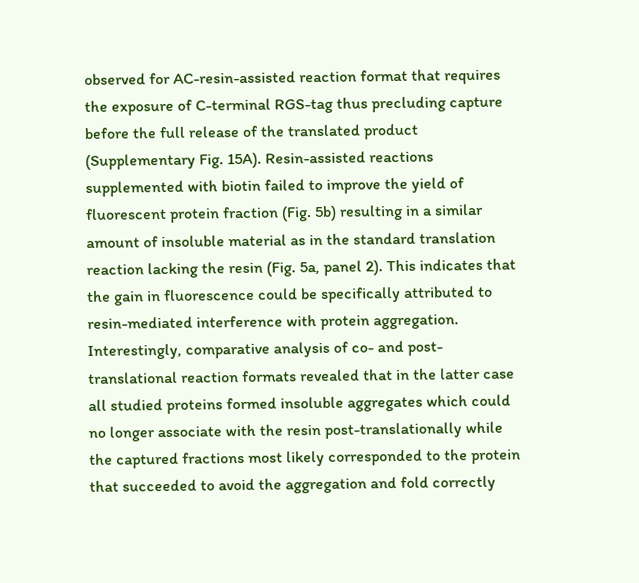observed for AC-resin-assisted reaction format that requires the exposure of C-terminal RGS-tag thus precluding capture before the full release of the translated product (Supplementary Fig. 15A). Resin-assisted reactions supplemented with biotin failed to improve the yield of fluorescent protein fraction (Fig. 5b) resulting in a similar amount of insoluble material as in the standard translation reaction lacking the resin (Fig. 5a, panel 2). This indicates that the gain in fluorescence could be specifically attributed to resin-mediated interference with protein aggregation. Interestingly, comparative analysis of co- and post-translational reaction formats revealed that in the latter case all studied proteins formed insoluble aggregates which could no longer associate with the resin post-translationally while the captured fractions most likely corresponded to the protein that succeeded to avoid the aggregation and fold correctly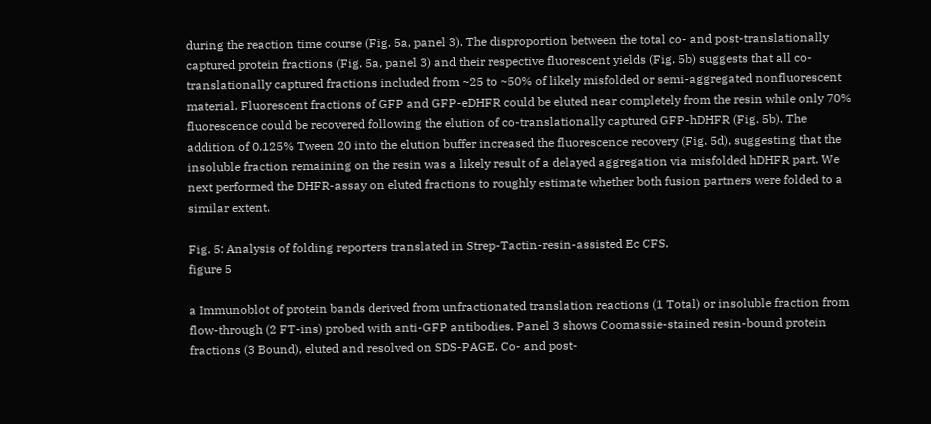during the reaction time course (Fig. 5a, panel 3). The disproportion between the total co- and post-translationally captured protein fractions (Fig. 5a, panel 3) and their respective fluorescent yields (Fig. 5b) suggests that all co-translationally captured fractions included from ~25 to ~50% of likely misfolded or semi-aggregated nonfluorescent material. Fluorescent fractions of GFP and GFP-eDHFR could be eluted near completely from the resin while only 70% fluorescence could be recovered following the elution of co-translationally captured GFP-hDHFR (Fig. 5b). The addition of 0.125% Tween 20 into the elution buffer increased the fluorescence recovery (Fig. 5d), suggesting that the insoluble fraction remaining on the resin was a likely result of a delayed aggregation via misfolded hDHFR part. We next performed the DHFR-assay on eluted fractions to roughly estimate whether both fusion partners were folded to a similar extent.

Fig. 5: Analysis of folding reporters translated in Strep-Tactin-resin-assisted Ec CFS.
figure 5

a Immunoblot of protein bands derived from unfractionated translation reactions (1 Total) or insoluble fraction from flow-through (2 FT-ins) probed with anti-GFP antibodies. Panel 3 shows Coomassie-stained resin-bound protein fractions (3 Bound), eluted and resolved on SDS-PAGE. Co- and post-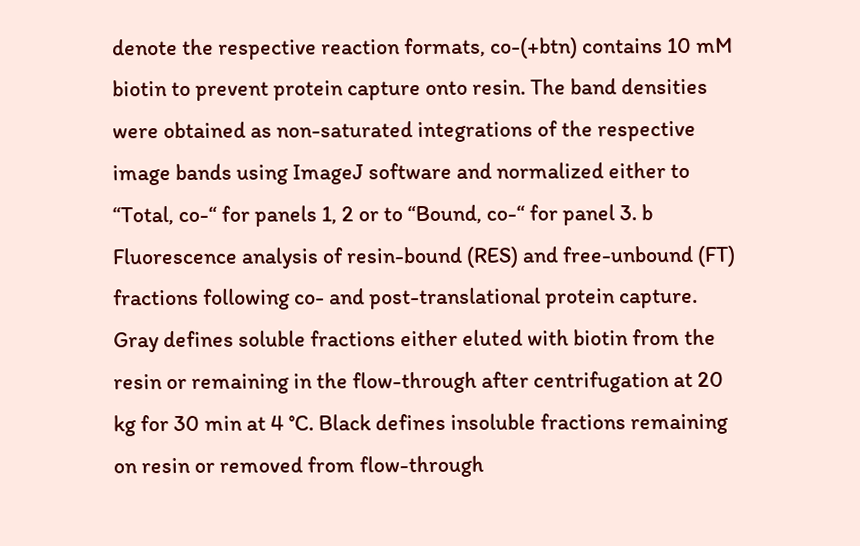denote the respective reaction formats, co-(+btn) contains 10 mM biotin to prevent protein capture onto resin. The band densities were obtained as non-saturated integrations of the respective image bands using ImageJ software and normalized either to “Total, co-“ for panels 1, 2 or to “Bound, co-“ for panel 3. b Fluorescence analysis of resin-bound (RES) and free-unbound (FT) fractions following co- and post-translational protein capture. Gray defines soluble fractions either eluted with biotin from the resin or remaining in the flow-through after centrifugation at 20 kg for 30 min at 4 °C. Black defines insoluble fractions remaining on resin or removed from flow-through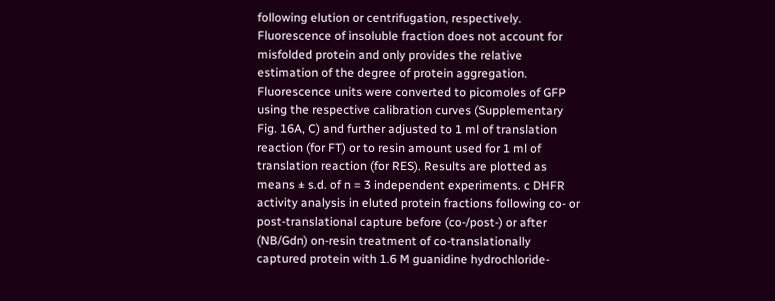following elution or centrifugation, respectively. Fluorescence of insoluble fraction does not account for misfolded protein and only provides the relative estimation of the degree of protein aggregation. Fluorescence units were converted to picomoles of GFP using the respective calibration curves (Supplementary Fig. 16A, C) and further adjusted to 1 ml of translation reaction (for FT) or to resin amount used for 1 ml of translation reaction (for RES). Results are plotted as means ± s.d. of n = 3 independent experiments. c DHFR activity analysis in eluted protein fractions following co- or post-translational capture before (co-/post-) or after (NB/Gdn) on-resin treatment of co-translationally captured protein with 1.6 M guanidine hydrochloride-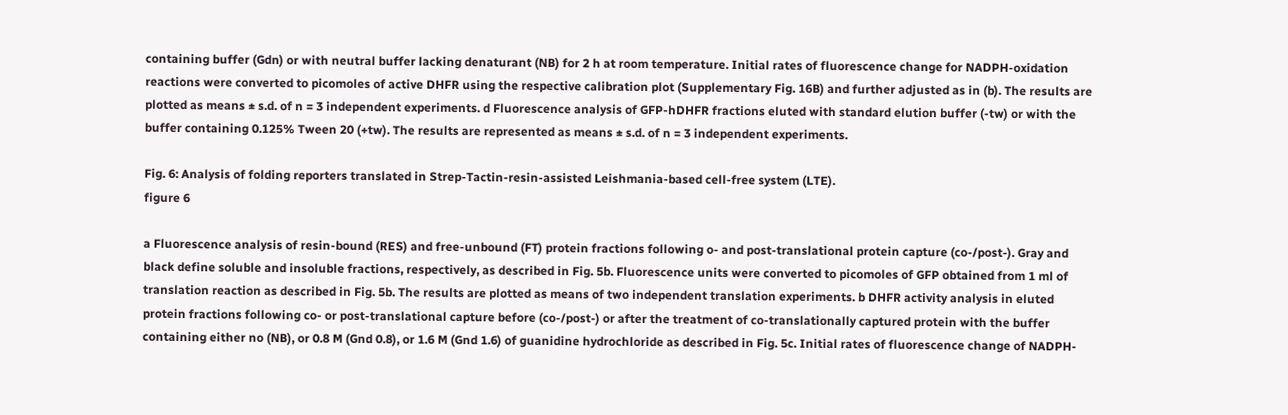containing buffer (Gdn) or with neutral buffer lacking denaturant (NB) for 2 h at room temperature. Initial rates of fluorescence change for NADPH-oxidation reactions were converted to picomoles of active DHFR using the respective calibration plot (Supplementary Fig. 16B) and further adjusted as in (b). The results are plotted as means ± s.d. of n = 3 independent experiments. d Fluorescence analysis of GFP-hDHFR fractions eluted with standard elution buffer (-tw) or with the buffer containing 0.125% Tween 20 (+tw). The results are represented as means ± s.d. of n = 3 independent experiments.

Fig. 6: Analysis of folding reporters translated in Strep-Tactin-resin-assisted Leishmania-based cell-free system (LTE).
figure 6

a Fluorescence analysis of resin-bound (RES) and free-unbound (FT) protein fractions following o- and post-translational protein capture (co-/post-). Gray and black define soluble and insoluble fractions, respectively, as described in Fig. 5b. Fluorescence units were converted to picomoles of GFP obtained from 1 ml of translation reaction as described in Fig. 5b. The results are plotted as means of two independent translation experiments. b DHFR activity analysis in eluted protein fractions following co- or post-translational capture before (co-/post-) or after the treatment of co-translationally captured protein with the buffer containing either no (NB), or 0.8 M (Gnd 0.8), or 1.6 M (Gnd 1.6) of guanidine hydrochloride as described in Fig. 5c. Initial rates of fluorescence change of NADPH-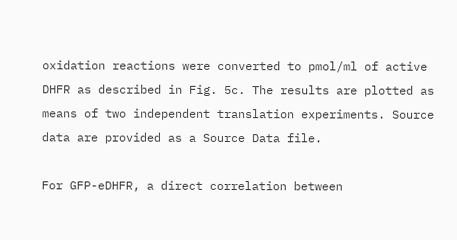oxidation reactions were converted to pmol/ml of active DHFR as described in Fig. 5c. The results are plotted as means of two independent translation experiments. Source data are provided as a Source Data file.

For GFP-eDHFR, a direct correlation between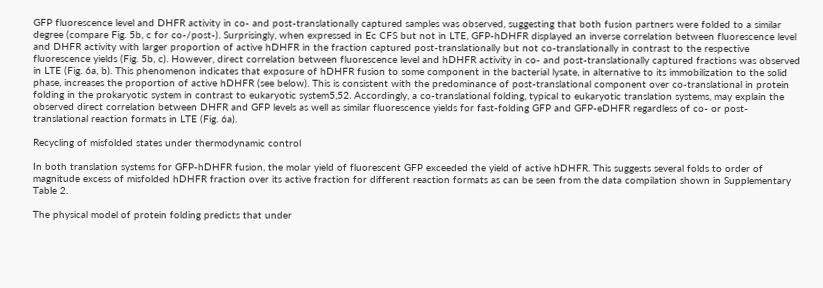GFP fluorescence level and DHFR activity in co- and post-translationally captured samples was observed, suggesting that both fusion partners were folded to a similar degree (compare Fig. 5b, c for co-/post-). Surprisingly, when expressed in Ec CFS but not in LTE, GFP-hDHFR displayed an inverse correlation between fluorescence level and DHFR activity with larger proportion of active hDHFR in the fraction captured post-translationally but not co-translationally in contrast to the respective fluorescence yields (Fig. 5b, c). However, direct correlation between fluorescence level and hDHFR activity in co- and post-translationally captured fractions was observed in LTE (Fig. 6a, b). This phenomenon indicates that exposure of hDHFR fusion to some component in the bacterial lysate, in alternative to its immobilization to the solid phase, increases the proportion of active hDHFR (see below). This is consistent with the predominance of post-translational component over co-translational in protein folding in the prokaryotic system in contrast to eukaryotic system5,52. Accordingly, a co-translational folding, typical to eukaryotic translation systems, may explain the observed direct correlation between DHFR and GFP levels as well as similar fluorescence yields for fast-folding GFP and GFP-eDHFR regardless of co- or post-translational reaction formats in LTE (Fig. 6a).

Recycling of misfolded states under thermodynamic control

In both translation systems for GFP-hDHFR fusion, the molar yield of fluorescent GFP exceeded the yield of active hDHFR. This suggests several folds to order of magnitude excess of misfolded hDHFR fraction over its active fraction for different reaction formats as can be seen from the data compilation shown in Supplementary Table 2.

The physical model of protein folding predicts that under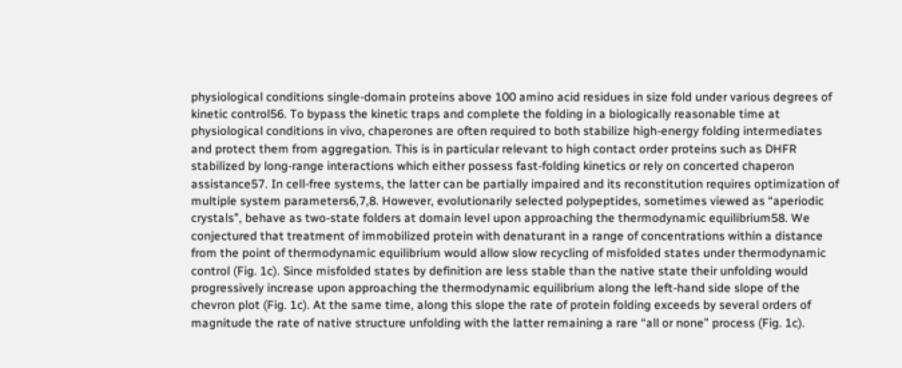physiological conditions single-domain proteins above 100 amino acid residues in size fold under various degrees of kinetic control56. To bypass the kinetic traps and complete the folding in a biologically reasonable time at physiological conditions in vivo, chaperones are often required to both stabilize high-energy folding intermediates and protect them from aggregation. This is in particular relevant to high contact order proteins such as DHFR stabilized by long-range interactions which either possess fast-folding kinetics or rely on concerted chaperon assistance57. In cell-free systems, the latter can be partially impaired and its reconstitution requires optimization of multiple system parameters6,7,8. However, evolutionarily selected polypeptides, sometimes viewed as “aperiodic crystals”, behave as two-state folders at domain level upon approaching the thermodynamic equilibrium58. We conjectured that treatment of immobilized protein with denaturant in a range of concentrations within a distance from the point of thermodynamic equilibrium would allow slow recycling of misfolded states under thermodynamic control (Fig. 1c). Since misfolded states by definition are less stable than the native state their unfolding would progressively increase upon approaching the thermodynamic equilibrium along the left-hand side slope of the chevron plot (Fig. 1c). At the same time, along this slope the rate of protein folding exceeds by several orders of magnitude the rate of native structure unfolding with the latter remaining a rare “all or none” process (Fig. 1c).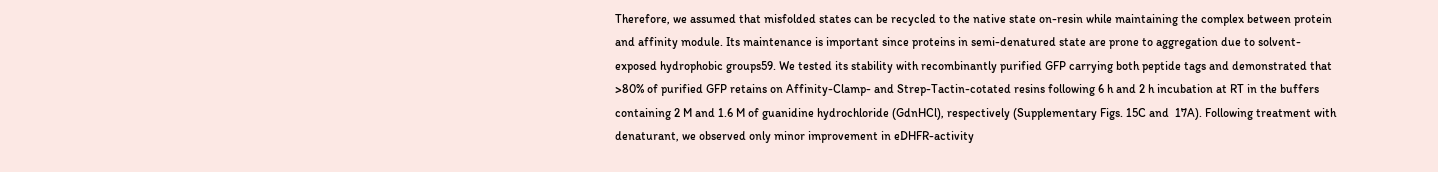Therefore, we assumed that misfolded states can be recycled to the native state on-resin while maintaining the complex between protein and affinity module. Its maintenance is important since proteins in semi-denatured state are prone to aggregation due to solvent-exposed hydrophobic groups59. We tested its stability with recombinantly purified GFP carrying both peptide tags and demonstrated that >80% of purified GFP retains on Affinity-Clamp- and Strep-Tactin-cotated resins following 6 h and 2 h incubation at RT in the buffers containing 2 M and 1.6 M of guanidine hydrochloride (GdnHCl), respectively (Supplementary Figs. 15C and  17A). Following treatment with denaturant, we observed only minor improvement in eDHFR-activity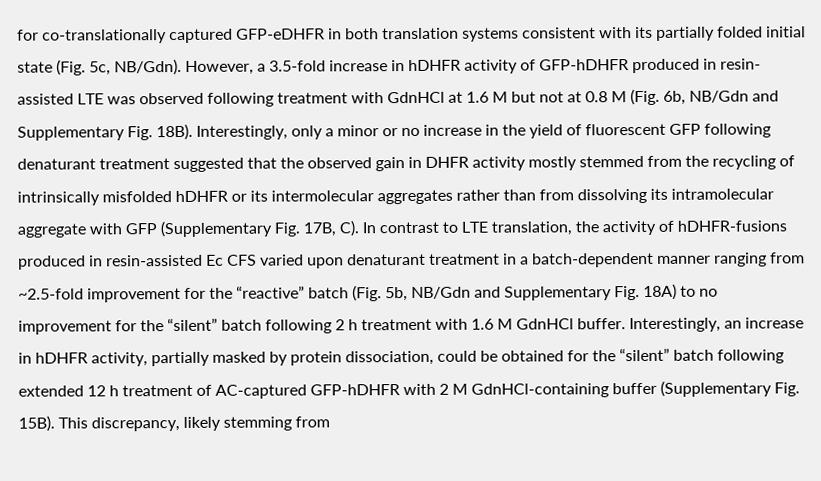for co-translationally captured GFP-eDHFR in both translation systems consistent with its partially folded initial state (Fig. 5c, NB/Gdn). However, a 3.5-fold increase in hDHFR activity of GFP-hDHFR produced in resin-assisted LTE was observed following treatment with GdnHCl at 1.6 M but not at 0.8 M (Fig. 6b, NB/Gdn and Supplementary Fig. 18B). Interestingly, only a minor or no increase in the yield of fluorescent GFP following denaturant treatment suggested that the observed gain in DHFR activity mostly stemmed from the recycling of intrinsically misfolded hDHFR or its intermolecular aggregates rather than from dissolving its intramolecular aggregate with GFP (Supplementary Fig. 17B, C). In contrast to LTE translation, the activity of hDHFR-fusions produced in resin-assisted Ec CFS varied upon denaturant treatment in a batch-dependent manner ranging from ~2.5-fold improvement for the “reactive” batch (Fig. 5b, NB/Gdn and Supplementary Fig. 18A) to no improvement for the “silent” batch following 2 h treatment with 1.6 M GdnHCl buffer. Interestingly, an increase in hDHFR activity, partially masked by protein dissociation, could be obtained for the “silent” batch following extended 12 h treatment of AC-captured GFP-hDHFR with 2 M GdnHCl-containing buffer (Supplementary Fig. 15B). This discrepancy, likely stemming from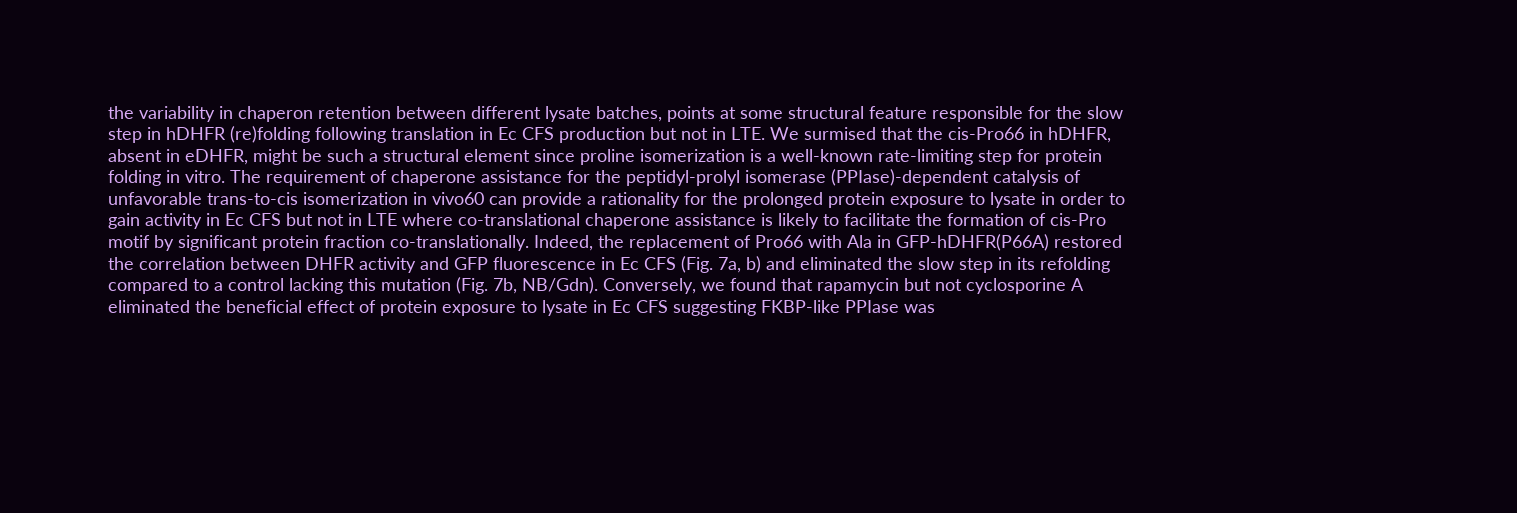the variability in chaperon retention between different lysate batches, points at some structural feature responsible for the slow step in hDHFR (re)folding following translation in Ec CFS production but not in LTE. We surmised that the cis-Pro66 in hDHFR, absent in eDHFR, might be such a structural element since proline isomerization is a well-known rate-limiting step for protein folding in vitro. The requirement of chaperone assistance for the peptidyl-prolyl isomerase (PPIase)-dependent catalysis of unfavorable trans-to-cis isomerization in vivo60 can provide a rationality for the prolonged protein exposure to lysate in order to gain activity in Ec CFS but not in LTE where co-translational chaperone assistance is likely to facilitate the formation of cis-Pro motif by significant protein fraction co-translationally. Indeed, the replacement of Pro66 with Ala in GFP-hDHFR(P66A) restored the correlation between DHFR activity and GFP fluorescence in Ec CFS (Fig. 7a, b) and eliminated the slow step in its refolding compared to a control lacking this mutation (Fig. 7b, NB/Gdn). Conversely, we found that rapamycin but not cyclosporine A eliminated the beneficial effect of protein exposure to lysate in Ec CFS suggesting FKBP-like PPIase was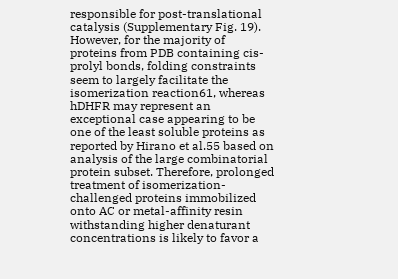responsible for post-translational catalysis (Supplementary Fig. 19). However, for the majority of proteins from PDB containing cis-prolyl bonds, folding constraints seem to largely facilitate the isomerization reaction61, whereas hDHFR may represent an exceptional case appearing to be one of the least soluble proteins as reported by Hirano et al.55 based on analysis of the large combinatorial protein subset. Therefore, prolonged treatment of isomerization-challenged proteins immobilized onto AC or metal-affinity resin withstanding higher denaturant concentrations is likely to favor a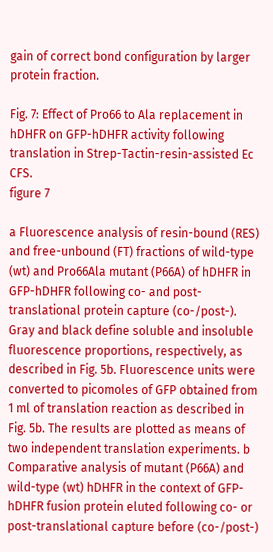gain of correct bond configuration by larger protein fraction.

Fig. 7: Effect of Pro66 to Ala replacement in hDHFR on GFP-hDHFR activity following translation in Strep-Tactin-resin-assisted Ec CFS.
figure 7

a Fluorescence analysis of resin-bound (RES) and free-unbound (FT) fractions of wild-type (wt) and Pro66Ala mutant (P66A) of hDHFR in GFP-hDHFR following co- and post-translational protein capture (co-/post-). Gray and black define soluble and insoluble fluorescence proportions, respectively, as described in Fig. 5b. Fluorescence units were converted to picomoles of GFP obtained from 1 ml of translation reaction as described in Fig. 5b. The results are plotted as means of two independent translation experiments. b Comparative analysis of mutant (P66A) and wild-type (wt) hDHFR in the context of GFP-hDHFR fusion protein eluted following co- or post-translational capture before (co-/post-)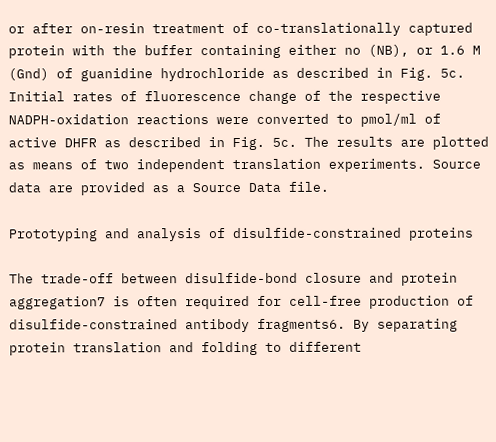or after on-resin treatment of co-translationally captured protein with the buffer containing either no (NB), or 1.6 M (Gnd) of guanidine hydrochloride as described in Fig. 5c. Initial rates of fluorescence change of the respective NADPH-oxidation reactions were converted to pmol/ml of active DHFR as described in Fig. 5c. The results are plotted as means of two independent translation experiments. Source data are provided as a Source Data file.

Prototyping and analysis of disulfide-constrained proteins

The trade-off between disulfide-bond closure and protein aggregation7 is often required for cell-free production of disulfide-constrained antibody fragments6. By separating protein translation and folding to different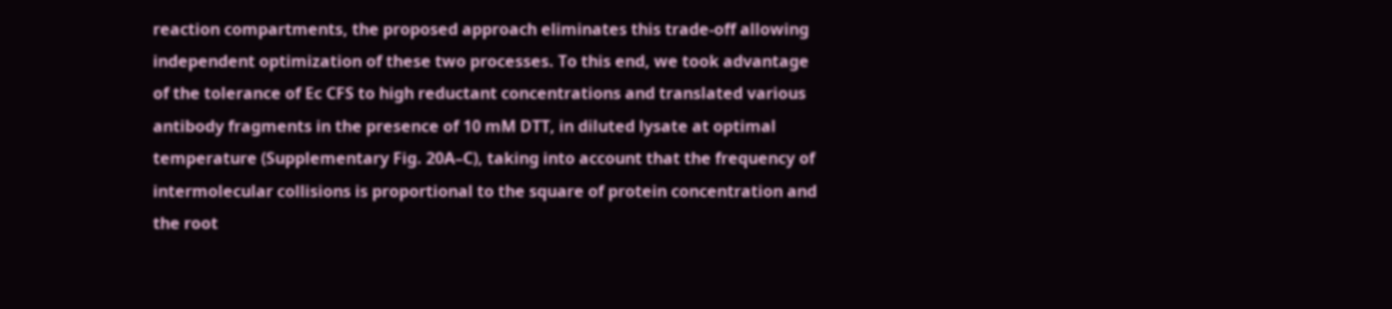reaction compartments, the proposed approach eliminates this trade-off allowing independent optimization of these two processes. To this end, we took advantage of the tolerance of Ec CFS to high reductant concentrations and translated various antibody fragments in the presence of 10 mM DTT, in diluted lysate at optimal temperature (Supplementary Fig. 20A–C), taking into account that the frequency of intermolecular collisions is proportional to the square of protein concentration and the root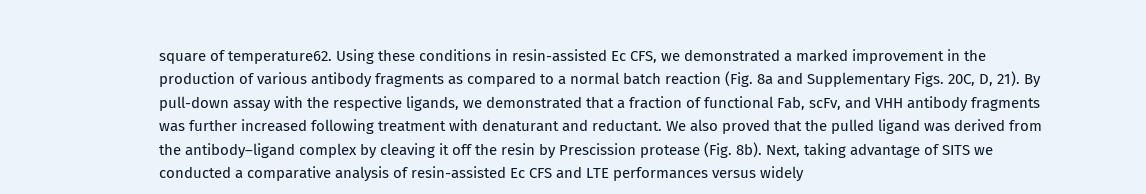square of temperature62. Using these conditions in resin-assisted Ec CFS, we demonstrated a marked improvement in the production of various antibody fragments as compared to a normal batch reaction (Fig. 8a and Supplementary Figs. 20C, D, 21). By pull-down assay with the respective ligands, we demonstrated that a fraction of functional Fab, scFv, and VHH antibody fragments was further increased following treatment with denaturant and reductant. We also proved that the pulled ligand was derived from the antibody–ligand complex by cleaving it off the resin by Prescission protease (Fig. 8b). Next, taking advantage of SITS we conducted a comparative analysis of resin-assisted Ec CFS and LTE performances versus widely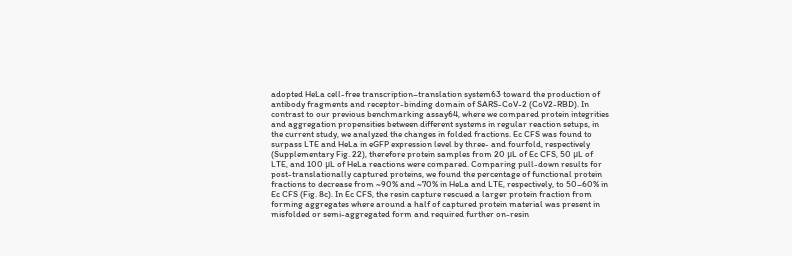adopted HeLa cell-free transcription–translation system63 toward the production of antibody fragments and receptor-binding domain of SARS-CoV-2 (CoV2-RBD). In contrast to our previous benchmarking assay64, where we compared protein integrities and aggregation propensities between different systems in regular reaction setups, in the current study, we analyzed the changes in folded fractions. Ec CFS was found to surpass LTE and HeLa in eGFP expression level by three- and fourfold, respectively (Supplementary Fig. 22), therefore protein samples from 20 μL of Ec CFS, 50 μL of LTE, and 100 μL of HeLa reactions were compared. Comparing pull-down results for post-translationally captured proteins, we found the percentage of functional protein fractions to decrease from ~90% and ~70% in HeLa and LTE, respectively, to 50–60% in Ec CFS (Fig. 8c). In Ec CFS, the resin capture rescued a larger protein fraction from forming aggregates where around a half of captured protein material was present in misfolded or semi-aggregated form and required further on-resin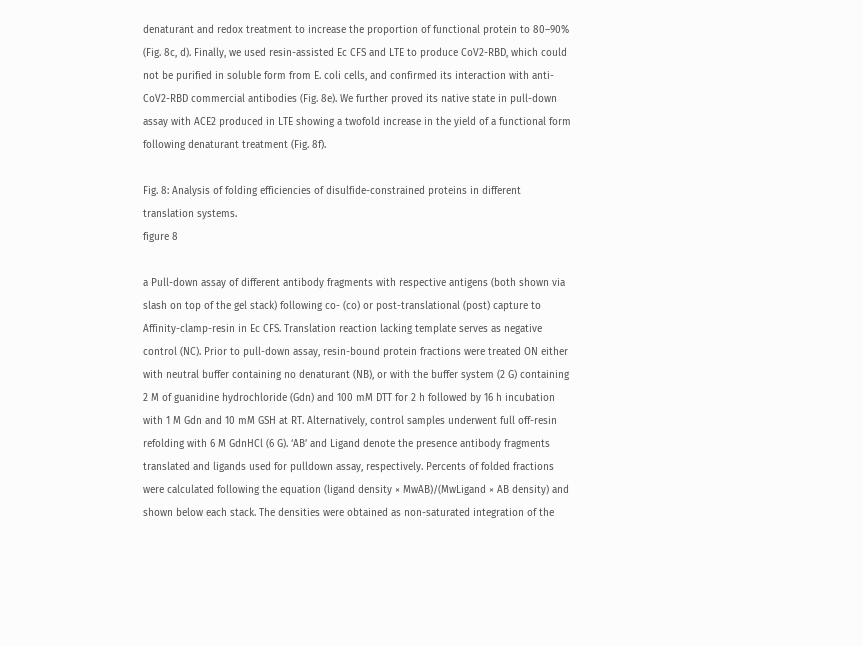denaturant and redox treatment to increase the proportion of functional protein to 80–90% (Fig. 8c, d). Finally, we used resin-assisted Ec CFS and LTE to produce CoV2-RBD, which could not be purified in soluble form from E. coli cells, and confirmed its interaction with anti-CoV2-RBD commercial antibodies (Fig. 8e). We further proved its native state in pull-down assay with ACE2 produced in LTE showing a twofold increase in the yield of a functional form following denaturant treatment (Fig. 8f).

Fig. 8: Analysis of folding efficiencies of disulfide-constrained proteins in different translation systems.
figure 8

a Pull-down assay of different antibody fragments with respective antigens (both shown via slash on top of the gel stack) following co- (co) or post-translational (post) capture to Affinity-clamp-resin in Ec CFS. Translation reaction lacking template serves as negative control (NC). Prior to pull-down assay, resin-bound protein fractions were treated ON either with neutral buffer containing no denaturant (NB), or with the buffer system (2 G) containing 2 M of guanidine hydrochloride (Gdn) and 100 mM DTT for 2 h followed by 16 h incubation with 1 M Gdn and 10 mM GSH at RT. Alternatively, control samples underwent full off-resin refolding with 6 M GdnHCl (6 G). ‘AB’ and Ligand denote the presence antibody fragments translated and ligands used for pulldown assay, respectively. Percents of folded fractions were calculated following the equation (ligand density × MwAB)/(MwLigand × AB density) and shown below each stack. The densities were obtained as non-saturated integration of the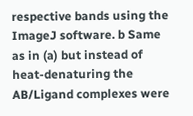respective bands using the ImageJ software. b Same as in (a) but instead of heat-denaturing the AB/Ligand complexes were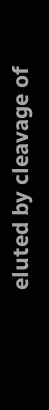eluted by cleavage of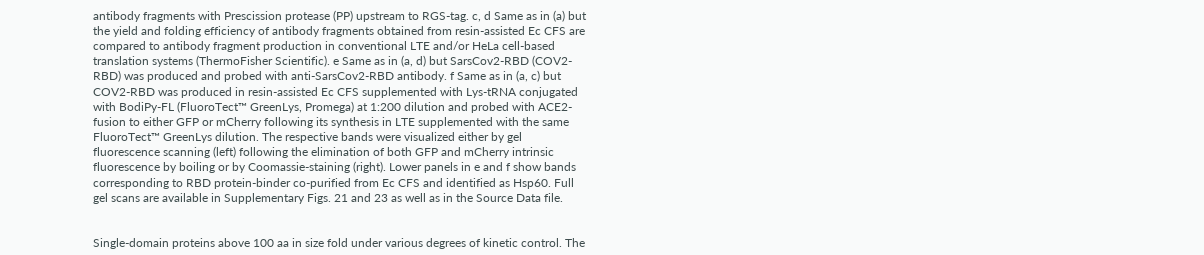antibody fragments with Prescission protease (PP) upstream to RGS-tag. c, d Same as in (a) but the yield and folding efficiency of antibody fragments obtained from resin-assisted Ec CFS are compared to antibody fragment production in conventional LTE and/or HeLa cell-based translation systems (ThermoFisher Scientific). e Same as in (a, d) but SarsCov2-RBD (COV2-RBD) was produced and probed with anti-SarsCov2-RBD antibody. f Same as in (a, c) but COV2-RBD was produced in resin-assisted Ec CFS supplemented with Lys-tRNA conjugated with BodiPy-FL (FluoroTect™ GreenLys, Promega) at 1:200 dilution and probed with ACE2- fusion to either GFP or mCherry following its synthesis in LTE supplemented with the same FluoroTect™ GreenLys dilution. The respective bands were visualized either by gel fluorescence scanning (left) following the elimination of both GFP and mCherry intrinsic fluorescence by boiling or by Coomassie-staining (right). Lower panels in e and f show bands corresponding to RBD protein-binder co-purified from Ec CFS and identified as Hsp60. Full gel scans are available in Supplementary Figs. 21 and 23 as well as in the Source Data file.


Single-domain proteins above 100 aa in size fold under various degrees of kinetic control. The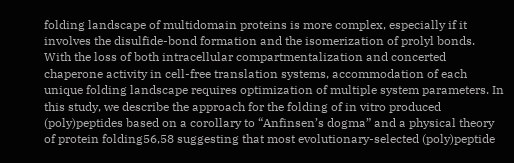folding landscape of multidomain proteins is more complex, especially if it involves the disulfide-bond formation and the isomerization of prolyl bonds. With the loss of both intracellular compartmentalization and concerted chaperone activity in cell-free translation systems, accommodation of each unique folding landscape requires optimization of multiple system parameters. In this study, we describe the approach for the folding of in vitro produced (poly)peptides based on a corollary to “Anfinsen’s dogma” and a physical theory of protein folding56,58 suggesting that most evolutionary-selected (poly)peptide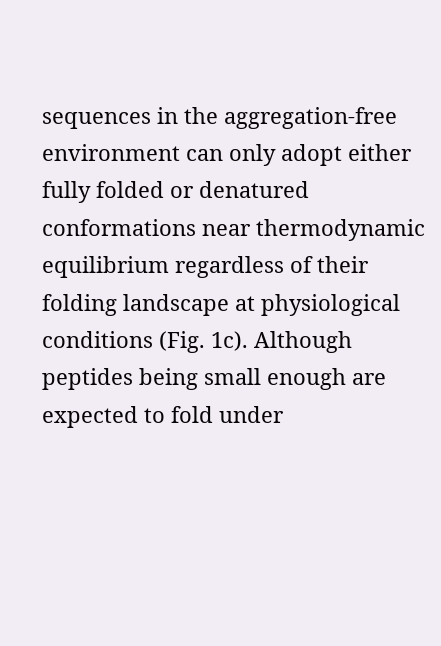sequences in the aggregation-free environment can only adopt either fully folded or denatured conformations near thermodynamic equilibrium regardless of their folding landscape at physiological conditions (Fig. 1c). Although peptides being small enough are expected to fold under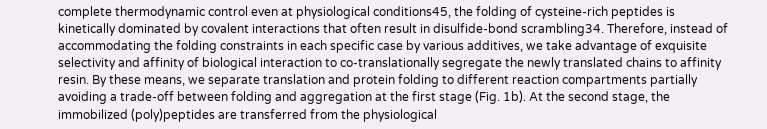complete thermodynamic control even at physiological conditions45, the folding of cysteine-rich peptides is kinetically dominated by covalent interactions that often result in disulfide-bond scrambling34. Therefore, instead of accommodating the folding constraints in each specific case by various additives, we take advantage of exquisite selectivity and affinity of biological interaction to co-translationally segregate the newly translated chains to affinity resin. By these means, we separate translation and protein folding to different reaction compartments partially avoiding a trade-off between folding and aggregation at the first stage (Fig. 1b). At the second stage, the immobilized (poly)peptides are transferred from the physiological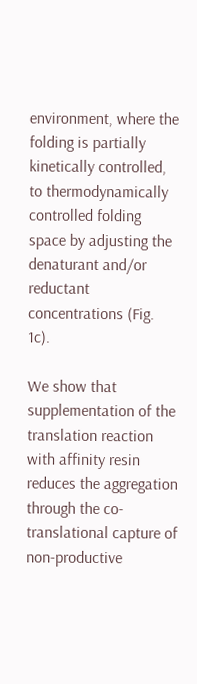environment, where the folding is partially kinetically controlled, to thermodynamically controlled folding space by adjusting the denaturant and/or reductant concentrations (Fig. 1c).

We show that supplementation of the translation reaction with affinity resin reduces the aggregation through the co-translational capture of non-productive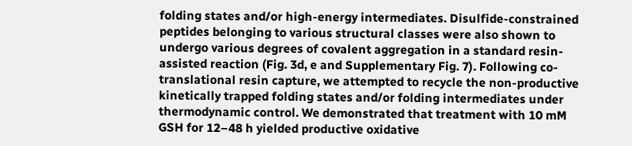folding states and/or high-energy intermediates. Disulfide-constrained peptides belonging to various structural classes were also shown to undergo various degrees of covalent aggregation in a standard resin-assisted reaction (Fig. 3d, e and Supplementary Fig. 7). Following co-translational resin capture, we attempted to recycle the non-productive kinetically trapped folding states and/or folding intermediates under thermodynamic control. We demonstrated that treatment with 10 mM GSH for 12–48 h yielded productive oxidative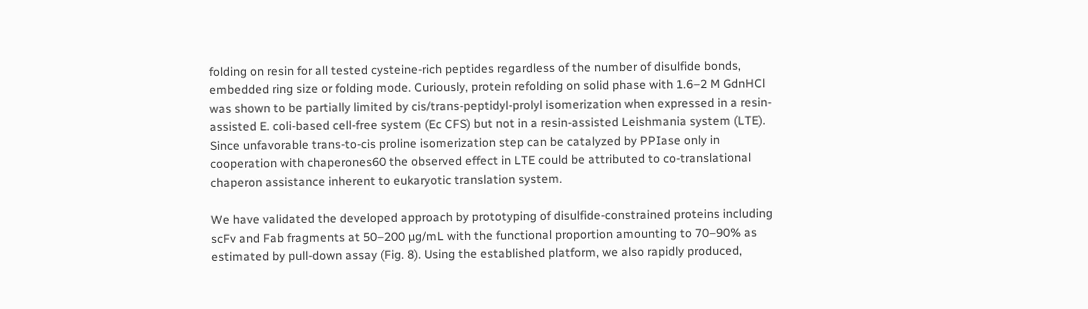folding on resin for all tested cysteine-rich peptides regardless of the number of disulfide bonds, embedded ring size or folding mode. Curiously, protein refolding on solid phase with 1.6–2 M GdnHCl was shown to be partially limited by cis/trans-peptidyl-prolyl isomerization when expressed in a resin-assisted E. coli-based cell-free system (Ec CFS) but not in a resin-assisted Leishmania system (LTE). Since unfavorable trans-to-cis proline isomerization step can be catalyzed by PPIase only in cooperation with chaperones60 the observed effect in LTE could be attributed to co-translational chaperon assistance inherent to eukaryotic translation system.

We have validated the developed approach by prototyping of disulfide-constrained proteins including scFv and Fab fragments at 50–200 µg/mL with the functional proportion amounting to 70–90% as estimated by pull-down assay (Fig. 8). Using the established platform, we also rapidly produced,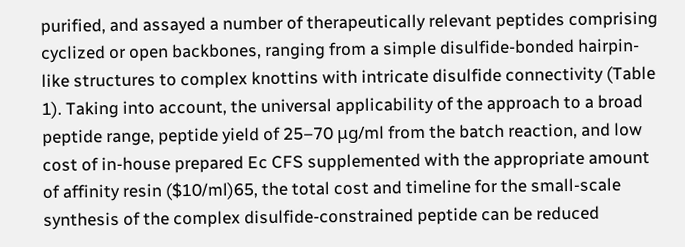purified, and assayed a number of therapeutically relevant peptides comprising cyclized or open backbones, ranging from a simple disulfide-bonded hairpin-like structures to complex knottins with intricate disulfide connectivity (Table 1). Taking into account, the universal applicability of the approach to a broad peptide range, peptide yield of 25–70 μg/ml from the batch reaction, and low cost of in-house prepared Ec CFS supplemented with the appropriate amount of affinity resin ($10/ml)65, the total cost and timeline for the small-scale synthesis of the complex disulfide-constrained peptide can be reduced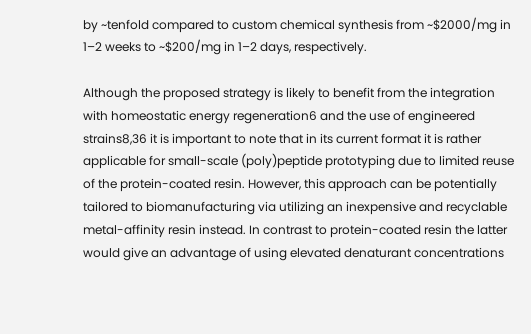by ~tenfold compared to custom chemical synthesis from ~$2000/mg in 1–2 weeks to ~$200/mg in 1–2 days, respectively.

Although the proposed strategy is likely to benefit from the integration with homeostatic energy regeneration6 and the use of engineered strains8,36 it is important to note that in its current format it is rather applicable for small-scale (poly)peptide prototyping due to limited reuse of the protein-coated resin. However, this approach can be potentially tailored to biomanufacturing via utilizing an inexpensive and recyclable metal-affinity resin instead. In contrast to protein-coated resin the latter would give an advantage of using elevated denaturant concentrations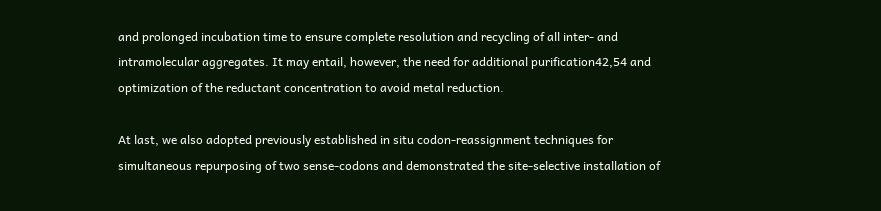and prolonged incubation time to ensure complete resolution and recycling of all inter- and intramolecular aggregates. It may entail, however, the need for additional purification42,54 and optimization of the reductant concentration to avoid metal reduction.

At last, we also adopted previously established in situ codon-reassignment techniques for simultaneous repurposing of two sense-codons and demonstrated the site-selective installation of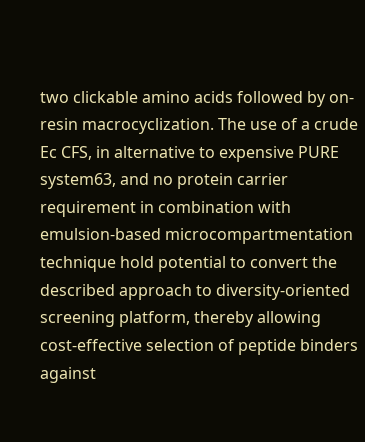two clickable amino acids followed by on-resin macrocyclization. The use of a crude Ec CFS, in alternative to expensive PURE system63, and no protein carrier requirement in combination with emulsion-based microcompartmentation technique hold potential to convert the described approach to diversity-oriented screening platform, thereby allowing cost-effective selection of peptide binders against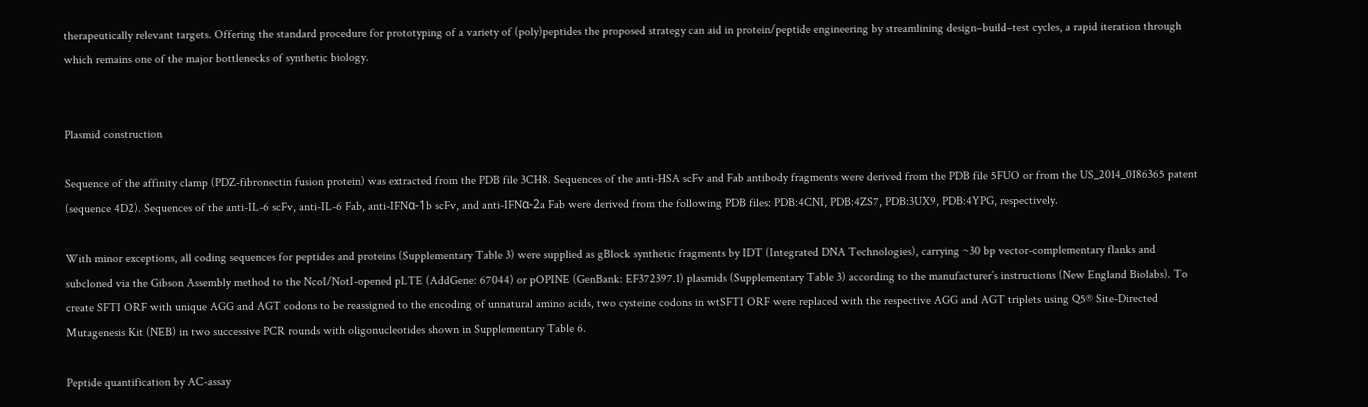therapeutically relevant targets. Offering the standard procedure for prototyping of a variety of (poly)peptides the proposed strategy can aid in protein/peptide engineering by streamlining design–build–test cycles, a rapid iteration through which remains one of the major bottlenecks of synthetic biology.


Plasmid construction

Sequence of the affinity clamp (PDZ-fibronectin fusion protein) was extracted from the PDB file 3CH8. Sequences of the anti-HSA scFv and Fab antibody fragments were derived from the PDB file 5FUO or from the US_2014_0186365 patent (sequence 4D2). Sequences of the anti-IL-6 scFv, anti-IL-6 Fab, anti-IFNα-1b scFv, and anti-IFNα-2a Fab were derived from the following PDB files: PDB:4CNI, PDB:4ZS7, PDB:3UX9, PDB:4YPG, respectively.

With minor exceptions, all coding sequences for peptides and proteins (Supplementary Table 3) were supplied as gBlock synthetic fragments by IDT (Integrated DNA Technologies), carrying ~30 bp vector-complementary flanks and subcloned via the Gibson Assembly method to the NcoI/NotI-opened pLTE (AddGene: 67044) or pOPINE (GenBank: EF372397.1) plasmids (Supplementary Table 3) according to the manufacturer’s instructions (New England Biolabs). To create SFTI ORF with unique AGG and AGT codons to be reassigned to the encoding of unnatural amino acids, two cysteine codons in wtSFTI ORF were replaced with the respective AGG and AGT triplets using Q5® Site-Directed Mutagenesis Kit (NEB) in two successive PCR rounds with oligonucleotides shown in Supplementary Table 6.

Peptide quantification by AC-assay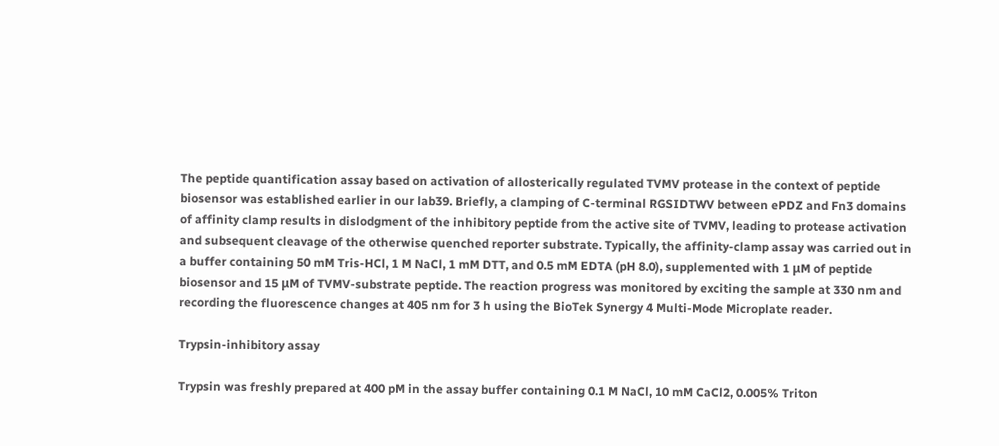The peptide quantification assay based on activation of allosterically regulated TVMV protease in the context of peptide biosensor was established earlier in our lab39. Briefly, a clamping of C-terminal RGSIDTWV between ePDZ and Fn3 domains of affinity clamp results in dislodgment of the inhibitory peptide from the active site of TVMV, leading to protease activation and subsequent cleavage of the otherwise quenched reporter substrate. Typically, the affinity-clamp assay was carried out in a buffer containing 50 mM Tris-HCl, 1 M NaCl, 1 mM DTT, and 0.5 mM EDTA (pH 8.0), supplemented with 1 μM of peptide biosensor and 15 μM of TVMV-substrate peptide. The reaction progress was monitored by exciting the sample at 330 nm and recording the fluorescence changes at 405 nm for 3 h using the BioTek Synergy 4 Multi-Mode Microplate reader.

Trypsin-inhibitory assay

Trypsin was freshly prepared at 400 pM in the assay buffer containing 0.1 M NaCl, 10 mM CaCl2, 0.005% Triton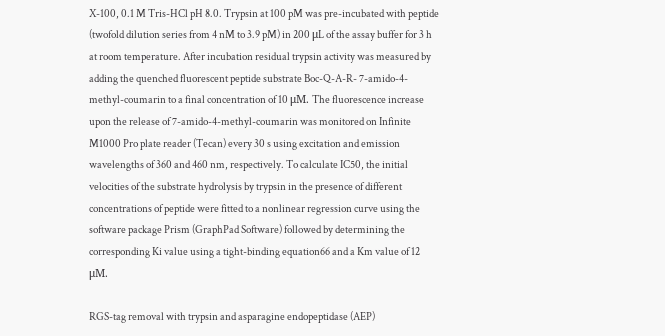X-100, 0.1 M Tris-HCl pH 8.0. Trypsin at 100 pM was pre-incubated with peptide (twofold dilution series from 4 nM to 3.9 pM) in 200 μL of the assay buffer for 3 h at room temperature. After incubation residual trypsin activity was measured by adding the quenched fluorescent peptide substrate Boc-Q-A-R- 7-amido-4-methyl-coumarin to a final concentration of 10 μM. The fluorescence increase upon the release of 7-amido-4-methyl-coumarin was monitored on Infinite M1000 Pro plate reader (Tecan) every 30 s using excitation and emission wavelengths of 360 and 460 nm, respectively. To calculate IC50, the initial velocities of the substrate hydrolysis by trypsin in the presence of different concentrations of peptide were fitted to a nonlinear regression curve using the software package Prism (GraphPad Software) followed by determining the corresponding Ki value using a tight-binding equation66 and a Km value of 12 μM.

RGS-tag removal with trypsin and asparagine endopeptidase (AEP)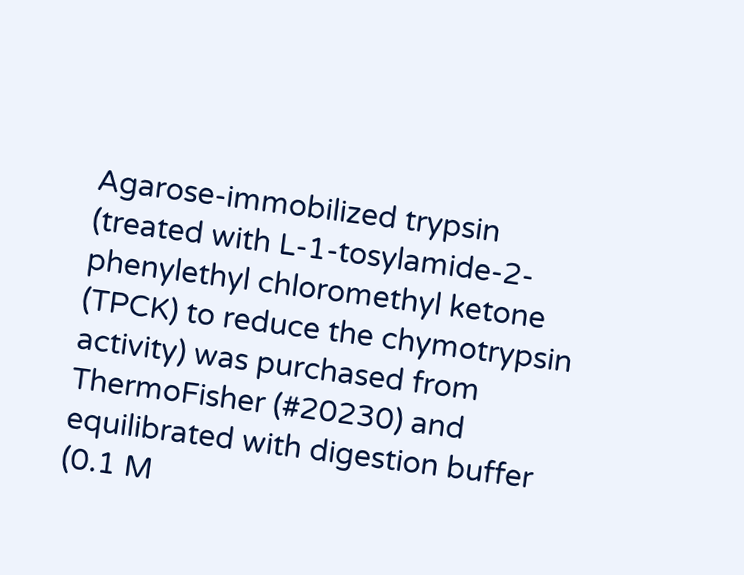Agarose-immobilized trypsin (treated with L-1-tosylamide-2-phenylethyl chloromethyl ketone (TPCK) to reduce the chymotrypsin activity) was purchased from ThermoFisher (#20230) and equilibrated with digestion buffer (0.1 M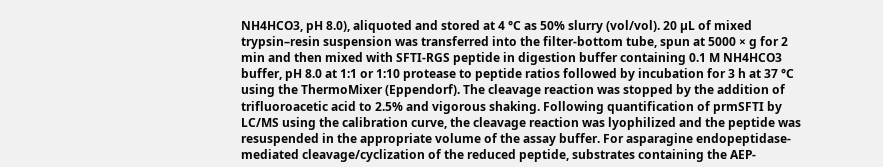NH4HCO3, pH 8.0), aliquoted and stored at 4 °C as 50% slurry (vol/vol). 20 µL of mixed trypsin–resin suspension was transferred into the filter-bottom tube, spun at 5000 × g for 2 min and then mixed with SFTI-RGS peptide in digestion buffer containing 0.1 M NH4HCO3 buffer, pH 8.0 at 1:1 or 1:10 protease to peptide ratios followed by incubation for 3 h at 37 °C using the ThermoMixer (Eppendorf). The cleavage reaction was stopped by the addition of trifluoroacetic acid to 2.5% and vigorous shaking. Following quantification of prmSFTI by LC/MS using the calibration curve, the cleavage reaction was lyophilized and the peptide was resuspended in the appropriate volume of the assay buffer. For asparagine endopeptidase-mediated cleavage/cyclization of the reduced peptide, substrates containing the AEP-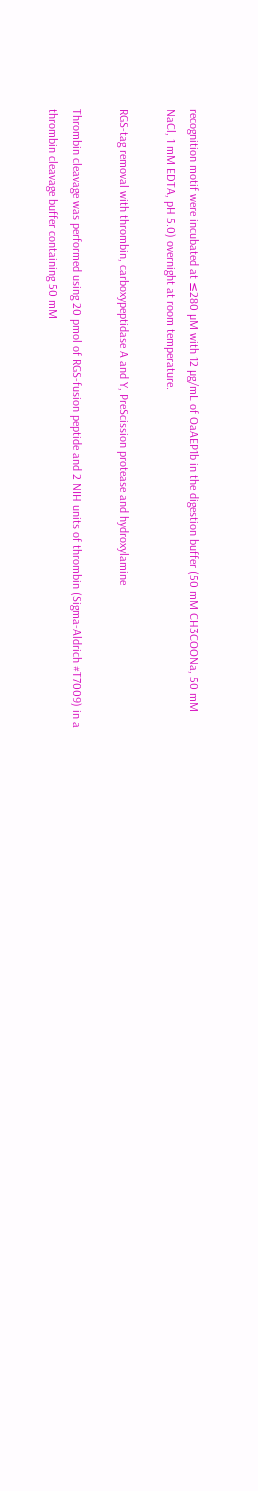recognition motif were incubated at ≤280 µM with 12 µg/mL of OaAEP1b in the digestion buffer (50 mM CH3COONa, 50 mM NaCl, 1 mM EDTA, pH 5.0) overnight at room temperature.

RGS-tag removal with thrombin, carboxypeptidase A and Y, PreScission protease and hydroxylamine

Thrombin cleavage was performed using 20 pmol of RGS-fusion peptide and 2 NIH units of thrombin (Sigma-Aldrich #T7009) in a thrombin cleavage buffer containing 50 mM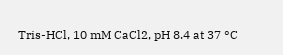Tris-HCl, 10 mM CaCl2, pH 8.4 at 37 °C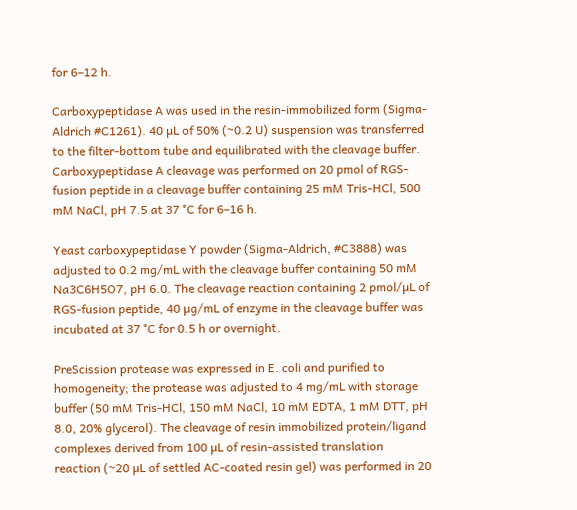for 6–12 h.

Carboxypeptidase A was used in the resin-immobilized form (Sigma-Aldrich #C1261). 40 µL of 50% (~0.2 U) suspension was transferred to the filter-bottom tube and equilibrated with the cleavage buffer. Carboxypeptidase A cleavage was performed on 20 pmol of RGS-fusion peptide in a cleavage buffer containing 25 mM Tris-HCl, 500 mM NaCl, pH 7.5 at 37 °C for 6–16 h.

Yeast carboxypeptidase Y powder (Sigma-Aldrich, #C3888) was adjusted to 0.2 mg/mL with the cleavage buffer containing 50 mM Na3C6H5O7, pH 6.0. The cleavage reaction containing 2 pmol/µL of RGS-fusion peptide, 40 µg/mL of enzyme in the cleavage buffer was incubated at 37 °C for 0.5 h or overnight.

PreScission protease was expressed in E. coli and purified to homogeneity; the protease was adjusted to 4 mg/mL with storage buffer (50 mM Tris-HCl, 150 mM NaCl, 10 mM EDTA, 1 mM DTT, pH 8.0, 20% glycerol). The cleavage of resin immobilized protein/ligand complexes derived from 100 µL of resin-assisted translation reaction (~20 µL of settled AC-coated resin gel) was performed in 20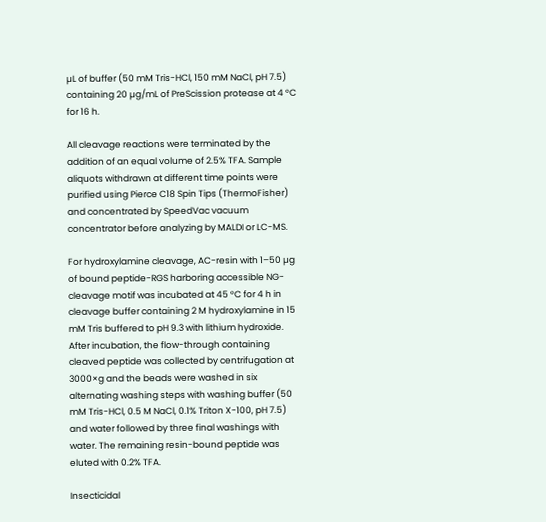µL of buffer (50 mM Tris-HCl, 150 mM NaCl, pH 7.5) containing 20 µg/mL of PreScission protease at 4 °C for 16 h.

All cleavage reactions were terminated by the addition of an equal volume of 2.5% TFA. Sample aliquots withdrawn at different time points were purified using Pierce C18 Spin Tips (ThermoFisher) and concentrated by SpeedVac vacuum concentrator before analyzing by MALDI or LC-MS.

For hydroxylamine cleavage, AC-resin with 1–50 µg of bound peptide-RGS harboring accessible NG-cleavage motif was incubated at 45 °C for 4 h in cleavage buffer containing 2 M hydroxylamine in 15 mM Tris buffered to pH 9.3 with lithium hydroxide. After incubation, the flow-through containing cleaved peptide was collected by centrifugation at 3000×g and the beads were washed in six alternating washing steps with washing buffer (50 mM Tris-HCl, 0.5 M NaCl, 0.1% Triton X-100, pH 7.5) and water followed by three final washings with water. The remaining resin-bound peptide was eluted with 0.2% TFA.

Insecticidal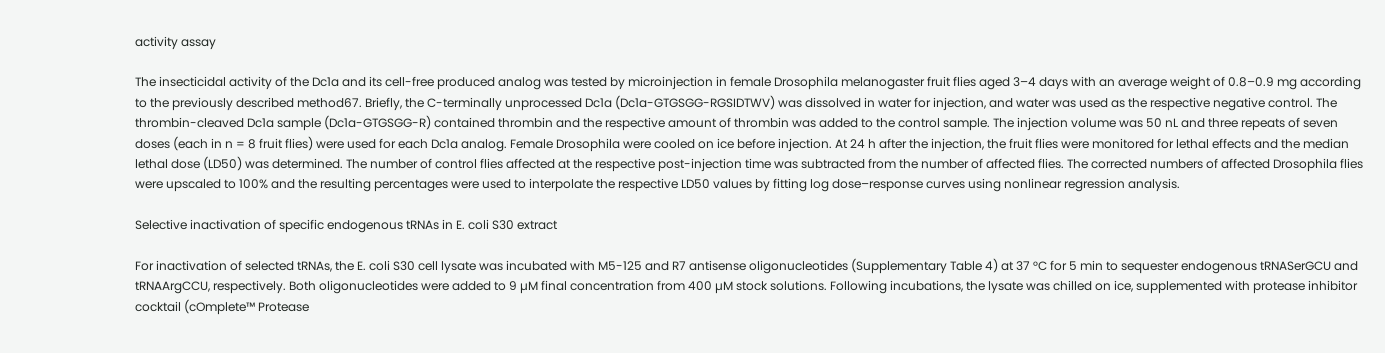activity assay

The insecticidal activity of the Dc1a and its cell-free produced analog was tested by microinjection in female Drosophila melanogaster fruit flies aged 3–4 days with an average weight of 0.8–0.9 mg according to the previously described method67. Briefly, the C-terminally unprocessed Dc1a (Dc1a-GTGSGG-RGSIDTWV) was dissolved in water for injection, and water was used as the respective negative control. The thrombin-cleaved Dc1a sample (Dc1a-GTGSGG-R) contained thrombin and the respective amount of thrombin was added to the control sample. The injection volume was 50 nL and three repeats of seven doses (each in n = 8 fruit flies) were used for each Dc1a analog. Female Drosophila were cooled on ice before injection. At 24 h after the injection, the fruit flies were monitored for lethal effects and the median lethal dose (LD50) was determined. The number of control flies affected at the respective post-injection time was subtracted from the number of affected flies. The corrected numbers of affected Drosophila flies were upscaled to 100% and the resulting percentages were used to interpolate the respective LD50 values by fitting log dose–response curves using nonlinear regression analysis.

Selective inactivation of specific endogenous tRNAs in E. coli S30 extract

For inactivation of selected tRNAs, the E. coli S30 cell lysate was incubated with M5-125 and R7 antisense oligonucleotides (Supplementary Table 4) at 37 °C for 5 min to sequester endogenous tRNASerGCU and tRNAArgCCU, respectively. Both oligonucleotides were added to 9 µM final concentration from 400 µM stock solutions. Following incubations, the lysate was chilled on ice, supplemented with protease inhibitor cocktail (cOmplete™ Protease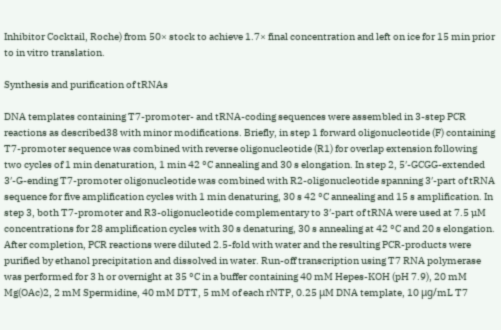Inhibitor Cocktail, Roche) from 50× stock to achieve 1.7× final concentration and left on ice for 15 min prior to in vitro translation.

Synthesis and purification of tRNAs

DNA templates containing T7-promoter- and tRNA-coding sequences were assembled in 3-step PCR reactions as described38 with minor modifications. Briefly, in step 1 forward oligonucleotide (F) containing T7-promoter sequence was combined with reverse oligonucleotide (R1) for overlap extension following two cycles of 1 min denaturation, 1 min 42 °C annealing and 30 s elongation. In step 2, 5′-GCGG-extended 3′-G-ending T7-promoter oligonucleotide was combined with R2-oligonucleotide spanning 3′-part of tRNA sequence for five amplification cycles with 1 min denaturing, 30 s 42 °C annealing and 15 s amplification. In step 3, both T7-promoter and R3-oligonucleotide complementary to 3′-part of tRNA were used at 7.5 µM concentrations for 28 amplification cycles with 30 s denaturing, 30 s annealing at 42 °C and 20 s elongation. After completion, PCR reactions were diluted 2.5-fold with water and the resulting PCR-products were purified by ethanol precipitation and dissolved in water. Run-off transcription using T7 RNA polymerase was performed for 3 h or overnight at 35 °C in a buffer containing 40 mM Hepes-KOH (pH 7.9), 20 mM Mg(OAc)2, 2 mM Spermidine, 40 mM DTT, 5 mM of each rNTP, 0.25 μM DNA template, 10 μg/mL T7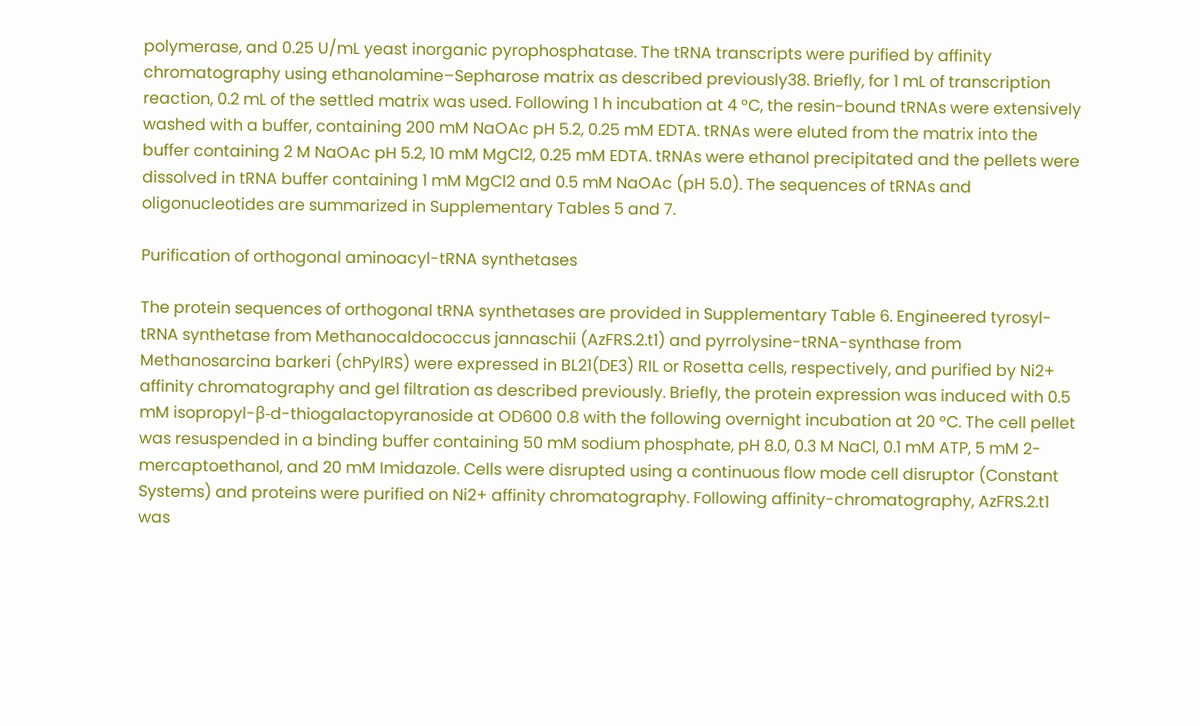polymerase, and 0.25 U/mL yeast inorganic pyrophosphatase. The tRNA transcripts were purified by affinity chromatography using ethanolamine–Sepharose matrix as described previously38. Briefly, for 1 mL of transcription reaction, 0.2 mL of the settled matrix was used. Following 1 h incubation at 4 °C, the resin-bound tRNAs were extensively washed with a buffer, containing 200 mM NaOAc pH 5.2, 0.25 mM EDTA. tRNAs were eluted from the matrix into the buffer containing 2 M NaOAc pH 5.2, 10 mM MgCl2, 0.25 mM EDTA. tRNAs were ethanol precipitated and the pellets were dissolved in tRNA buffer containing 1 mM MgCl2 and 0.5 mM NaOAc (pH 5.0). The sequences of tRNAs and oligonucleotides are summarized in Supplementary Tables 5 and 7.

Purification of orthogonal aminoacyl-tRNA synthetases

The protein sequences of orthogonal tRNA synthetases are provided in Supplementary Table 6. Engineered tyrosyl-tRNA synthetase from Methanocaldococcus jannaschii (AzFRS.2.t1) and pyrrolysine-tRNA-synthase from Methanosarcina barkeri (chPylRS) were expressed in BL21(DE3) RIL or Rosetta cells, respectively, and purified by Ni2+ affinity chromatography and gel filtration as described previously. Briefly, the protein expression was induced with 0.5 mM isopropyl-β-d-thiogalactopyranoside at OD600 0.8 with the following overnight incubation at 20 °C. The cell pellet was resuspended in a binding buffer containing 50 mM sodium phosphate, pH 8.0, 0.3 M NaCl, 0.1 mM ATP, 5 mM 2-mercaptoethanol, and 20 mM Imidazole. Cells were disrupted using a continuous flow mode cell disruptor (Constant Systems) and proteins were purified on Ni2+ affinity chromatography. Following affinity-chromatography, AzFRS.2.t1 was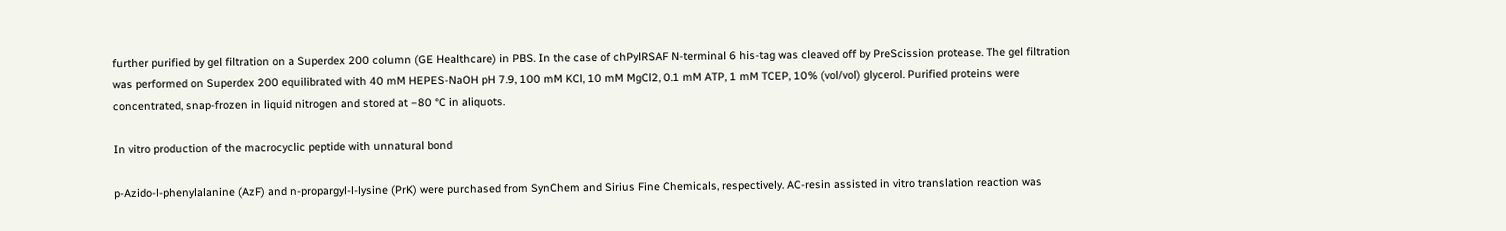further purified by gel filtration on a Superdex 200 column (GE Healthcare) in PBS. In the case of chPylRSAF N-terminal 6 his-tag was cleaved off by PreScission protease. The gel filtration was performed on Superdex 200 equilibrated with 40 mM HEPES-NaOH pH 7.9, 100 mM KCl, 10 mM MgCl2, 0.1 mM ATP, 1 mM TCEP, 10% (vol/vol) glycerol. Purified proteins were concentrated, snap-frozen in liquid nitrogen and stored at −80 °C in aliquots.

In vitro production of the macrocyclic peptide with unnatural bond

p-Azido-l-phenylalanine (AzF) and n-propargyl-l-lysine (PrK) were purchased from SynChem and Sirius Fine Chemicals, respectively. AC-resin assisted in vitro translation reaction was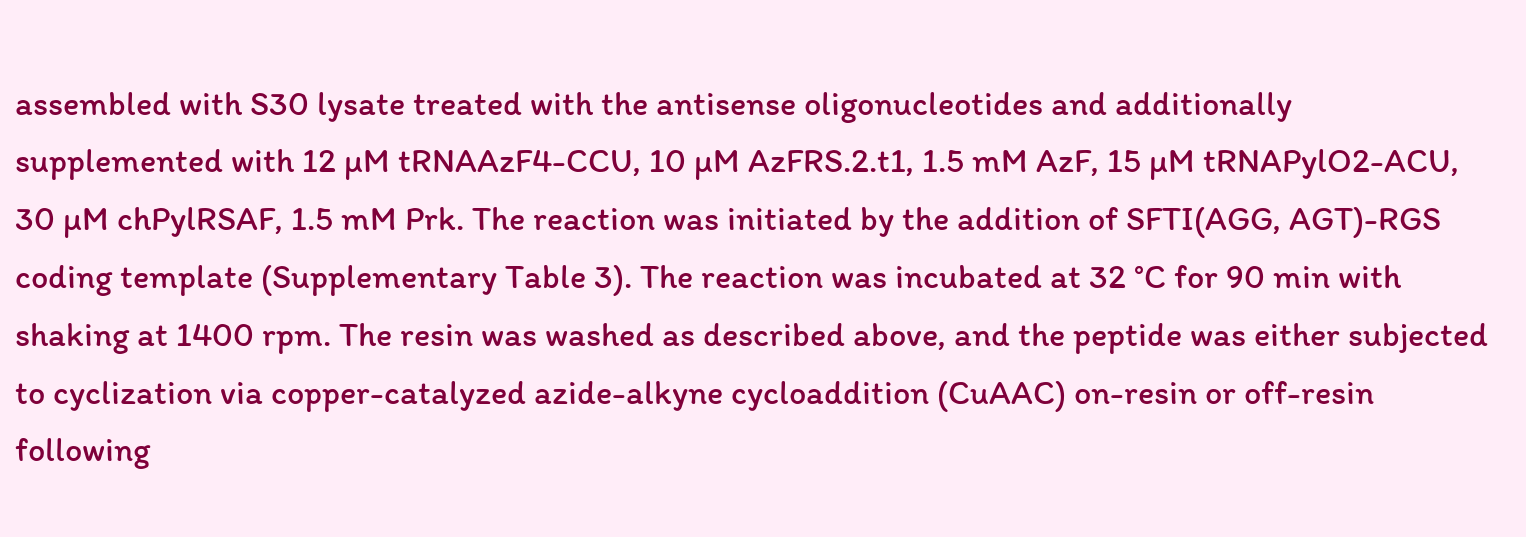assembled with S30 lysate treated with the antisense oligonucleotides and additionally supplemented with 12 µM tRNAAzF4-CCU, 10 µM AzFRS.2.t1, 1.5 mM AzF, 15 µM tRNAPylO2-ACU, 30 µM chPylRSAF, 1.5 mM Prk. The reaction was initiated by the addition of SFTI(AGG, AGT)-RGS coding template (Supplementary Table 3). The reaction was incubated at 32 °C for 90 min with shaking at 1400 rpm. The resin was washed as described above, and the peptide was either subjected to cyclization via copper-catalyzed azide-alkyne cycloaddition (CuAAC) on-resin or off-resin following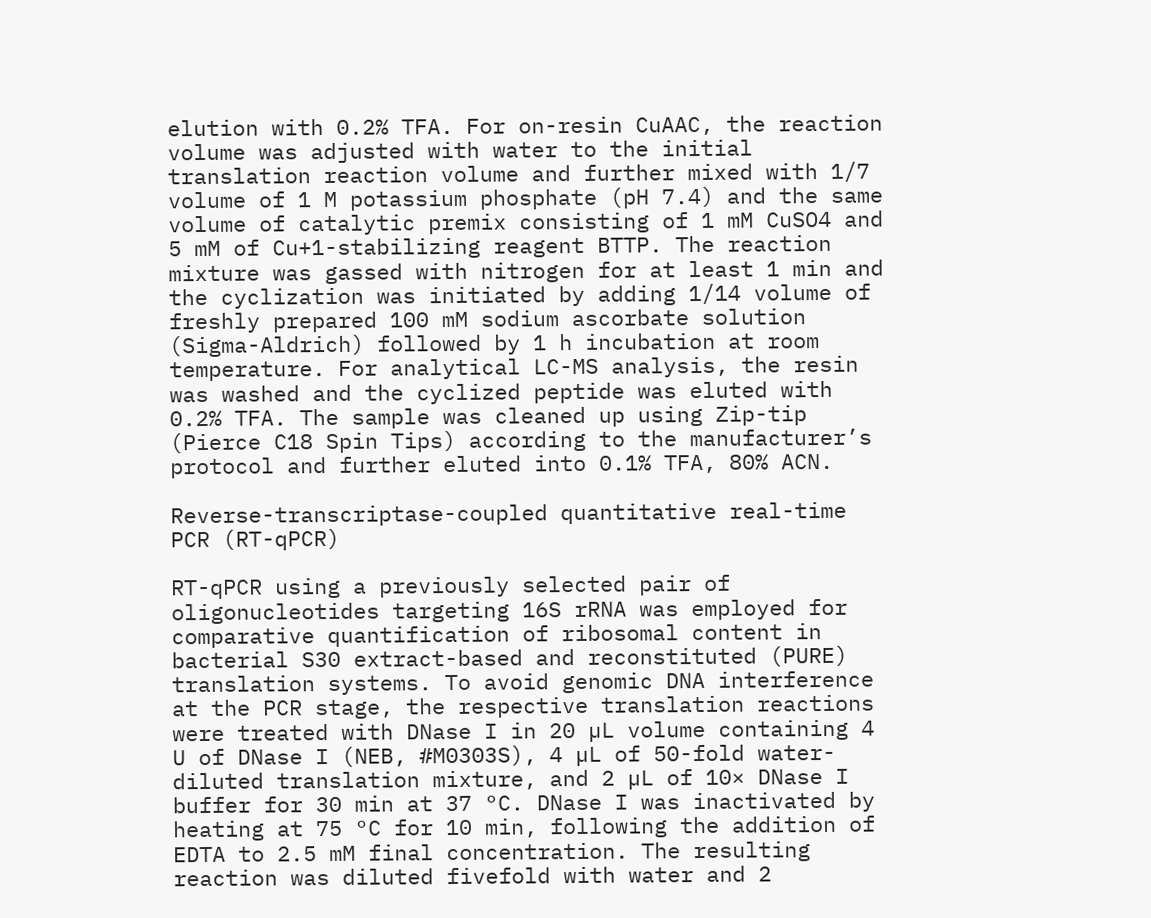elution with 0.2% TFA. For on-resin CuAAC, the reaction volume was adjusted with water to the initial translation reaction volume and further mixed with 1/7 volume of 1 M potassium phosphate (pH 7.4) and the same volume of catalytic premix consisting of 1 mM CuSO4 and 5 mM of Cu+1-stabilizing reagent BTTP. The reaction mixture was gassed with nitrogen for at least 1 min and the cyclization was initiated by adding 1/14 volume of freshly prepared 100 mM sodium ascorbate solution (Sigma-Aldrich) followed by 1 h incubation at room temperature. For analytical LC-MS analysis, the resin was washed and the cyclized peptide was eluted with 0.2% TFA. The sample was cleaned up using Zip-tip (Pierce C18 Spin Tips) according to the manufacturer’s protocol and further eluted into 0.1% TFA, 80% ACN.

Reverse-transcriptase-coupled quantitative real-time PCR (RT-qPCR)

RT-qPCR using a previously selected pair of oligonucleotides targeting 16S rRNA was employed for comparative quantification of ribosomal content in bacterial S30 extract-based and reconstituted (PURE) translation systems. To avoid genomic DNA interference at the PCR stage, the respective translation reactions were treated with DNase I in 20 µL volume containing 4 U of DNase I (NEB, #M0303S), 4 µL of 50-fold water-diluted translation mixture, and 2 µL of 10× DNase I buffer for 30 min at 37 °C. DNase I was inactivated by heating at 75 °C for 10 min, following the addition of EDTA to 2.5 mM final concentration. The resulting reaction was diluted fivefold with water and 2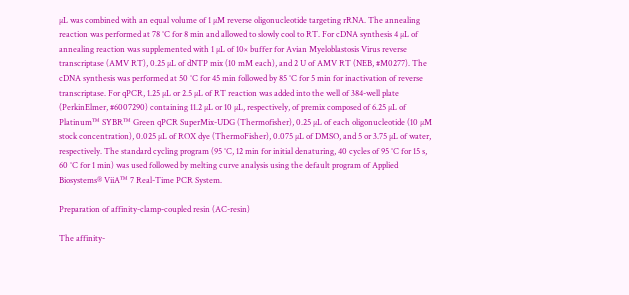µL was combined with an equal volume of 1 µM reverse oligonucleotide targeting rRNA. The annealing reaction was performed at 78 °C for 8 min and allowed to slowly cool to RT. For cDNA synthesis 4 µL of annealing reaction was supplemented with 1 µL of 10× buffer for Avian Myeloblastosis Virus reverse transcriptase (AMV RT), 0.25 µL of dNTP mix (10 mM each), and 2 U of AMV RT (NEB, #M0277). The cDNA synthesis was performed at 50 °C for 45 min followed by 85 °C for 5 min for inactivation of reverse transcriptase. For qPCR, 1.25 µL or 2.5 µL of RT reaction was added into the well of 384-well plate (PerkinElmer, #6007290) containing 11.2 µL or 10 µL, respectively, of premix composed of 6.25 µL of Platinum™ SYBR™ Green qPCR SuperMix-UDG (Thermofisher), 0.25 µL of each oligonucleotide (10 µM stock concentration), 0.025 µL of ROX dye (ThermoFisher), 0.075 µL of DMSO, and 5 or 3.75 µL of water, respectively. The standard cycling program (95 °C, 12 min for initial denaturing, 40 cycles of 95 °C for 15 s, 60 °C for 1 min) was used followed by melting curve analysis using the default program of Applied Biosystems® ViiA™ 7 Real-Time PCR System.

Preparation of affinity-clamp-coupled resin (AC-resin)

The affinity-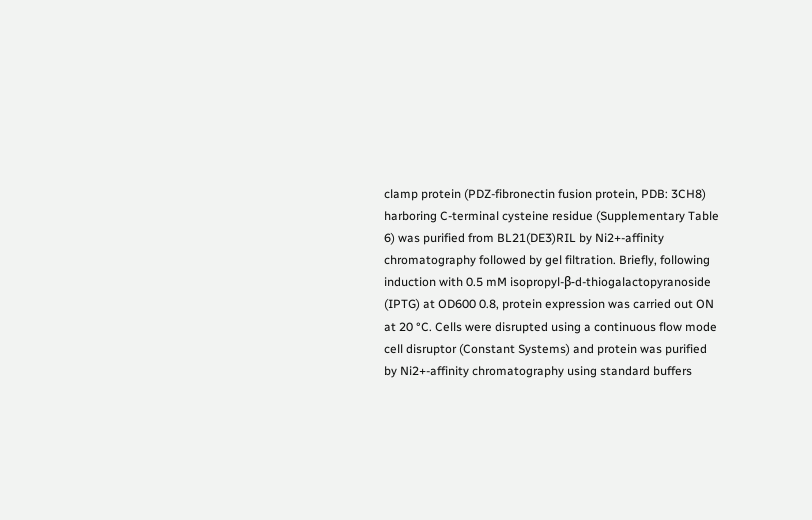clamp protein (PDZ-fibronectin fusion protein, PDB: 3CH8) harboring C-terminal cysteine residue (Supplementary Table 6) was purified from BL21(DE3)RIL by Ni2+-affinity chromatography followed by gel filtration. Briefly, following induction with 0.5 mM isopropyl-β-d-thiogalactopyranoside (IPTG) at OD600 0.8, protein expression was carried out ON at 20 °C. Cells were disrupted using a continuous flow mode cell disruptor (Constant Systems) and protein was purified by Ni2+-affinity chromatography using standard buffers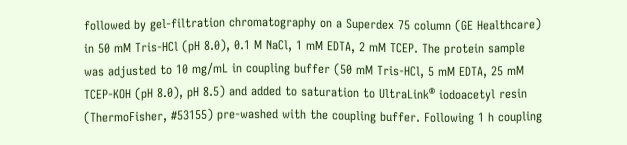followed by gel-filtration chromatography on a Superdex 75 column (GE Healthcare) in 50 mM Tris-HCl (pH 8.0), 0.1 M NaCl, 1 mM EDTA, 2 mM TCEP. The protein sample was adjusted to 10 mg/mL in coupling buffer (50 mM Tris-HCl, 5 mM EDTA, 25 mM TCEP-KOH (pH 8.0), pH 8.5) and added to saturation to UltraLink® iodoacetyl resin (ThermoFisher, #53155) pre-washed with the coupling buffer. Following 1 h coupling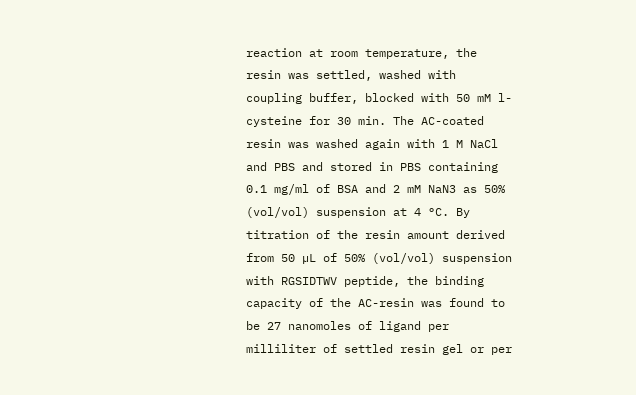reaction at room temperature, the resin was settled, washed with coupling buffer, blocked with 50 mM l-cysteine for 30 min. The AC-coated resin was washed again with 1 M NaCl and PBS and stored in PBS containing 0.1 mg/ml of BSA and 2 mM NaN3 as 50% (vol/vol) suspension at 4 °C. By titration of the resin amount derived from 50 µL of 50% (vol/vol) suspension with RGSIDTWV peptide, the binding capacity of the AC-resin was found to be 27 nanomoles of ligand per milliliter of settled resin gel or per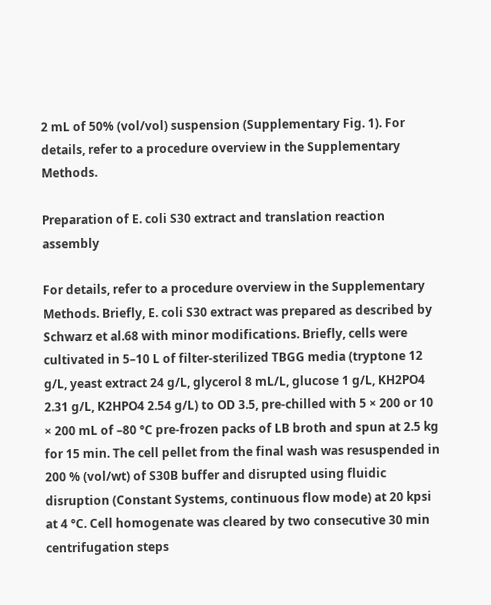2 mL of 50% (vol/vol) suspension (Supplementary Fig. 1). For details, refer to a procedure overview in the Supplementary Methods.

Preparation of E. coli S30 extract and translation reaction assembly

For details, refer to a procedure overview in the Supplementary Methods. Briefly, E. coli S30 extract was prepared as described by Schwarz et al.68 with minor modifications. Briefly, cells were cultivated in 5–10 L of filter-sterilized TBGG media (tryptone 12 g/L, yeast extract 24 g/L, glycerol 8 mL/L, glucose 1 g/L, KH2PO4 2.31 g/L, K2HPO4 2.54 g/L) to OD 3.5, pre-chilled with 5 × 200 or 10 × 200 mL of –80 °C pre-frozen packs of LB broth and spun at 2.5 kg for 15 min. The cell pellet from the final wash was resuspended in 200 % (vol/wt) of S30B buffer and disrupted using fluidic disruption (Constant Systems, continuous flow mode) at 20 kpsi at 4 °C. Cell homogenate was cleared by two consecutive 30 min centrifugation steps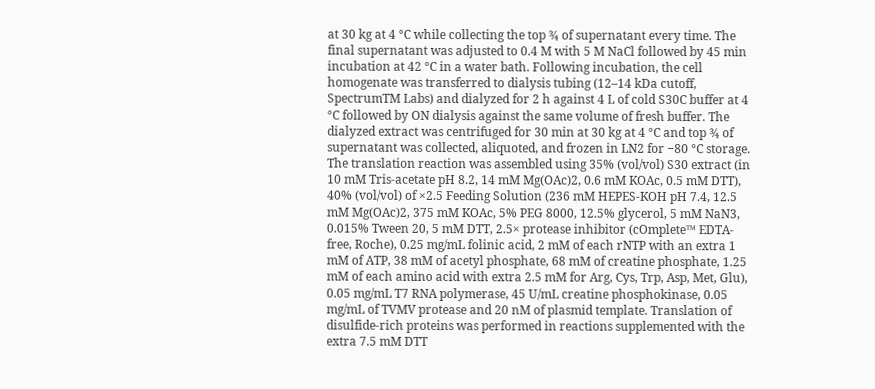at 30 kg at 4 °C while collecting the top ¾ of supernatant every time. The final supernatant was adjusted to 0.4 M with 5 M NaCl followed by 45 min incubation at 42 °C in a water bath. Following incubation, the cell homogenate was transferred to dialysis tubing (12–14 kDa cutoff, SpectrumTM Labs) and dialyzed for 2 h against 4 L of cold S30C buffer at 4 °C followed by ON dialysis against the same volume of fresh buffer. The dialyzed extract was centrifuged for 30 min at 30 kg at 4 °C and top ¾ of supernatant was collected, aliquoted, and frozen in LN2 for −80 °C storage. The translation reaction was assembled using 35% (vol/vol) S30 extract (in 10 mM Tris-acetate pH 8.2, 14 mM Mg(OAc)2, 0.6 mM KOAc, 0.5 mM DTT), 40% (vol/vol) of ×2.5 Feeding Solution (236 mM HEPES-KOH pH 7.4, 12.5 mM Mg(OAc)2, 375 mM KOAc, 5% PEG 8000, 12.5% glycerol, 5 mM NaN3, 0.015% Tween 20, 5 mM DTT, 2.5× protease inhibitor (cOmplete™ EDTA-free, Roche), 0.25 mg/mL folinic acid, 2 mM of each rNTP with an extra 1 mM of ATP, 38 mM of acetyl phosphate, 68 mM of creatine phosphate, 1.25 mM of each amino acid with extra 2.5 mM for Arg, Cys, Trp, Asp, Met, Glu), 0.05 mg/mL T7 RNA polymerase, 45 U/mL creatine phosphokinase, 0.05 mg/mL of TVMV protease and 20 nM of plasmid template. Translation of disulfide-rich proteins was performed in reactions supplemented with the extra 7.5 mM DTT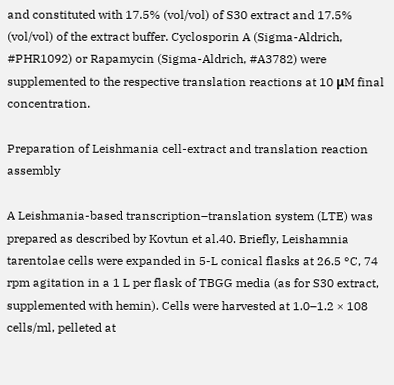and constituted with 17.5% (vol/vol) of S30 extract and 17.5% (vol/vol) of the extract buffer. Cyclosporin A (Sigma-Aldrich, #PHR1092) or Rapamycin (Sigma-Aldrich, #A3782) were supplemented to the respective translation reactions at 10 μM final concentration.

Preparation of Leishmania cell-extract and translation reaction assembly

A Leishmania-based transcription–translation system (LTE) was prepared as described by Kovtun et al.40. Briefly, Leishamnia tarentolae cells were expanded in 5-L conical flasks at 26.5 °C, 74 rpm agitation in a 1 L per flask of TBGG media (as for S30 extract, supplemented with hemin). Cells were harvested at 1.0–1.2 × 108 cells/ml, pelleted at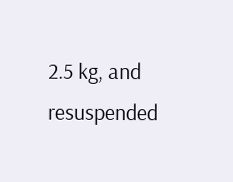2.5 kg, and resuspended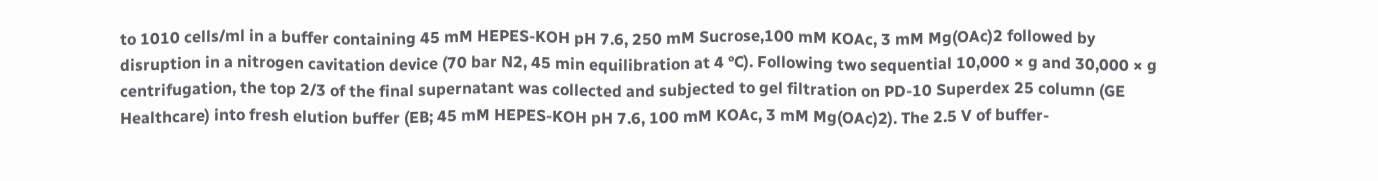to 1010 cells/ml in a buffer containing 45 mM HEPES-KOH pH 7.6, 250 mM Sucrose,100 mM KOAc, 3 mM Mg(OAc)2 followed by disruption in a nitrogen cavitation device (70 bar N2, 45 min equilibration at 4 °C). Following two sequential 10,000 × g and 30,000 × g centrifugation, the top 2/3 of the final supernatant was collected and subjected to gel filtration on PD-10 Superdex 25 column (GE Healthcare) into fresh elution buffer (EB; 45 mM HEPES-KOH pH 7.6, 100 mM KOAc, 3 mM Mg(OAc)2). The 2.5 V of buffer-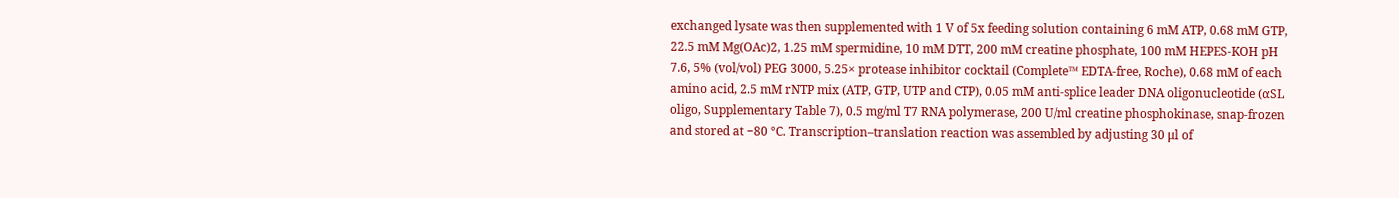exchanged lysate was then supplemented with 1 V of 5x feeding solution containing 6 mM ATP, 0.68 mM GTP, 22.5 mM Mg(OAc)2, 1.25 mM spermidine, 10 mM DTT, 200 mM creatine phosphate, 100 mM HEPES-KOH pH 7.6, 5% (vol/vol) PEG 3000, 5.25× protease inhibitor cocktail (Complete™ EDTA-free, Roche), 0.68 mM of each amino acid, 2.5 mM rNTP mix (ATP, GTP, UTP and CTP), 0.05 mM anti-splice leader DNA oligonucleotide (αSL oligo, Supplementary Table 7), 0.5 mg/ml T7 RNA polymerase, 200 U/ml creatine phosphokinase, snap-frozen and stored at −80 °C. Transcription–translation reaction was assembled by adjusting 30 μl of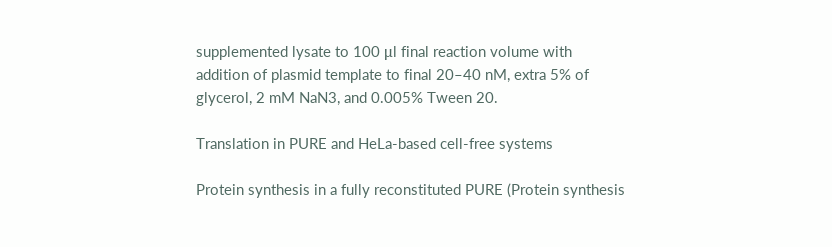supplemented lysate to 100 μl final reaction volume with  addition of plasmid template to final 20–40 nM, extra 5% of glycerol, 2 mM NaN3, and 0.005% Tween 20.

Translation in PURE and HeLa-based cell-free systems

Protein synthesis in a fully reconstituted PURE (Protein synthesis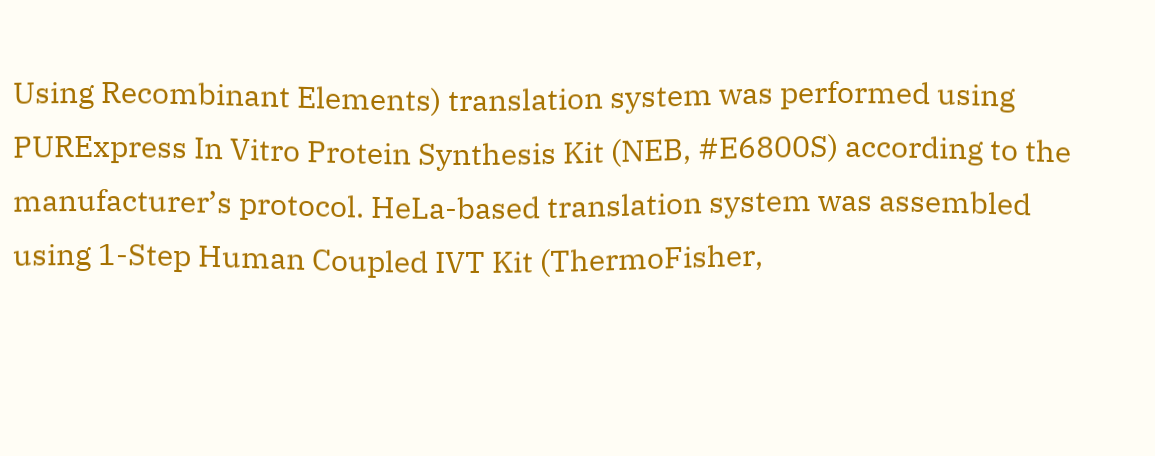Using Recombinant Elements) translation system was performed using PURExpress In Vitro Protein Synthesis Kit (NEB, #E6800S) according to the manufacturer’s protocol. HeLa-based translation system was assembled using 1-Step Human Coupled IVT Kit (ThermoFisher,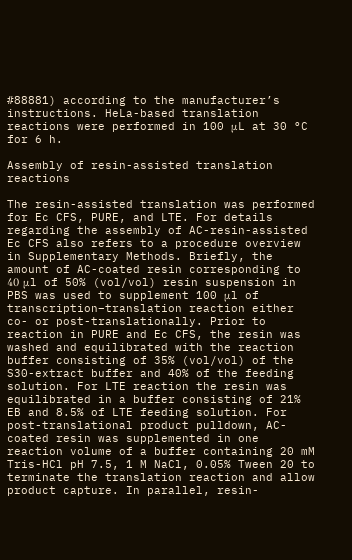#88881) according to the manufacturer’s instructions. HeLa-based translation reactions were performed in 100 μL at 30 °C for 6 h.

Assembly of resin-assisted translation reactions

The resin-assisted translation was performed for Ec CFS, PURE, and LTE. For details regarding the assembly of AC-resin-assisted Ec CFS also refers to a procedure overview in Supplementary Methods. Briefly, the amount of AC-coated resin corresponding to 40 μl of 50% (vol/vol) resin suspension in PBS was used to supplement 100 μl of transcription–translation reaction either co- or post-translationally. Prior to reaction in PURE and Ec CFS, the resin was washed and equilibrated with the reaction buffer consisting of 35% (vol/vol) of the S30-extract buffer and 40% of the feeding solution. For LTE reaction the resin was equilibrated in a buffer consisting of 21% EB and 8.5% of LTE feeding solution. For post-translational product pulldown, AC-coated resin was supplemented in one reaction volume of a buffer containing 20 mM Tris-HCl pH 7.5, 1 M NaCl, 0.05% Tween 20 to terminate the translation reaction and allow product capture. In parallel, resin-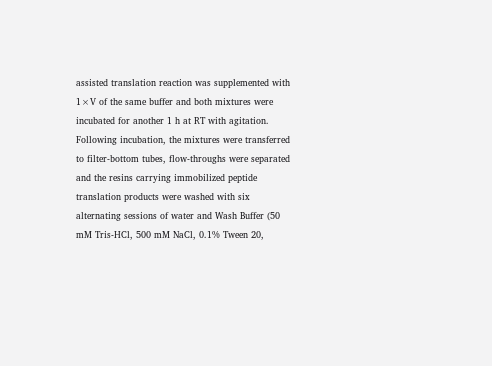assisted translation reaction was supplemented with 1×V of the same buffer and both mixtures were incubated for another 1 h at RT with agitation. Following incubation, the mixtures were transferred to filter-bottom tubes, flow-throughs were separated and the resins carrying immobilized peptide translation products were washed with six alternating sessions of water and Wash Buffer (50 mM Tris-HCl, 500 mM NaCl, 0.1% Tween 20,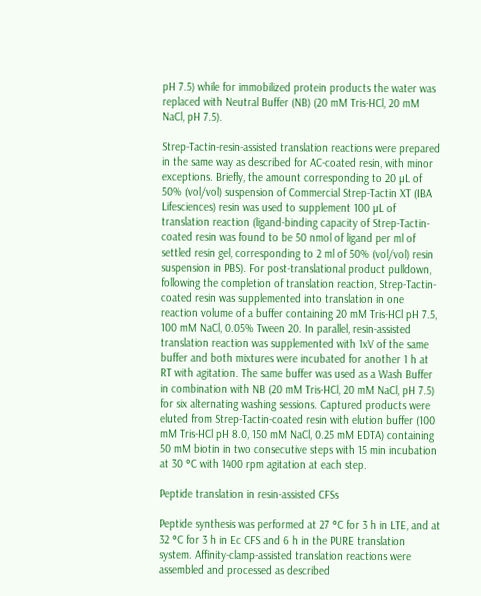pH 7.5) while for immobilized protein products the water was replaced with Neutral Buffer (NB) (20 mM Tris-HCl, 20 mM NaCl, pH 7.5).

Strep-Tactin-resin-assisted translation reactions were prepared in the same way as described for AC-coated resin, with minor exceptions. Briefly, the amount corresponding to 20 µL of 50% (vol/vol) suspension of Commercial Strep-Tactin XT (IBA Lifesciences) resin was used to supplement 100 µL of translation reaction (ligand-binding capacity of Strep-Tactin-coated resin was found to be 50 nmol of ligand per ml of settled resin gel, corresponding to 2 ml of 50% (vol/vol) resin suspension in PBS). For post-translational product pulldown, following the completion of translation reaction, Strep-Tactin-coated resin was supplemented into translation in one reaction volume of a buffer containing 20 mM Tris-HCl pH 7.5, 100 mM NaCl, 0.05% Tween 20. In parallel, resin-assisted translation reaction was supplemented with 1xV of the same buffer and both mixtures were incubated for another 1 h at RT with agitation. The same buffer was used as a Wash Buffer in combination with NB (20 mM Tris-HCl, 20 mM NaCl, pH 7.5) for six alternating washing sessions. Captured products were eluted from Strep-Tactin-coated resin with elution buffer (100 mM Tris-HCl pH 8.0, 150 mM NaCl, 0.25 mM EDTA) containing 50 mM biotin in two consecutive steps with 15 min incubation at 30 °C with 1400 rpm agitation at each step.

Peptide translation in resin-assisted CFSs

Peptide synthesis was performed at 27 °C for 3 h in LTE, and at 32 °C for 3 h in Ec CFS and 6 h in the PURE translation system. Affinity-clamp-assisted translation reactions were assembled and processed as described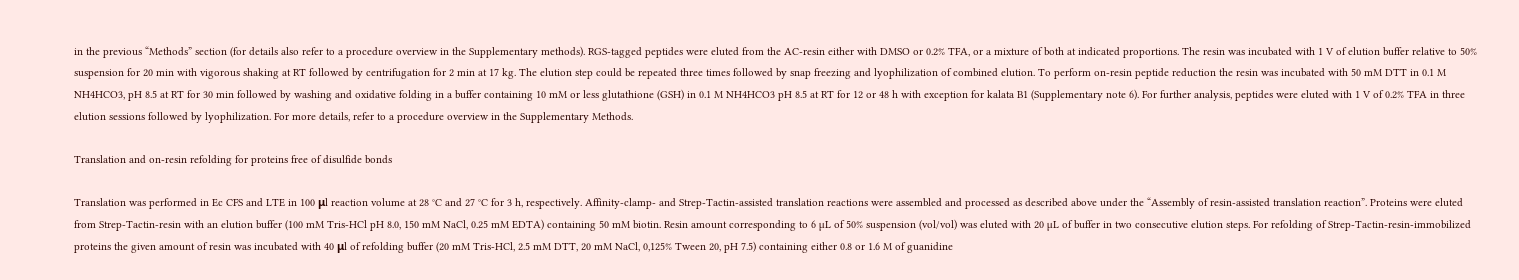in the previous “Methods” section (for details also refer to a procedure overview in the Supplementary methods). RGS-tagged peptides were eluted from the AC-resin either with DMSO or 0.2% TFA, or a mixture of both at indicated proportions. The resin was incubated with 1 V of elution buffer relative to 50% suspension for 20 min with vigorous shaking at RT followed by centrifugation for 2 min at 17 kg. The elution step could be repeated three times followed by snap freezing and lyophilization of combined elution. To perform on-resin peptide reduction the resin was incubated with 50 mM DTT in 0.1 M NH4HCO3, pH 8.5 at RT for 30 min followed by washing and oxidative folding in a buffer containing 10 mM or less glutathione (GSH) in 0.1 M NH4HCO3 pH 8.5 at RT for 12 or 48 h with exception for kalata B1 (Supplementary note 6). For further analysis, peptides were eluted with 1 V of 0.2% TFA in three elution sessions followed by lyophilization. For more details, refer to a procedure overview in the Supplementary Methods.

Translation and on-resin refolding for proteins free of disulfide bonds

Translation was performed in Ec CFS and LTE in 100 μl reaction volume at 28 °C and 27 °C for 3 h, respectively. Affinity-clamp- and Strep-Tactin-assisted translation reactions were assembled and processed as described above under the “Assembly of resin-assisted translation reaction”. Proteins were eluted from Strep-Tactin-resin with an elution buffer (100 mM Tris-HCl pH 8.0, 150 mM NaCl, 0.25 mM EDTA) containing 50 mM biotin. Resin amount corresponding to 6 µL of 50% suspension (vol/vol) was eluted with 20 µL of buffer in two consecutive elution steps. For refolding of Strep-Tactin-resin-immobilized proteins the given amount of resin was incubated with 40 μl of refolding buffer (20 mM Tris-HCl, 2.5 mM DTT, 20 mM NaCl, 0,125% Tween 20, pH 7.5) containing either 0.8 or 1.6 M of guanidine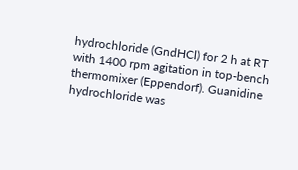hydrochloride (GndHCl) for 2 h at RT with 1400 rpm agitation in top-bench thermomixer (Eppendorf). Guanidine hydrochloride was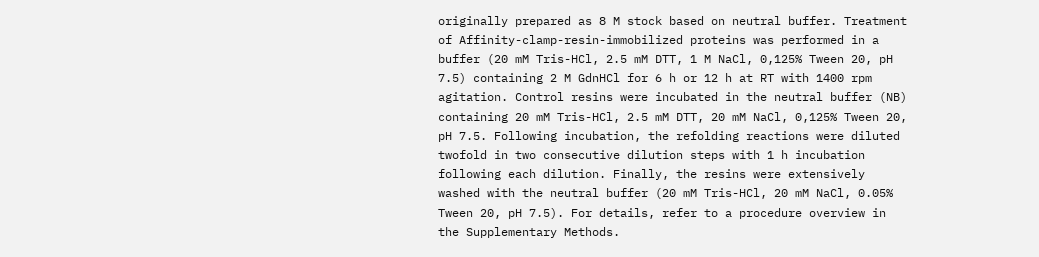originally prepared as 8 M stock based on neutral buffer. Treatment of Affinity-clamp-resin-immobilized proteins was performed in a buffer (20 mM Tris-HCl, 2.5 mM DTT, 1 M NaCl, 0,125% Tween 20, pH 7.5) containing 2 M GdnHCl for 6 h or 12 h at RT with 1400 rpm agitation. Control resins were incubated in the neutral buffer (NB) containing 20 mM Tris-HCl, 2.5 mM DTT, 20 mM NaCl, 0,125% Tween 20, pH 7.5. Following incubation, the refolding reactions were diluted twofold in two consecutive dilution steps with 1 h incubation following each dilution. Finally, the resins were extensively washed with the neutral buffer (20 mM Tris-HCl, 20 mM NaCl, 0.05% Tween 20, pH 7.5). For details, refer to a procedure overview in the Supplementary Methods.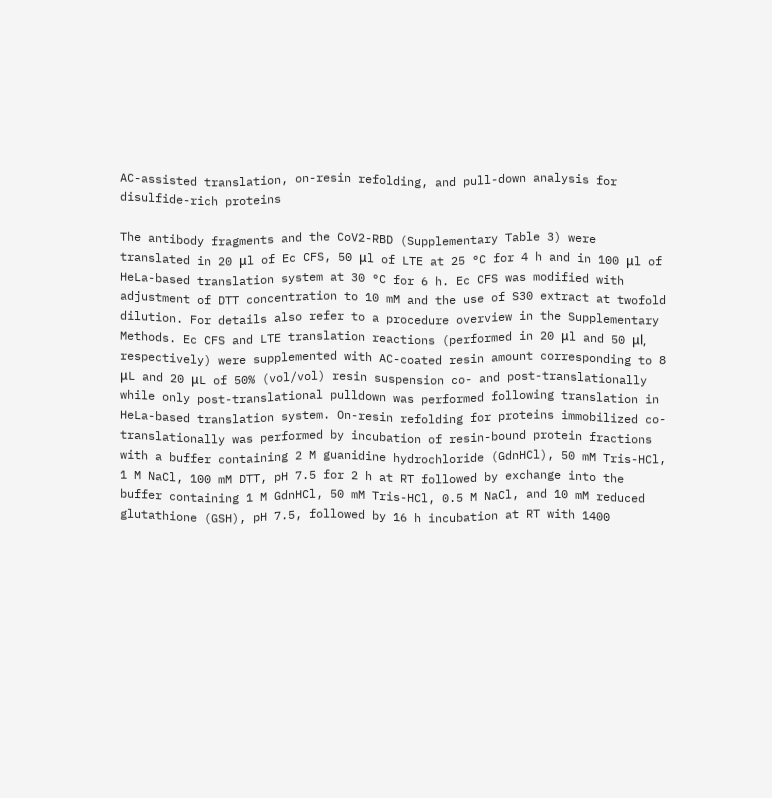AC-assisted translation, on-resin refolding, and pull-down analysis for disulfide-rich proteins

The antibody fragments and the CoV2-RBD (Supplementary Table 3) were translated in 20 μl of Ec CFS, 50 μl of LTE at 25 °C for 4 h and in 100 μl of HeLa-based translation system at 30 °C for 6 h. Ec CFS was modified with adjustment of DTT concentration to 10 mM and the use of S30 extract at twofold dilution. For details also refer to a procedure overview in the Supplementary Methods. Ec CFS and LTE translation reactions (performed in 20 μl and 50 μl, respectively) were supplemented with AC-coated resin amount corresponding to 8 μL and 20 μL of 50% (vol/vol) resin suspension co- and post-translationally while only post-translational pulldown was performed following translation in HeLa-based translation system. On-resin refolding for proteins immobilized co-translationally was performed by incubation of resin-bound protein fractions with a buffer containing 2 M guanidine hydrochloride (GdnHCl), 50 mM Tris-HCl, 1 M NaCl, 100 mM DTT, pH 7.5 for 2 h at RT followed by exchange into the buffer containing 1 M GdnHCl, 50 mM Tris-HCl, 0.5 M NaCl, and 10 mM reduced glutathione (GSH), pH 7.5, followed by 16 h incubation at RT with 1400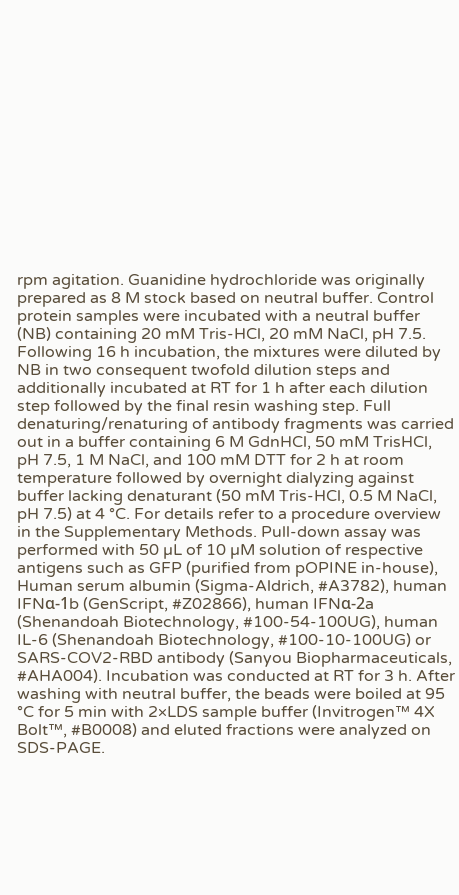rpm agitation. Guanidine hydrochloride was originally prepared as 8 M stock based on neutral buffer. Control protein samples were incubated with a neutral buffer (NB) containing 20 mM Tris-HCl, 20 mM NaCl, pH 7.5. Following 16 h incubation, the mixtures were diluted by NB in two consequent twofold dilution steps and additionally incubated at RT for 1 h after each dilution step followed by the final resin washing step. Full denaturing/renaturing of antibody fragments was carried out in a buffer containing 6 M GdnHCl, 50 mM TrisHCl, pH 7.5, 1 M NaCl, and 100 mM DTT for 2 h at room temperature followed by overnight dialyzing against buffer lacking denaturant (50 mM Tris-HCl, 0.5 M NaCl, pH 7.5) at 4 °C. For details refer to a procedure overview in the Supplementary Methods. Pull-down assay was performed with 50 µL of 10 µM solution of respective antigens such as GFP (purified from pOPINE in-house), Human serum albumin (Sigma-Aldrich, #A3782), human IFNα-1b (GenScript, #Z02866), human IFNα-2a (Shenandoah Biotechnology, #100-54-100UG), human IL-6 (Shenandoah Biotechnology, #100-10-100UG) or SARS-COV2-RBD antibody (Sanyou Biopharmaceuticals, #AHA004). Incubation was conducted at RT for 3 h. After washing with neutral buffer, the beads were boiled at 95 °C for 5 min with 2×LDS sample buffer (Invitrogen™ 4X Bolt™, #B0008) and eluted fractions were analyzed on SDS-PAGE.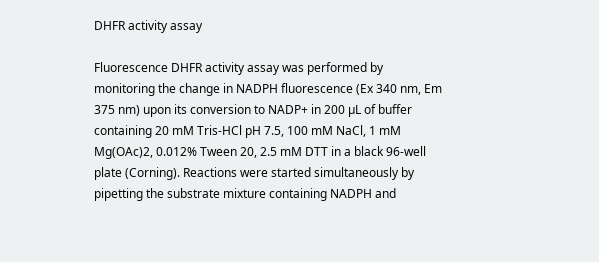DHFR activity assay

Fluorescence DHFR activity assay was performed by monitoring the change in NADPH fluorescence (Ex 340 nm, Em 375 nm) upon its conversion to NADP+ in 200 µL of buffer containing 20 mM Tris-HCl pH 7.5, 100 mM NaCl, 1 mM Mg(OAc)2, 0.012% Tween 20, 2.5 mM DTT in a black 96-well plate (Corning). Reactions were started simultaneously by pipetting the substrate mixture containing NADPH and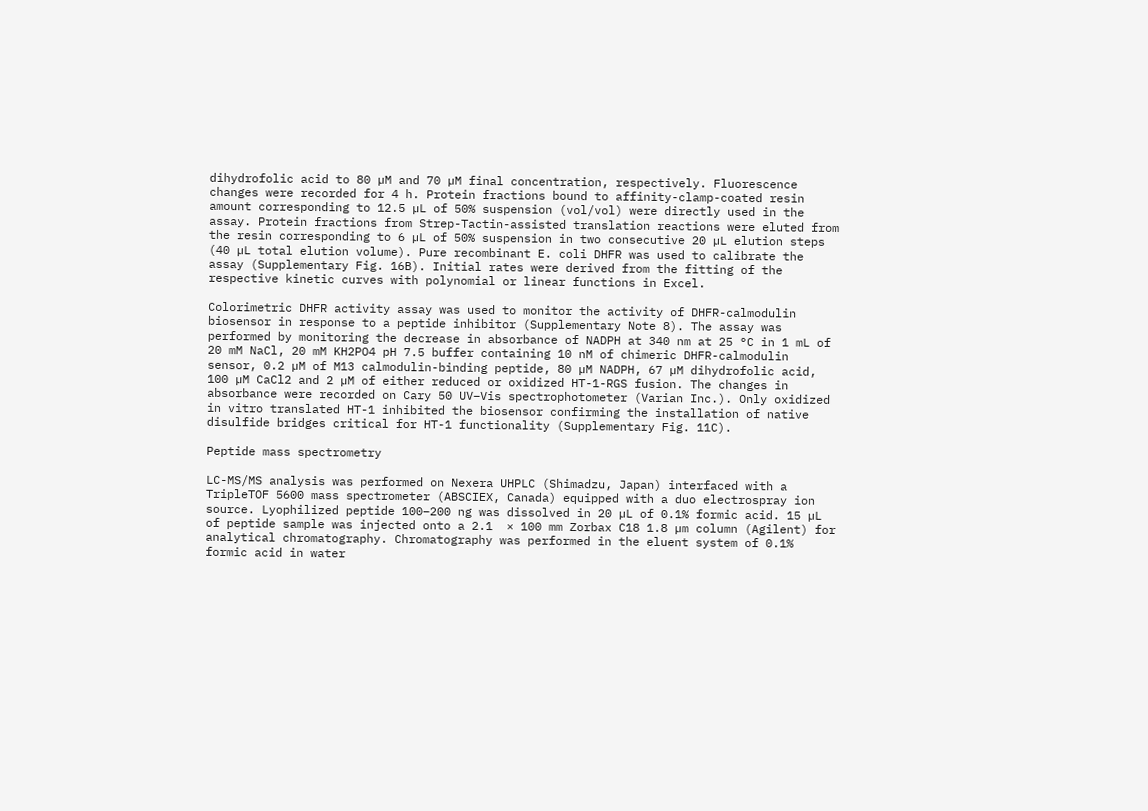dihydrofolic acid to 80 µM and 70 µM final concentration, respectively. Fluorescence changes were recorded for 4 h. Protein fractions bound to affinity-clamp-coated resin amount corresponding to 12.5 µL of 50% suspension (vol/vol) were directly used in the assay. Protein fractions from Strep-Tactin-assisted translation reactions were eluted from the resin corresponding to 6 µL of 50% suspension in two consecutive 20 µL elution steps (40 µL total elution volume). Pure recombinant E. coli DHFR was used to calibrate the assay (Supplementary Fig. 16B). Initial rates were derived from the fitting of the respective kinetic curves with polynomial or linear functions in Excel.

Colorimetric DHFR activity assay was used to monitor the activity of DHFR-calmodulin biosensor in response to a peptide inhibitor (Supplementary Note 8). The assay was performed by monitoring the decrease in absorbance of NADPH at 340 nm at 25 °C in 1 mL of 20 mM NaCl, 20 mM KH2PO4 pH 7.5 buffer containing 10 nM of chimeric DHFR-calmodulin sensor, 0.2 µM of M13 calmodulin-binding peptide, 80 µM NADPH, 67 µM dihydrofolic acid, 100 µM CaCl2 and 2 µM of either reduced or oxidized HT-1-RGS fusion. The changes in absorbance were recorded on Cary 50 UV–Vis spectrophotometer (Varian Inc.). Only oxidized in vitro translated HT-1 inhibited the biosensor confirming the installation of native disulfide bridges critical for HT-1 functionality (Supplementary Fig. 11C).

Peptide mass spectrometry

LC-MS/MS analysis was performed on Nexera UHPLC (Shimadzu, Japan) interfaced with a TripleTOF 5600 mass spectrometer (ABSCIEX, Canada) equipped with a duo electrospray ion source. Lyophilized peptide 100–200 ng was dissolved in 20 µL of 0.1% formic acid. 15 µL of peptide sample was injected onto a 2.1  × 100 mm Zorbax C18 1.8 µm column (Agilent) for analytical chromatography. Chromatography was performed in the eluent system of 0.1% formic acid in water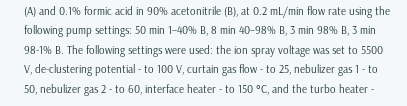(A) and 0.1% formic acid in 90% acetonitrile (B), at 0.2 mL/min flow rate using the following pump settings: 50 min 1–40% B, 8 min 40–98% B, 3 min 98% B, 3 min 98-1% B. The following settings were used: the ion spray voltage was set to 5500 V, de-clustering potential - to 100 V, curtain gas flow - to 25, nebulizer gas 1 - to 50, nebulizer gas 2 - to 60, interface heater - to 150 °C, and the turbo heater -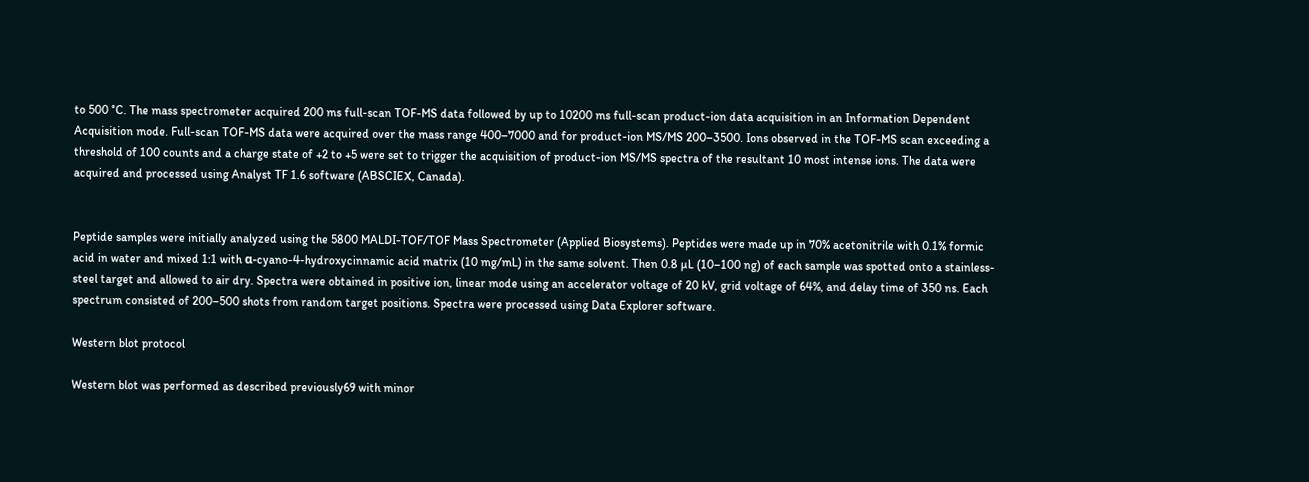to 500 °C. The mass spectrometer acquired 200 ms full-scan TOF-MS data followed by up to 10200 ms full-scan product-ion data acquisition in an Information Dependent Acquisition mode. Full-scan TOF-MS data were acquired over the mass range 400–7000 and for product-ion MS/MS 200–3500. Ions observed in the TOF-MS scan exceeding a threshold of 100 counts and a charge state of +2 to +5 were set to trigger the acquisition of product-ion MS/MS spectra of the resultant 10 most intense ions. The data were acquired and processed using Analyst TF 1.6 software (ABSCIEX, Canada).


Peptide samples were initially analyzed using the 5800 MALDI-TOF/TOF Mass Spectrometer (Applied Biosystems). Peptides were made up in 70% acetonitrile with 0.1% formic acid in water and mixed 1:1 with α-cyano-4-hydroxycinnamic acid matrix (10 mg/mL) in the same solvent. Then 0.8 µL (10–100 ng) of each sample was spotted onto a stainless-steel target and allowed to air dry. Spectra were obtained in positive ion, linear mode using an accelerator voltage of 20 kV, grid voltage of 64%, and delay time of 350 ns. Each spectrum consisted of 200–500 shots from random target positions. Spectra were processed using Data Explorer software.

Western blot protocol

Western blot was performed as described previously69 with minor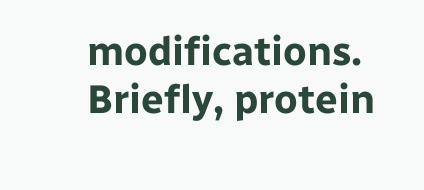modifications. Briefly, protein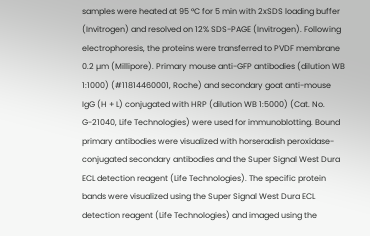samples were heated at 95 °C for 5 min with 2xSDS loading buffer (Invitrogen) and resolved on 12% SDS-PAGE (Invitrogen). Following electrophoresis, the proteins were transferred to PVDF membrane 0.2 µm (Millipore). Primary mouse anti-GFP antibodies (dilution WB 1:1000) (#11814460001, Roche) and secondary goat anti-mouse IgG (H + L) conjugated with HRP (dilution WB 1:5000) (Cat. No. G-21040, Life Technologies) were used for immunoblotting. Bound primary antibodies were visualized with horseradish peroxidase-conjugated secondary antibodies and the Super Signal West Dura ECL detection reagent (Life Technologies). The specific protein bands were visualized using the Super Signal West Dura ECL detection reagent (Life Technologies) and imaged using the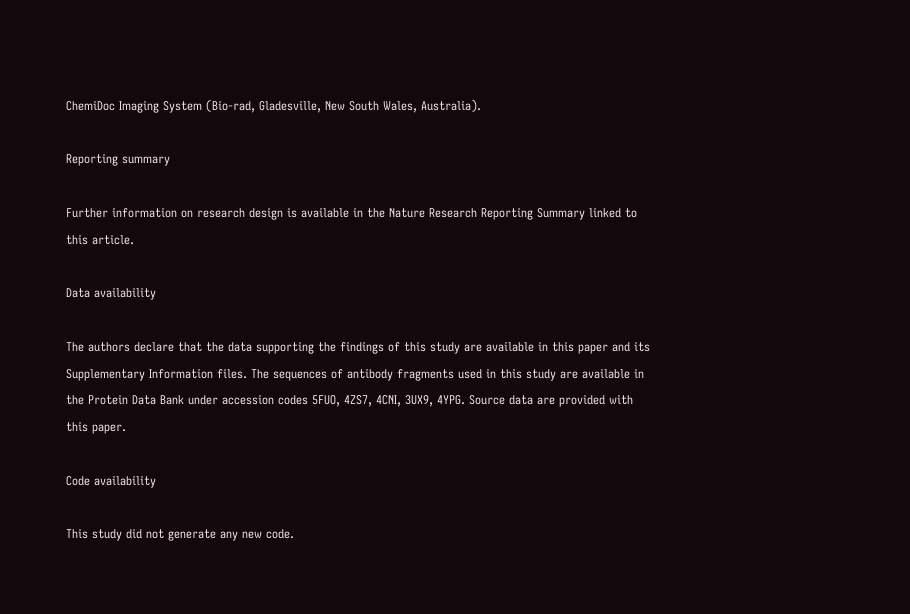ChemiDoc Imaging System (Bio-rad, Gladesville, New South Wales, Australia).

Reporting summary

Further information on research design is available in the Nature Research Reporting Summary linked to this article.

Data availability

The authors declare that the data supporting the findings of this study are available in this paper and its Supplementary Information files. The sequences of antibody fragments used in this study are available in the Protein Data Bank under accession codes 5FUO, 4ZS7, 4CNI, 3UX9, 4YPG. Source data are provided with this paper.

Code availability

This study did not generate any new code.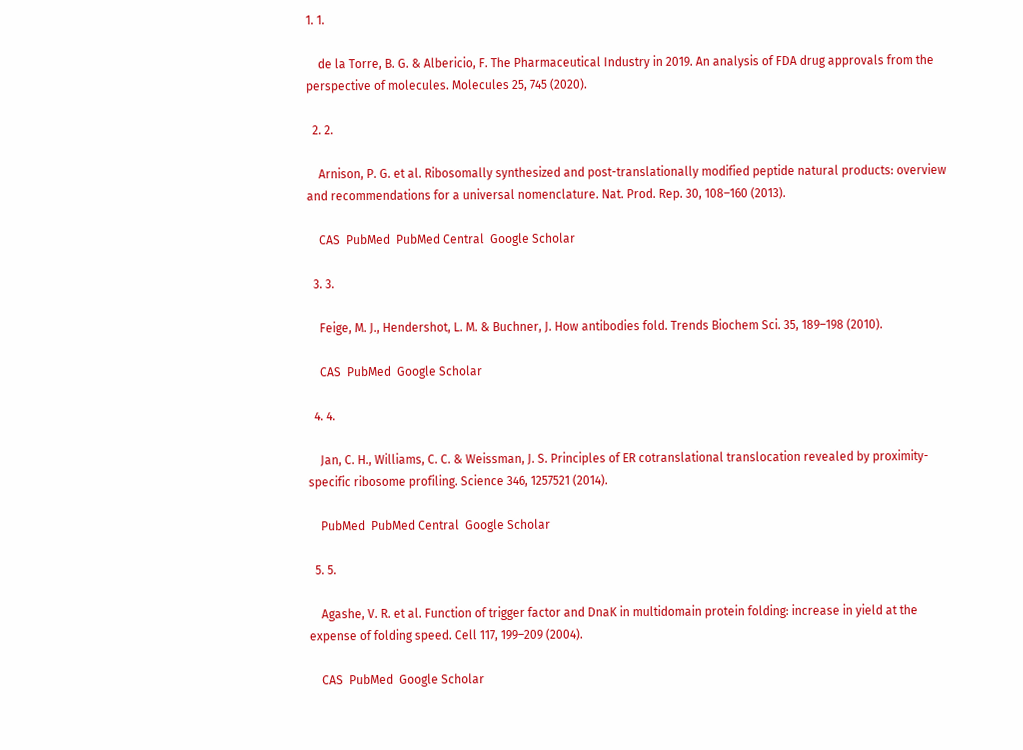1. 1.

    de la Torre, B. G. & Albericio, F. The Pharmaceutical Industry in 2019. An analysis of FDA drug approvals from the perspective of molecules. Molecules 25, 745 (2020).

  2. 2.

    Arnison, P. G. et al. Ribosomally synthesized and post-translationally modified peptide natural products: overview and recommendations for a universal nomenclature. Nat. Prod. Rep. 30, 108–160 (2013).

    CAS  PubMed  PubMed Central  Google Scholar

  3. 3.

    Feige, M. J., Hendershot, L. M. & Buchner, J. How antibodies fold. Trends Biochem Sci. 35, 189–198 (2010).

    CAS  PubMed  Google Scholar

  4. 4.

    Jan, C. H., Williams, C. C. & Weissman, J. S. Principles of ER cotranslational translocation revealed by proximity-specific ribosome profiling. Science 346, 1257521 (2014).

    PubMed  PubMed Central  Google Scholar

  5. 5.

    Agashe, V. R. et al. Function of trigger factor and DnaK in multidomain protein folding: increase in yield at the expense of folding speed. Cell 117, 199–209 (2004).

    CAS  PubMed  Google Scholar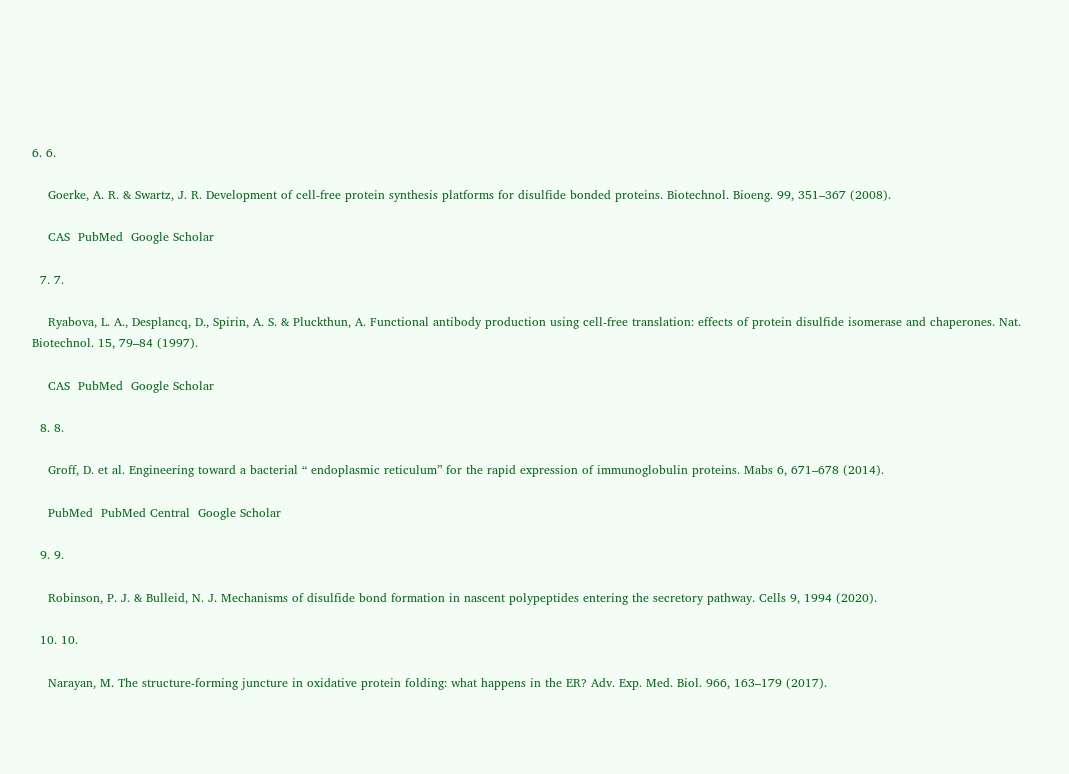6. 6.

    Goerke, A. R. & Swartz, J. R. Development of cell-free protein synthesis platforms for disulfide bonded proteins. Biotechnol. Bioeng. 99, 351–367 (2008).

    CAS  PubMed  Google Scholar

  7. 7.

    Ryabova, L. A., Desplancq, D., Spirin, A. S. & Pluckthun, A. Functional antibody production using cell-free translation: effects of protein disulfide isomerase and chaperones. Nat. Biotechnol. 15, 79–84 (1997).

    CAS  PubMed  Google Scholar

  8. 8.

    Groff, D. et al. Engineering toward a bacterial “ endoplasmic reticulum” for the rapid expression of immunoglobulin proteins. Mabs 6, 671–678 (2014).

    PubMed  PubMed Central  Google Scholar

  9. 9.

    Robinson, P. J. & Bulleid, N. J. Mechanisms of disulfide bond formation in nascent polypeptides entering the secretory pathway. Cells 9, 1994 (2020).

  10. 10.

    Narayan, M. The structure-forming juncture in oxidative protein folding: what happens in the ER? Adv. Exp. Med. Biol. 966, 163–179 (2017).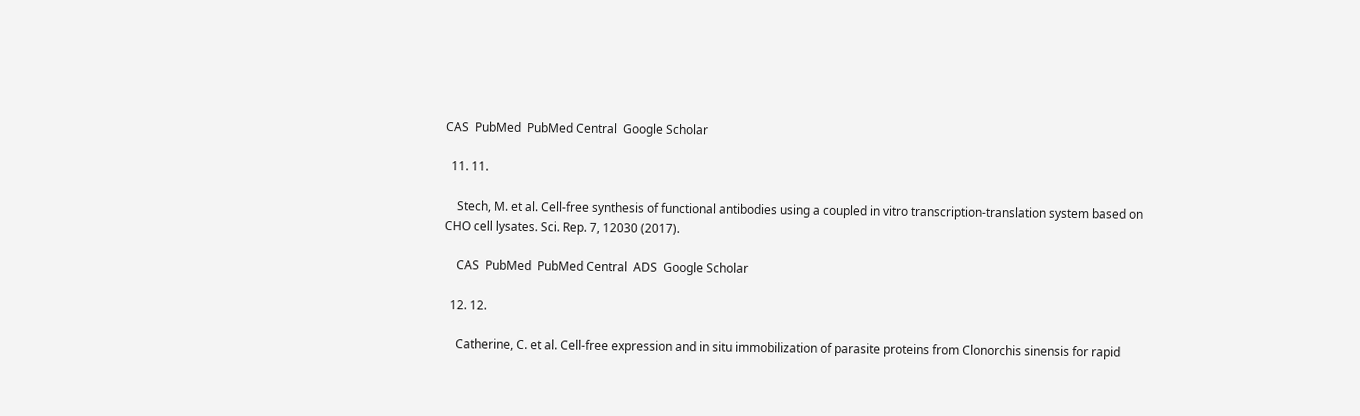CAS  PubMed  PubMed Central  Google Scholar

  11. 11.

    Stech, M. et al. Cell-free synthesis of functional antibodies using a coupled in vitro transcription-translation system based on CHO cell lysates. Sci. Rep. 7, 12030 (2017).

    CAS  PubMed  PubMed Central  ADS  Google Scholar

  12. 12.

    Catherine, C. et al. Cell-free expression and in situ immobilization of parasite proteins from Clonorchis sinensis for rapid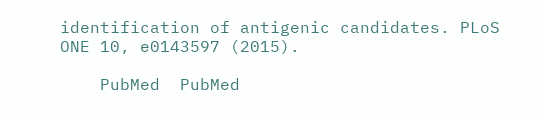identification of antigenic candidates. PLoS ONE 10, e0143597 (2015).

    PubMed  PubMed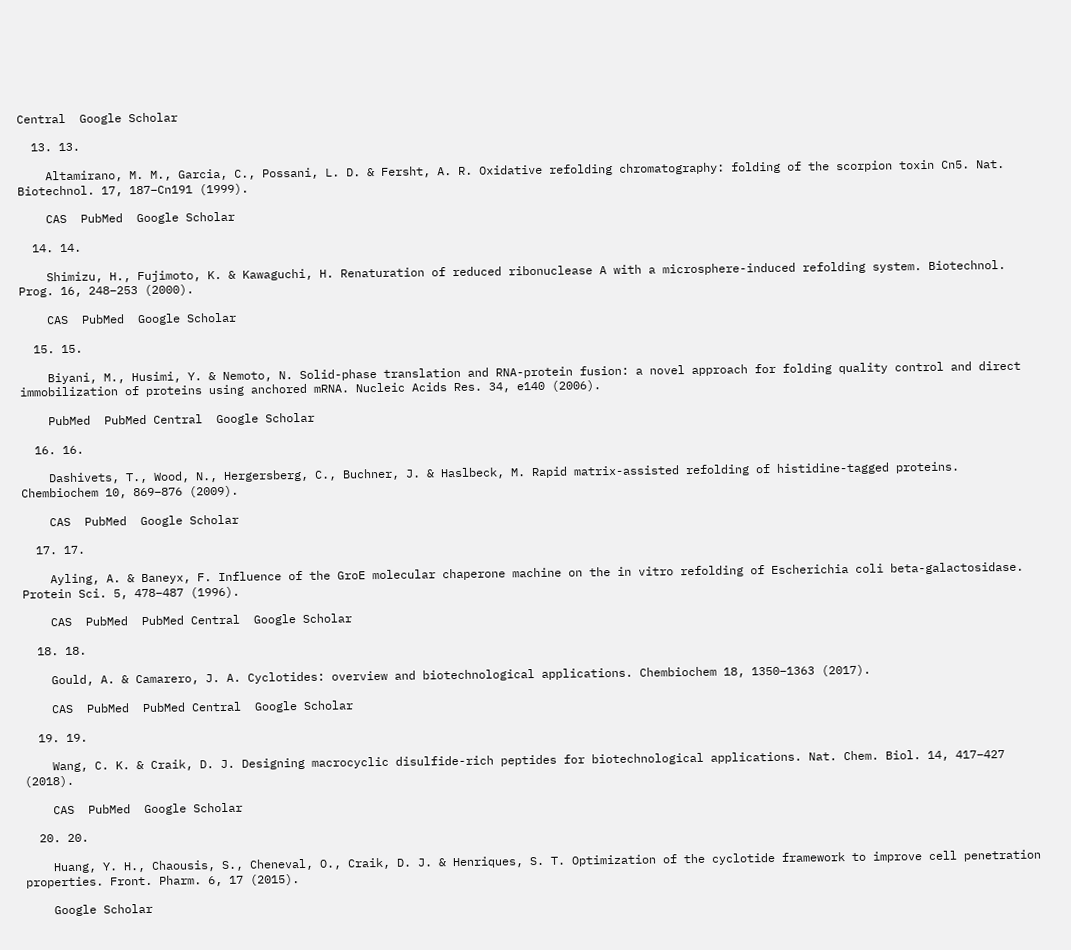Central  Google Scholar

  13. 13.

    Altamirano, M. M., Garcia, C., Possani, L. D. & Fersht, A. R. Oxidative refolding chromatography: folding of the scorpion toxin Cn5. Nat. Biotechnol. 17, 187–Cn191 (1999).

    CAS  PubMed  Google Scholar

  14. 14.

    Shimizu, H., Fujimoto, K. & Kawaguchi, H. Renaturation of reduced ribonuclease A with a microsphere-induced refolding system. Biotechnol. Prog. 16, 248–253 (2000).

    CAS  PubMed  Google Scholar

  15. 15.

    Biyani, M., Husimi, Y. & Nemoto, N. Solid-phase translation and RNA-protein fusion: a novel approach for folding quality control and direct immobilization of proteins using anchored mRNA. Nucleic Acids Res. 34, e140 (2006).

    PubMed  PubMed Central  Google Scholar

  16. 16.

    Dashivets, T., Wood, N., Hergersberg, C., Buchner, J. & Haslbeck, M. Rapid matrix-assisted refolding of histidine-tagged proteins. Chembiochem 10, 869–876 (2009).

    CAS  PubMed  Google Scholar

  17. 17.

    Ayling, A. & Baneyx, F. Influence of the GroE molecular chaperone machine on the in vitro refolding of Escherichia coli beta-galactosidase. Protein Sci. 5, 478–487 (1996).

    CAS  PubMed  PubMed Central  Google Scholar

  18. 18.

    Gould, A. & Camarero, J. A. Cyclotides: overview and biotechnological applications. Chembiochem 18, 1350–1363 (2017).

    CAS  PubMed  PubMed Central  Google Scholar

  19. 19.

    Wang, C. K. & Craik, D. J. Designing macrocyclic disulfide-rich peptides for biotechnological applications. Nat. Chem. Biol. 14, 417–427 (2018).

    CAS  PubMed  Google Scholar

  20. 20.

    Huang, Y. H., Chaousis, S., Cheneval, O., Craik, D. J. & Henriques, S. T. Optimization of the cyclotide framework to improve cell penetration properties. Front. Pharm. 6, 17 (2015).

    Google Scholar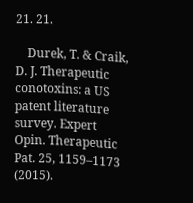21. 21.

    Durek, T. & Craik, D. J. Therapeutic conotoxins: a US patent literature survey. Expert Opin. Therapeutic Pat. 25, 1159–1173 (2015).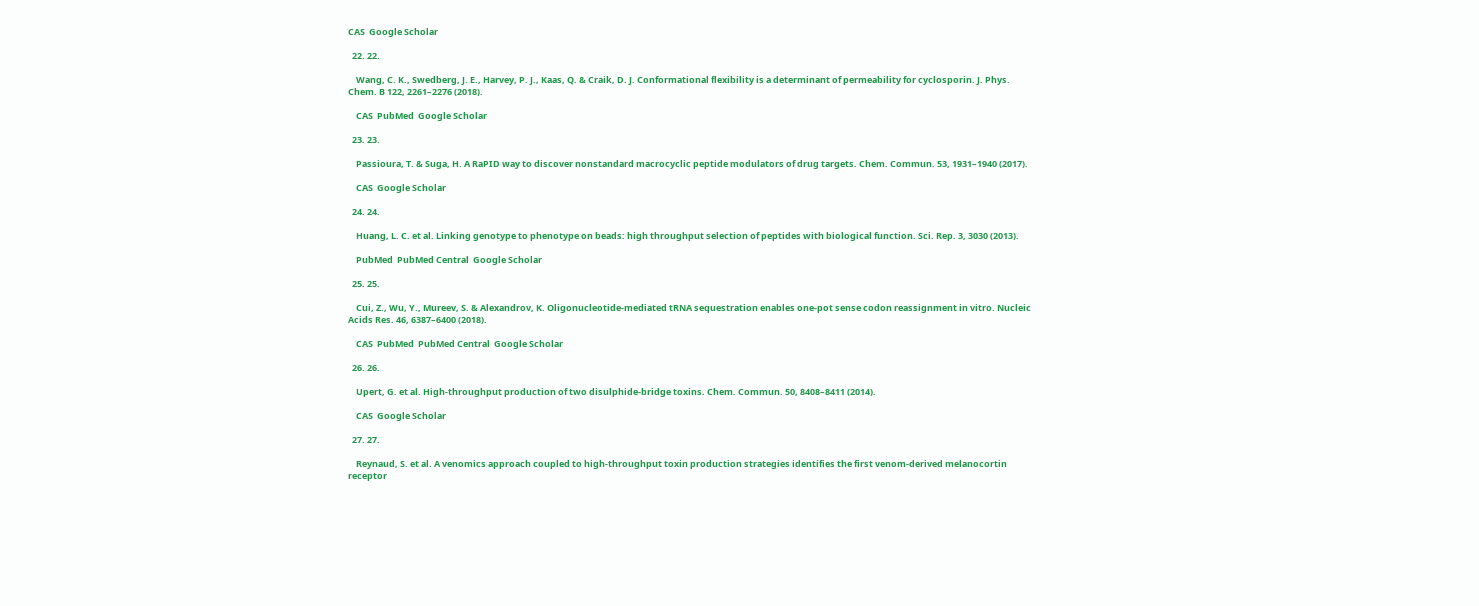CAS  Google Scholar

  22. 22.

    Wang, C. K., Swedberg, J. E., Harvey, P. J., Kaas, Q. & Craik, D. J. Conformational flexibility is a determinant of permeability for cyclosporin. J. Phys. Chem. B 122, 2261–2276 (2018).

    CAS  PubMed  Google Scholar

  23. 23.

    Passioura, T. & Suga, H. A RaPID way to discover nonstandard macrocyclic peptide modulators of drug targets. Chem. Commun. 53, 1931–1940 (2017).

    CAS  Google Scholar

  24. 24.

    Huang, L. C. et al. Linking genotype to phenotype on beads: high throughput selection of peptides with biological function. Sci. Rep. 3, 3030 (2013).

    PubMed  PubMed Central  Google Scholar

  25. 25.

    Cui, Z., Wu, Y., Mureev, S. & Alexandrov, K. Oligonucleotide-mediated tRNA sequestration enables one-pot sense codon reassignment in vitro. Nucleic Acids Res. 46, 6387–6400 (2018).

    CAS  PubMed  PubMed Central  Google Scholar

  26. 26.

    Upert, G. et al. High-throughput production of two disulphide-bridge toxins. Chem. Commun. 50, 8408–8411 (2014).

    CAS  Google Scholar

  27. 27.

    Reynaud, S. et al. A venomics approach coupled to high-throughput toxin production strategies identifies the first venom-derived melanocortin receptor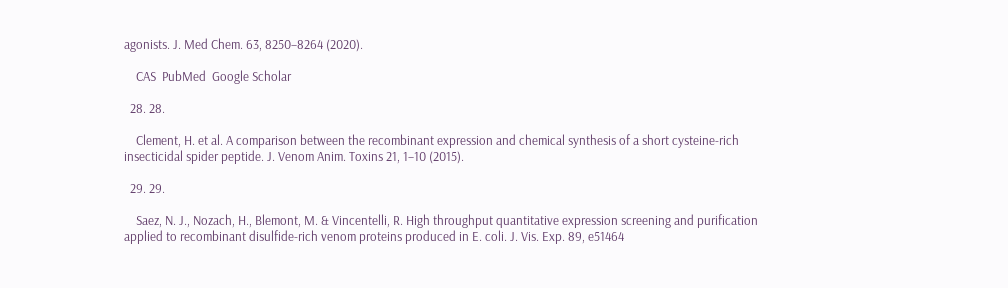agonists. J. Med Chem. 63, 8250–8264 (2020).

    CAS  PubMed  Google Scholar

  28. 28.

    Clement, H. et al. A comparison between the recombinant expression and chemical synthesis of a short cysteine-rich insecticidal spider peptide. J. Venom Anim. Toxins 21, 1–10 (2015).

  29. 29.

    Saez, N. J., Nozach, H., Blemont, M. & Vincentelli, R. High throughput quantitative expression screening and purification applied to recombinant disulfide-rich venom proteins produced in E. coli. J. Vis. Exp. 89, e51464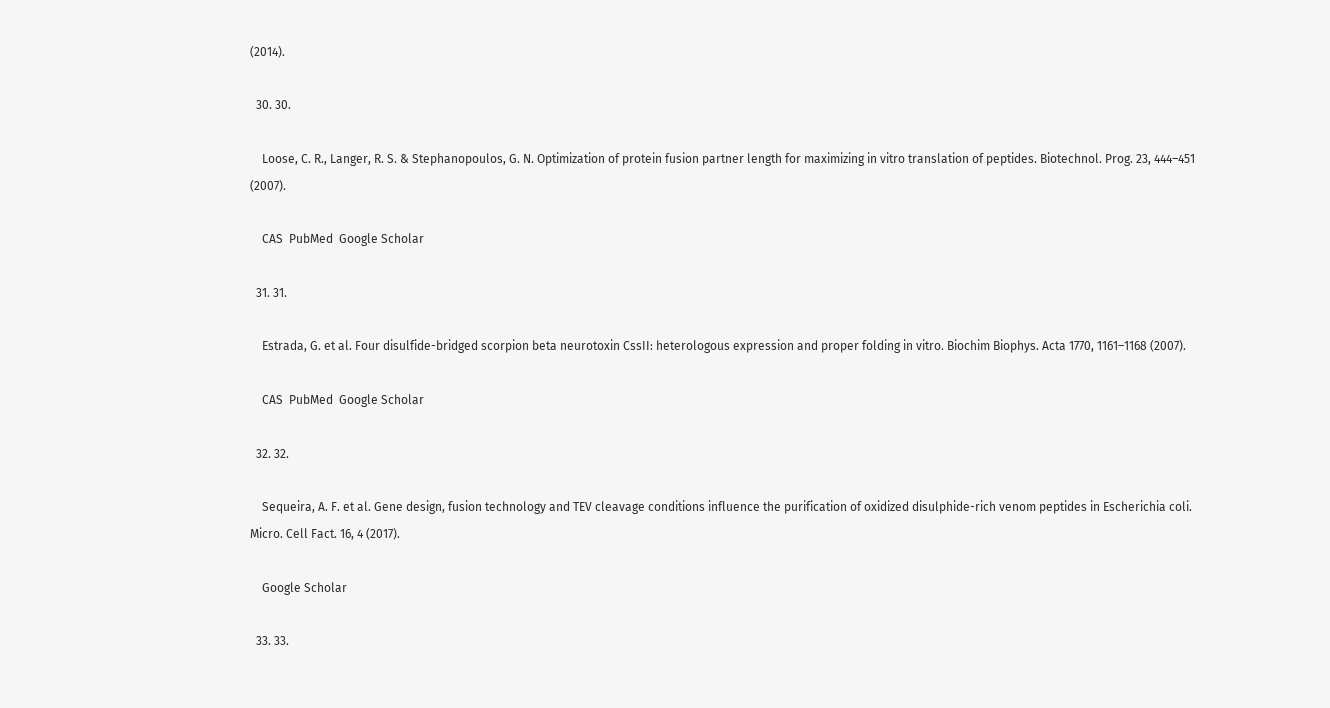(2014).

  30. 30.

    Loose, C. R., Langer, R. S. & Stephanopoulos, G. N. Optimization of protein fusion partner length for maximizing in vitro translation of peptides. Biotechnol. Prog. 23, 444–451 (2007).

    CAS  PubMed  Google Scholar

  31. 31.

    Estrada, G. et al. Four disulfide-bridged scorpion beta neurotoxin CssII: heterologous expression and proper folding in vitro. Biochim Biophys. Acta 1770, 1161–1168 (2007).

    CAS  PubMed  Google Scholar

  32. 32.

    Sequeira, A. F. et al. Gene design, fusion technology and TEV cleavage conditions influence the purification of oxidized disulphide-rich venom peptides in Escherichia coli. Micro. Cell Fact. 16, 4 (2017).

    Google Scholar

  33. 33.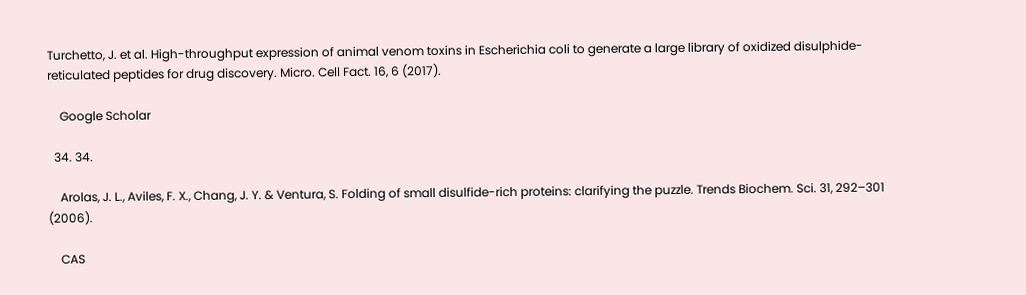Turchetto, J. et al. High-throughput expression of animal venom toxins in Escherichia coli to generate a large library of oxidized disulphide-reticulated peptides for drug discovery. Micro. Cell Fact. 16, 6 (2017).

    Google Scholar

  34. 34.

    Arolas, J. L., Aviles, F. X., Chang, J. Y. & Ventura, S. Folding of small disulfide-rich proteins: clarifying the puzzle. Trends Biochem. Sci. 31, 292–301 (2006).

    CAS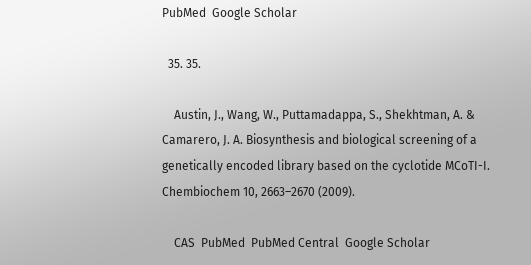PubMed  Google Scholar

  35. 35.

    Austin, J., Wang, W., Puttamadappa, S., Shekhtman, A. & Camarero, J. A. Biosynthesis and biological screening of a genetically encoded library based on the cyclotide MCoTI-I. Chembiochem 10, 2663–2670 (2009).

    CAS  PubMed  PubMed Central  Google Scholar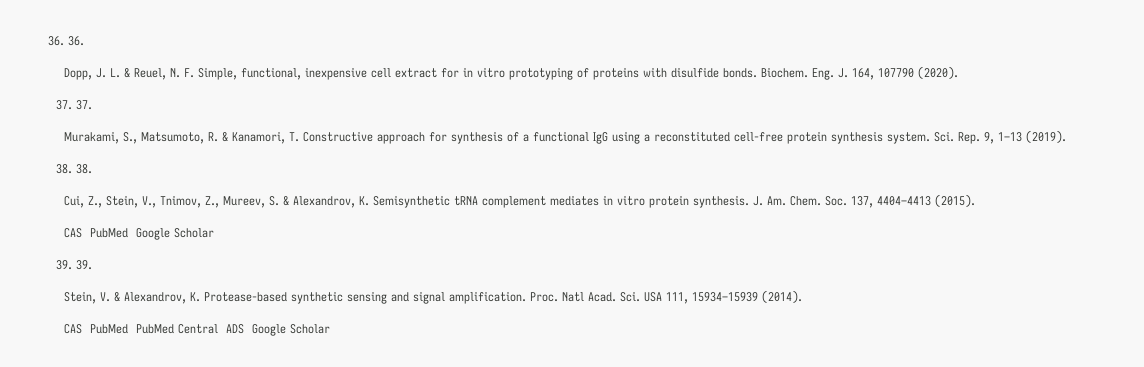36. 36.

    Dopp, J. L. & Reuel, N. F. Simple, functional, inexpensive cell extract for in vitro prototyping of proteins with disulfide bonds. Biochem. Eng. J. 164, 107790 (2020).

  37. 37.

    Murakami, S., Matsumoto, R. & Kanamori, T. Constructive approach for synthesis of a functional IgG using a reconstituted cell-free protein synthesis system. Sci. Rep. 9, 1–13 (2019).

  38. 38.

    Cui, Z., Stein, V., Tnimov, Z., Mureev, S. & Alexandrov, K. Semisynthetic tRNA complement mediates in vitro protein synthesis. J. Am. Chem. Soc. 137, 4404–4413 (2015).

    CAS  PubMed  Google Scholar

  39. 39.

    Stein, V. & Alexandrov, K. Protease-based synthetic sensing and signal amplification. Proc. Natl Acad. Sci. USA 111, 15934–15939 (2014).

    CAS  PubMed  PubMed Central  ADS  Google Scholar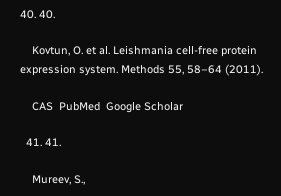40. 40.

    Kovtun, O. et al. Leishmania cell-free protein expression system. Methods 55, 58–64 (2011).

    CAS  PubMed  Google Scholar

  41. 41.

    Mureev, S.,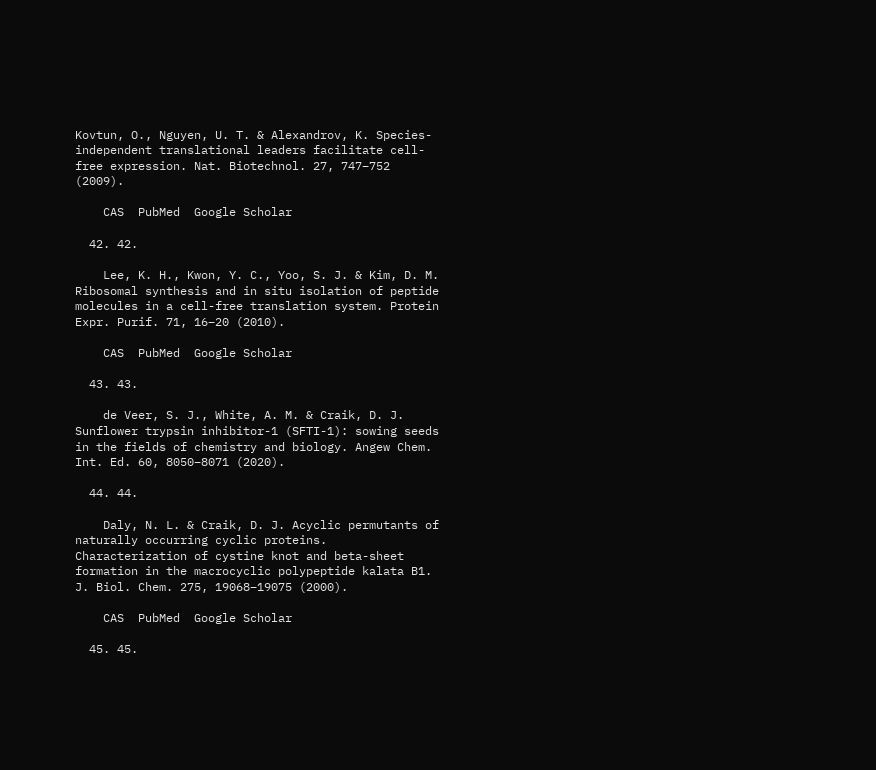Kovtun, O., Nguyen, U. T. & Alexandrov, K. Species-independent translational leaders facilitate cell-free expression. Nat. Biotechnol. 27, 747–752 (2009).

    CAS  PubMed  Google Scholar

  42. 42.

    Lee, K. H., Kwon, Y. C., Yoo, S. J. & Kim, D. M. Ribosomal synthesis and in situ isolation of peptide molecules in a cell-free translation system. Protein Expr. Purif. 71, 16–20 (2010).

    CAS  PubMed  Google Scholar

  43. 43.

    de Veer, S. J., White, A. M. & Craik, D. J. Sunflower trypsin inhibitor-1 (SFTI-1): sowing seeds in the fields of chemistry and biology. Angew Chem. Int. Ed. 60, 8050–8071 (2020).

  44. 44.

    Daly, N. L. & Craik, D. J. Acyclic permutants of naturally occurring cyclic proteins. Characterization of cystine knot and beta-sheet formation in the macrocyclic polypeptide kalata B1. J. Biol. Chem. 275, 19068–19075 (2000).

    CAS  PubMed  Google Scholar

  45. 45.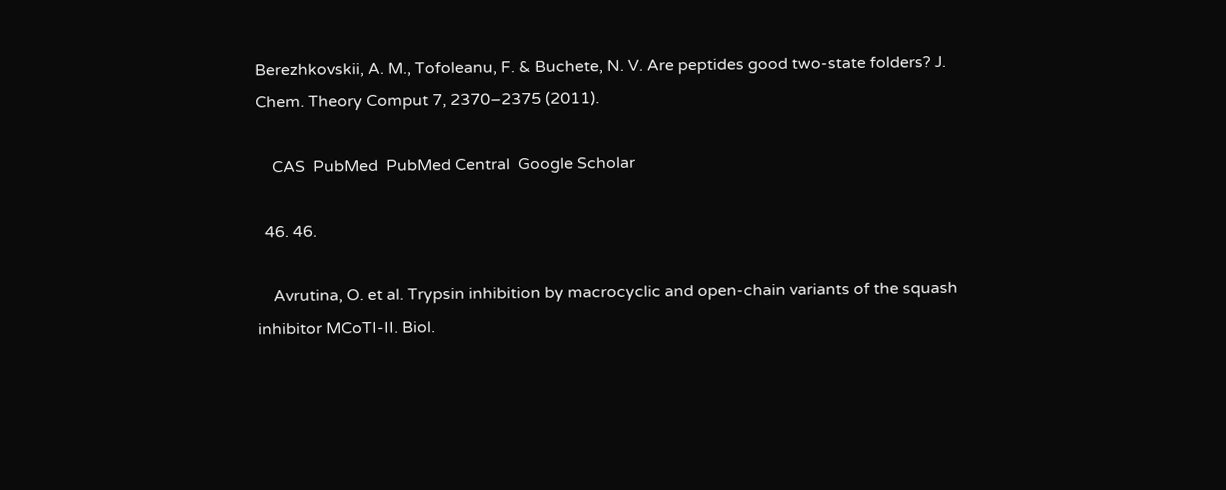Berezhkovskii, A. M., Tofoleanu, F. & Buchete, N. V. Are peptides good two-state folders? J. Chem. Theory Comput 7, 2370–2375 (2011).

    CAS  PubMed  PubMed Central  Google Scholar

  46. 46.

    Avrutina, O. et al. Trypsin inhibition by macrocyclic and open-chain variants of the squash inhibitor MCoTI-II. Biol.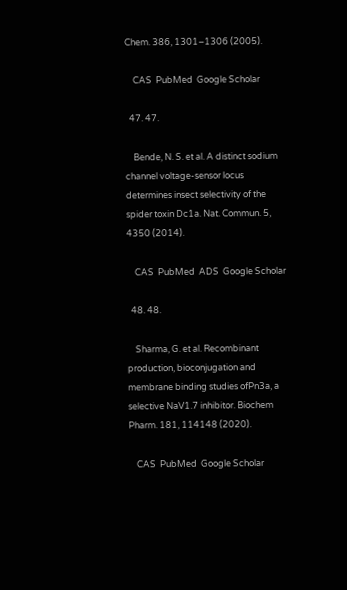Chem. 386, 1301–1306 (2005).

    CAS  PubMed  Google Scholar

  47. 47.

    Bende, N. S. et al. A distinct sodium channel voltage-sensor locus determines insect selectivity of the spider toxin Dc1a. Nat. Commun. 5, 4350 (2014).

    CAS  PubMed  ADS  Google Scholar

  48. 48.

    Sharma, G. et al. Recombinant production, bioconjugation and membrane binding studies ofPn3a, a selective NaV1.7 inhibitor. Biochem Pharm. 181, 114148 (2020).

    CAS  PubMed  Google Scholar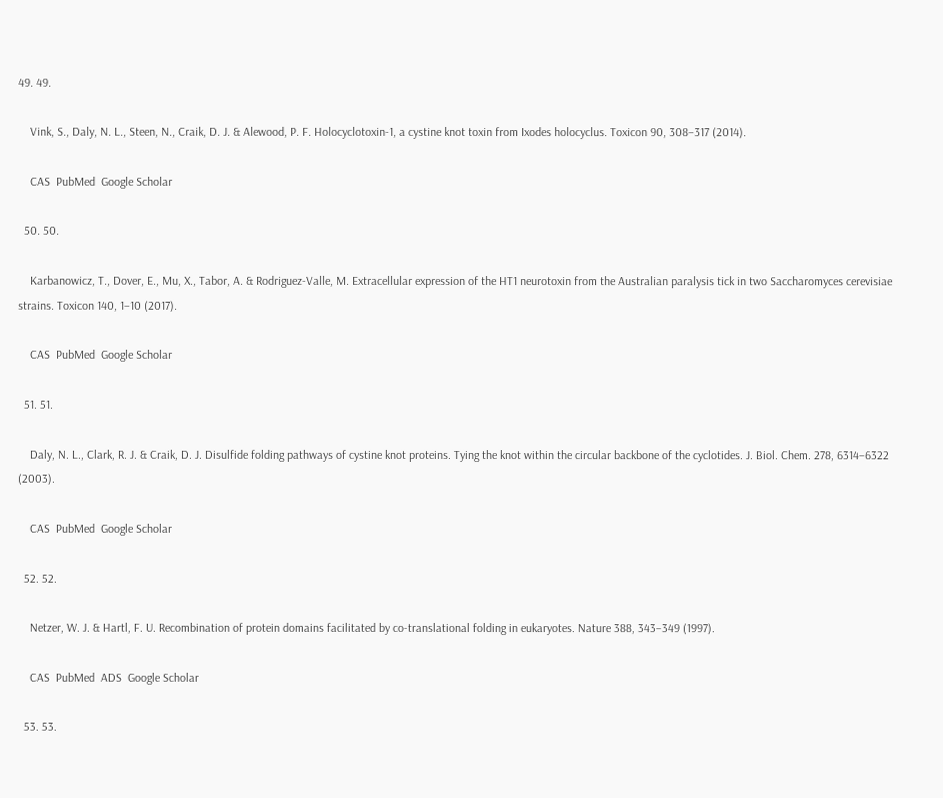49. 49.

    Vink, S., Daly, N. L., Steen, N., Craik, D. J. & Alewood, P. F. Holocyclotoxin-1, a cystine knot toxin from Ixodes holocyclus. Toxicon 90, 308–317 (2014).

    CAS  PubMed  Google Scholar

  50. 50.

    Karbanowicz, T., Dover, E., Mu, X., Tabor, A. & Rodriguez-Valle, M. Extracellular expression of the HT1 neurotoxin from the Australian paralysis tick in two Saccharomyces cerevisiae strains. Toxicon 140, 1–10 (2017).

    CAS  PubMed  Google Scholar

  51. 51.

    Daly, N. L., Clark, R. J. & Craik, D. J. Disulfide folding pathways of cystine knot proteins. Tying the knot within the circular backbone of the cyclotides. J. Biol. Chem. 278, 6314–6322 (2003).

    CAS  PubMed  Google Scholar

  52. 52.

    Netzer, W. J. & Hartl, F. U. Recombination of protein domains facilitated by co-translational folding in eukaryotes. Nature 388, 343–349 (1997).

    CAS  PubMed  ADS  Google Scholar

  53. 53.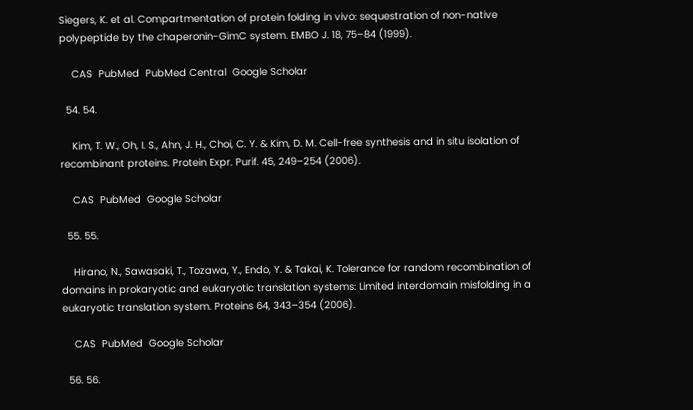Siegers, K. et al. Compartmentation of protein folding in vivo: sequestration of non-native polypeptide by the chaperonin-GimC system. EMBO J. 18, 75–84 (1999).

    CAS  PubMed  PubMed Central  Google Scholar

  54. 54.

    Kim, T. W., Oh, I. S., Ahn, J. H., Choi, C. Y. & Kim, D. M. Cell-free synthesis and in situ isolation of recombinant proteins. Protein Expr. Purif. 45, 249–254 (2006).

    CAS  PubMed  Google Scholar

  55. 55.

    Hirano, N., Sawasaki, T., Tozawa, Y., Endo, Y. & Takai, K. Tolerance for random recombination of domains in prokaryotic and eukaryotic translation systems: Limited interdomain misfolding in a eukaryotic translation system. Proteins 64, 343–354 (2006).

    CAS  PubMed  Google Scholar

  56. 56.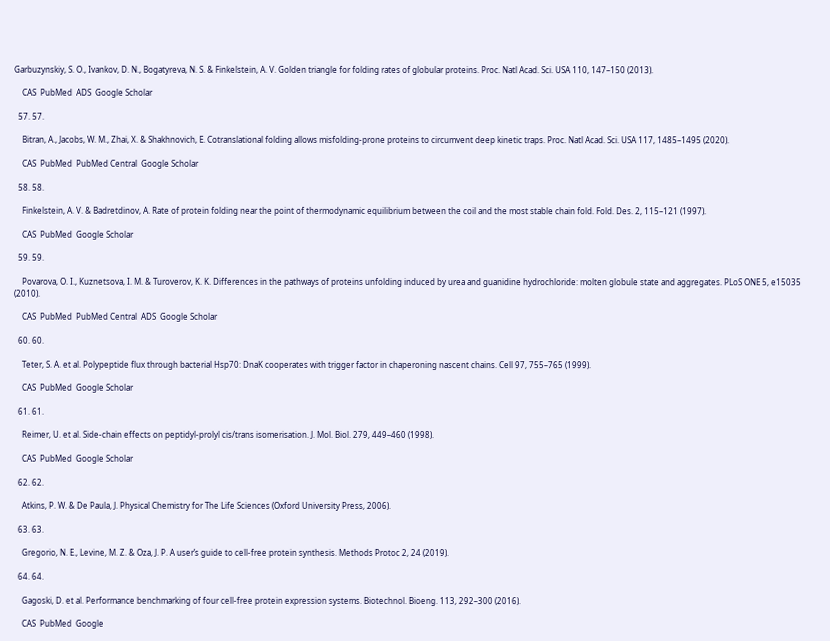Garbuzynskiy, S. O., Ivankov, D. N., Bogatyreva, N. S. & Finkelstein, A. V. Golden triangle for folding rates of globular proteins. Proc. Natl Acad. Sci. USA 110, 147–150 (2013).

    CAS  PubMed  ADS  Google Scholar

  57. 57.

    Bitran, A., Jacobs, W. M., Zhai, X. & Shakhnovich, E. Cotranslational folding allows misfolding-prone proteins to circumvent deep kinetic traps. Proc. Natl Acad. Sci. USA 117, 1485–1495 (2020).

    CAS  PubMed  PubMed Central  Google Scholar

  58. 58.

    Finkelstein, A. V. & Badretdinov, A. Rate of protein folding near the point of thermodynamic equilibrium between the coil and the most stable chain fold. Fold. Des. 2, 115–121 (1997).

    CAS  PubMed  Google Scholar

  59. 59.

    Povarova, O. I., Kuznetsova, I. M. & Turoverov, K. K. Differences in the pathways of proteins unfolding induced by urea and guanidine hydrochloride: molten globule state and aggregates. PLoS ONE 5, e15035 (2010).

    CAS  PubMed  PubMed Central  ADS  Google Scholar

  60. 60.

    Teter, S. A. et al. Polypeptide flux through bacterial Hsp70: DnaK cooperates with trigger factor in chaperoning nascent chains. Cell 97, 755–765 (1999).

    CAS  PubMed  Google Scholar

  61. 61.

    Reimer, U. et al. Side-chain effects on peptidyl-prolyl cis/trans isomerisation. J. Mol. Biol. 279, 449–460 (1998).

    CAS  PubMed  Google Scholar

  62. 62.

    Atkins, P. W. & De Paula, J. Physical Chemistry for The Life Sciences (Oxford University Press, 2006).

  63. 63.

    Gregorio, N. E., Levine, M. Z. & Oza, J. P. A user’s guide to cell-free protein synthesis. Methods Protoc 2, 24 (2019).

  64. 64.

    Gagoski, D. et al. Performance benchmarking of four cell-free protein expression systems. Biotechnol. Bioeng. 113, 292–300 (2016).

    CAS  PubMed  Google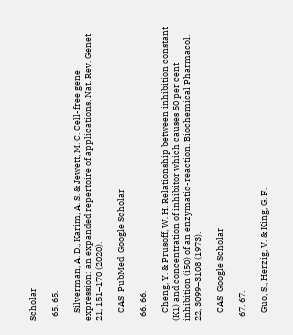Scholar

  65. 65.

    Silverman, A. D., Karim, A. S. & Jewett, M. C. Cell-free gene expression: an expanded repertoire of applications. Nat. Rev. Genet 21, 151–170 (2020).

    CAS  PubMed  Google Scholar

  66. 66.

    Cheng, Y. & Prusoff, W. H. Relationship between inhibition constant (K1) and concentration of inhibitor which causes 50 per cent inhibition (i50) of an enzymatic-reaction. Biochemical Pharmacol. 22, 3099–3108 (1973).

    CAS  Google Scholar

  67. 67.

    Guo, S., Herzig, V. & King, G. F.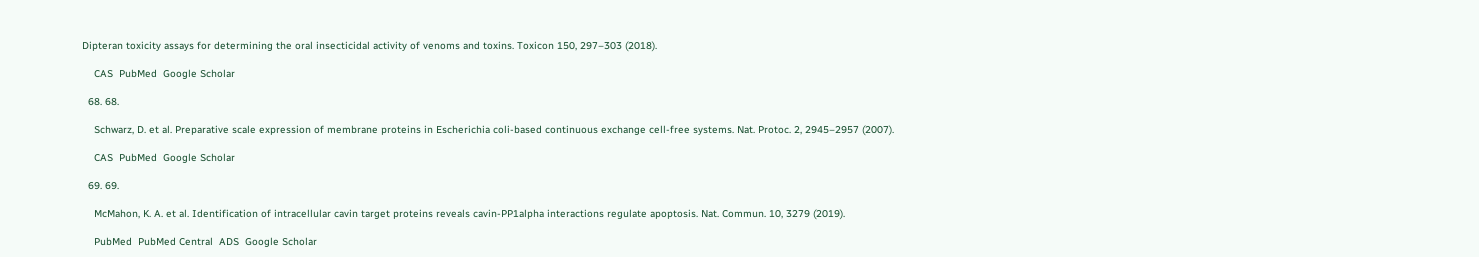Dipteran toxicity assays for determining the oral insecticidal activity of venoms and toxins. Toxicon 150, 297–303 (2018).

    CAS  PubMed  Google Scholar

  68. 68.

    Schwarz, D. et al. Preparative scale expression of membrane proteins in Escherichia coli-based continuous exchange cell-free systems. Nat. Protoc. 2, 2945–2957 (2007).

    CAS  PubMed  Google Scholar

  69. 69.

    McMahon, K. A. et al. Identification of intracellular cavin target proteins reveals cavin-PP1alpha interactions regulate apoptosis. Nat. Commun. 10, 3279 (2019).

    PubMed  PubMed Central  ADS  Google Scholar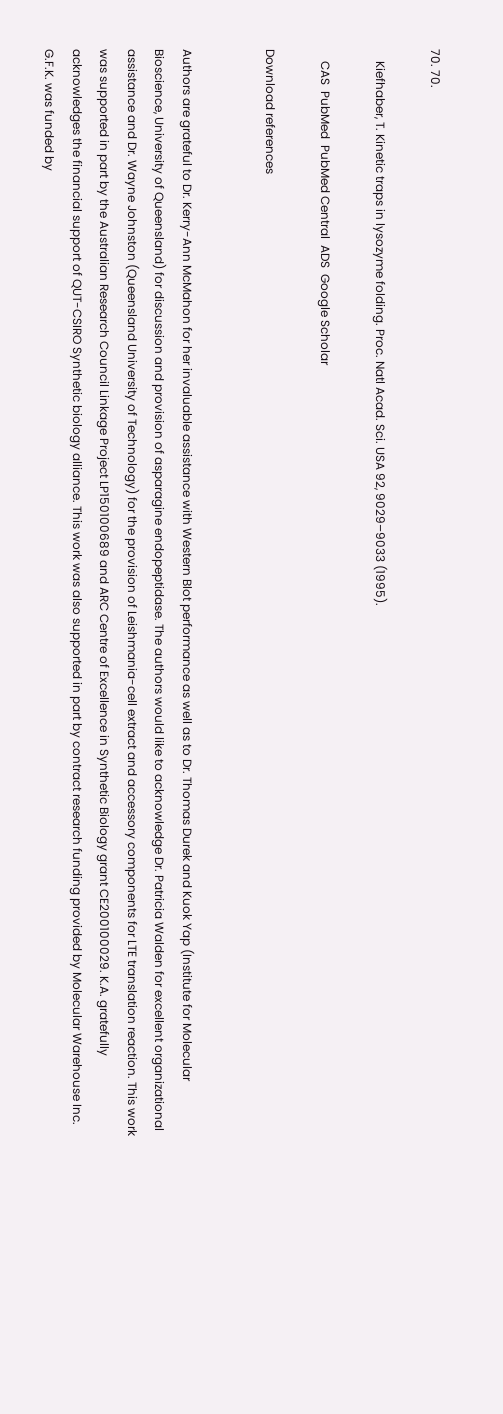70. 70.

    Kiefhaber, T. Kinetic traps in lysozyme folding. Proc. Natl Acad. Sci. USA 92, 9029–9033 (1995).

    CAS  PubMed  PubMed Central  ADS  Google Scholar

Download references


Authors are grateful to Dr. Kerry-Ann McMahon for her invaluable assistance with Western Blot performance as well as to Dr. Thomas Durek and Kuok Yap (Institute for Molecular Bioscience, University of Queensland) for discussion and provision of asparagine endopeptidase. The authors would like to acknowledge Dr. Patricia Walden for excellent organizational assistance and Dr. Wayne Johnston (Queensland University of Technology) for the provision of Leishmania-cell extract and accessory components for LTE translation reaction. This work was supported in part by the Australian Research Council Linkage Project LP150100689 and ARC Centre of Excellence in Synthetic Biology grant CE200100029. K.A. gratefully acknowledges the financial support of QUT-CSIRO Synthetic biology alliance. This work was also supported in part by contract research funding provided by Molecular Warehouse Inc. G.F.K. was funded by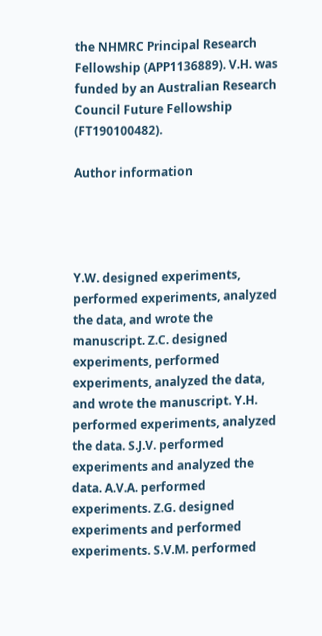the NHMRC Principal Research Fellowship (APP1136889). V.H. was funded by an Australian Research Council Future Fellowship (FT190100482).

Author information




Y.W. designed experiments, performed experiments, analyzed the data, and wrote the manuscript. Z.C. designed experiments, performed experiments, analyzed the data, and wrote the manuscript. Y.H. performed experiments, analyzed the data. S.J.V. performed experiments and analyzed the data. A.V.A. performed experiments. Z.G. designed experiments and performed experiments. S.V.M. performed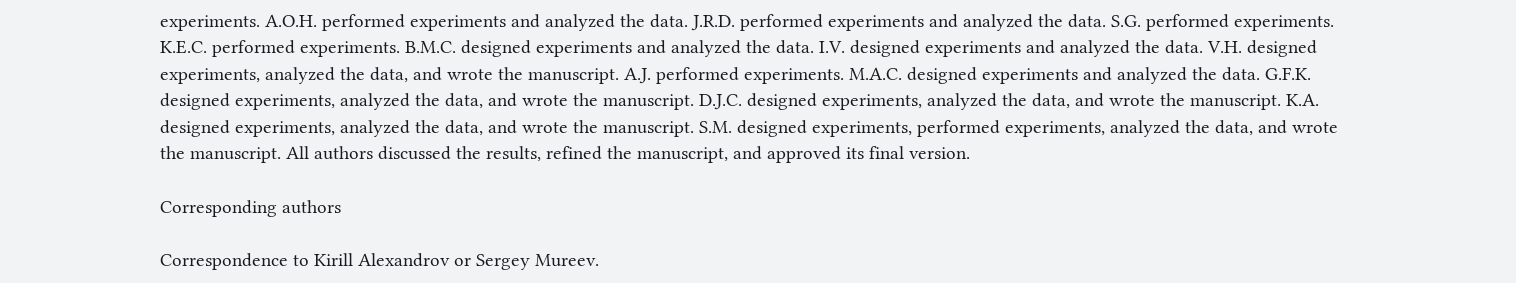experiments. A.O.H. performed experiments and analyzed the data. J.R.D. performed experiments and analyzed the data. S.G. performed experiments. K.E.C. performed experiments. B.M.C. designed experiments and analyzed the data. I.V. designed experiments and analyzed the data. V.H. designed experiments, analyzed the data, and wrote the manuscript. A.J. performed experiments. M.A.C. designed experiments and analyzed the data. G.F.K. designed experiments, analyzed the data, and wrote the manuscript. D.J.C. designed experiments, analyzed the data, and wrote the manuscript. K.A. designed experiments, analyzed the data, and wrote the manuscript. S.M. designed experiments, performed experiments, analyzed the data, and wrote the manuscript. All authors discussed the results, refined the manuscript, and approved its final version.

Corresponding authors

Correspondence to Kirill Alexandrov or Sergey Mureev.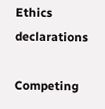Ethics declarations

Competing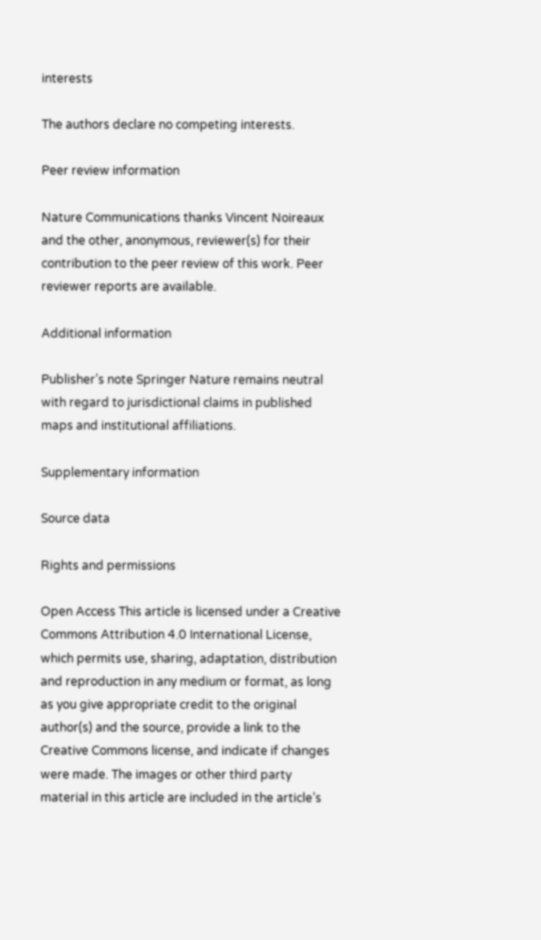interests

The authors declare no competing interests.

Peer review information

Nature Communications thanks Vincent Noireaux and the other, anonymous, reviewer(s) for their contribution to the peer review of this work. Peer reviewer reports are available.

Additional information

Publisher’s note Springer Nature remains neutral with regard to jurisdictional claims in published maps and institutional affiliations.

Supplementary information

Source data

Rights and permissions

Open Access This article is licensed under a Creative Commons Attribution 4.0 International License, which permits use, sharing, adaptation, distribution and reproduction in any medium or format, as long as you give appropriate credit to the original author(s) and the source, provide a link to the Creative Commons license, and indicate if changes were made. The images or other third party material in this article are included in the article’s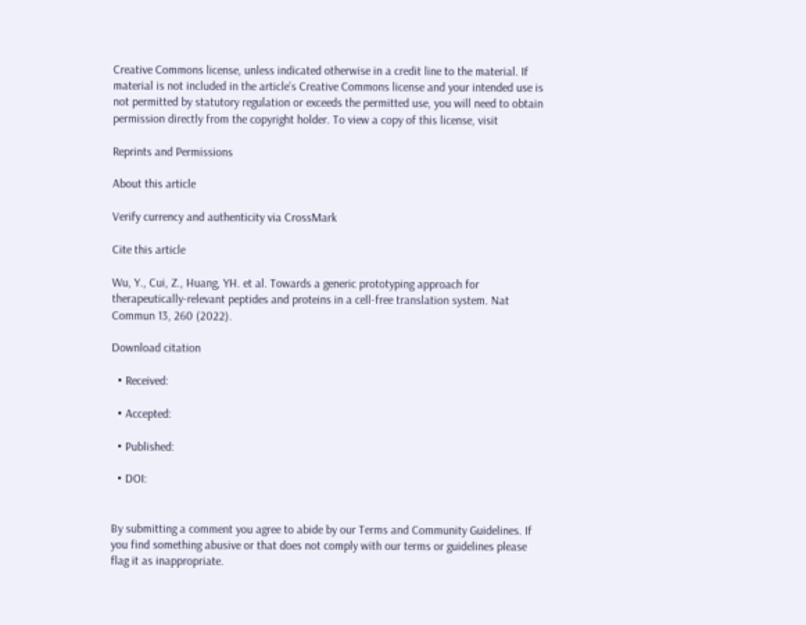Creative Commons license, unless indicated otherwise in a credit line to the material. If material is not included in the article’s Creative Commons license and your intended use is not permitted by statutory regulation or exceeds the permitted use, you will need to obtain permission directly from the copyright holder. To view a copy of this license, visit

Reprints and Permissions

About this article

Verify currency and authenticity via CrossMark

Cite this article

Wu, Y., Cui, Z., Huang, YH. et al. Towards a generic prototyping approach for therapeutically-relevant peptides and proteins in a cell-free translation system. Nat Commun 13, 260 (2022).

Download citation

  • Received:

  • Accepted:

  • Published:

  • DOI:


By submitting a comment you agree to abide by our Terms and Community Guidelines. If you find something abusive or that does not comply with our terms or guidelines please flag it as inappropriate.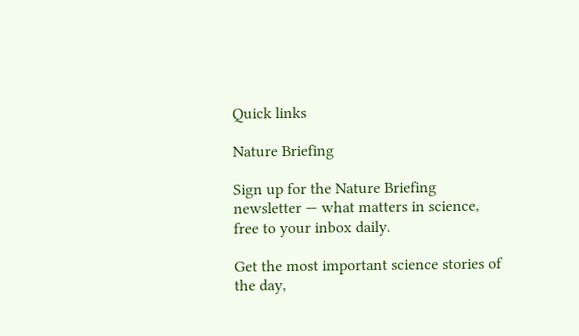Quick links

Nature Briefing

Sign up for the Nature Briefing newsletter — what matters in science, free to your inbox daily.

Get the most important science stories of the day,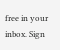free in your inbox. Sign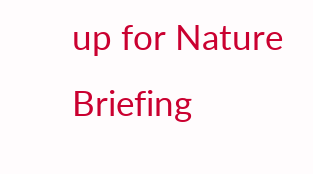up for Nature Briefing